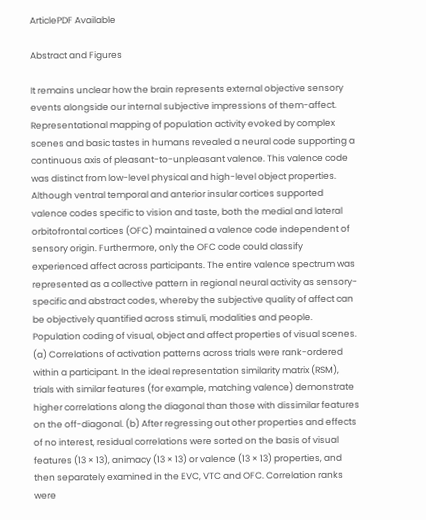ArticlePDF Available

Abstract and Figures

It remains unclear how the brain represents external objective sensory events alongside our internal subjective impressions of them-affect. Representational mapping of population activity evoked by complex scenes and basic tastes in humans revealed a neural code supporting a continuous axis of pleasant-to-unpleasant valence. This valence code was distinct from low-level physical and high-level object properties. Although ventral temporal and anterior insular cortices supported valence codes specific to vision and taste, both the medial and lateral orbitofrontal cortices (OFC) maintained a valence code independent of sensory origin. Furthermore, only the OFC code could classify experienced affect across participants. The entire valence spectrum was represented as a collective pattern in regional neural activity as sensory-specific and abstract codes, whereby the subjective quality of affect can be objectively quantified across stimuli, modalities and people.
Population coding of visual, object and affect properties of visual scenes. (a) Correlations of activation patterns across trials were rank-ordered within a participant. In the ideal representation similarity matrix (RSM), trials with similar features (for example, matching valence) demonstrate higher correlations along the diagonal than those with dissimilar features on the off-diagonal. (b) After regressing out other properties and effects of no interest, residual correlations were sorted on the basis of visual features (13 × 13), animacy (13 × 13) or valence (13 × 13) properties, and then separately examined in the EVC, VTC and OFC. Correlation ranks were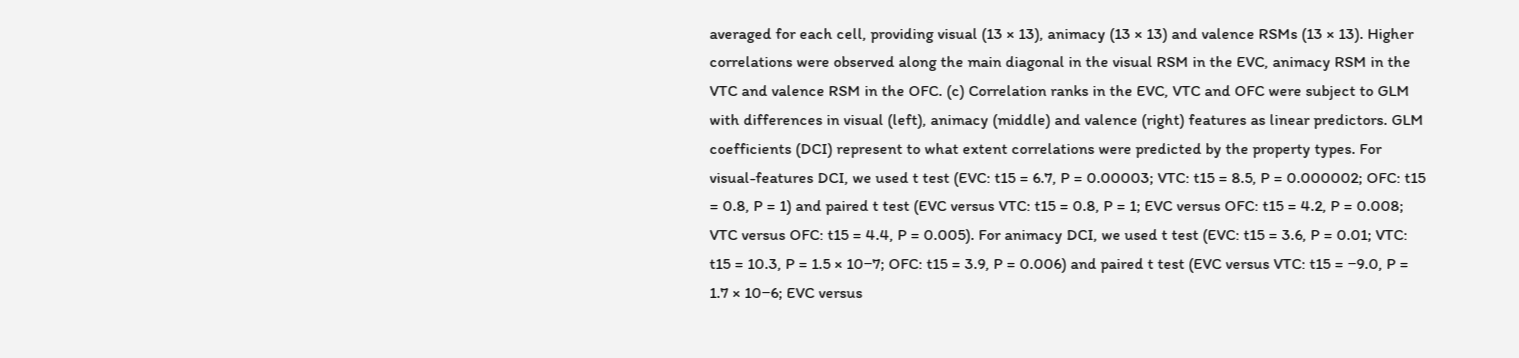averaged for each cell, providing visual (13 × 13), animacy (13 × 13) and valence RSMs (13 × 13). Higher correlations were observed along the main diagonal in the visual RSM in the EVC, animacy RSM in the VTC and valence RSM in the OFC. (c) Correlation ranks in the EVC, VTC and OFC were subject to GLM with differences in visual (left), animacy (middle) and valence (right) features as linear predictors. GLM coefficients (DCI) represent to what extent correlations were predicted by the property types. For visual-features DCI, we used t test (EVC: t15 = 6.7, P = 0.00003; VTC: t15 = 8.5, P = 0.000002; OFC: t15 = 0.8, P = 1) and paired t test (EVC versus VTC: t15 = 0.8, P = 1; EVC versus OFC: t15 = 4.2, P = 0.008; VTC versus OFC: t15 = 4.4, P = 0.005). For animacy DCI, we used t test (EVC: t15 = 3.6, P = 0.01; VTC: t15 = 10.3, P = 1.5 × 10−7; OFC: t15 = 3.9, P = 0.006) and paired t test (EVC versus VTC: t15 = −9.0, P = 1.7 × 10−6; EVC versus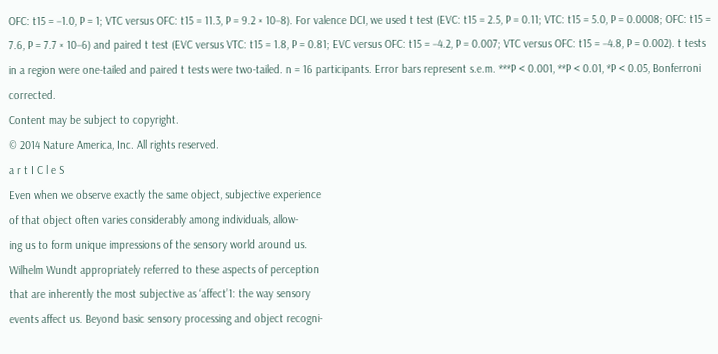OFC: t15 = −1.0, P = 1; VTC versus OFC: t15 = 11.3, P = 9.2 × 10−8). For valence DCI, we used t test (EVC: t15 = 2.5, P = 0.11; VTC: t15 = 5.0, P = 0.0008; OFC: t15 = 7.6, P = 7.7 × 10−6) and paired t test (EVC versus VTC: t15 = 1.8, P = 0.81; EVC versus OFC: t15 = −4.2, P = 0.007; VTC versus OFC: t15 = −4.8, P = 0.002). t tests in a region were one-tailed and paired t tests were two-tailed. n = 16 participants. Error bars represent s.e.m. ***P < 0.001, **P < 0.01, *P < 0.05, Bonferroni corrected.
Content may be subject to copyright.
© 2014 Nature America, Inc. All rights reserved.
a r t I C l e S
Even when we observe exactly the same object, subjective experience
of that object often varies considerably among individuals, allow-
ing us to form unique impressions of the sensory world around us.
Wilhelm Wundt appropriately referred to these aspects of perception
that are inherently the most subjective as ‘affect’1: the way sensory
events affect us. Beyond basic sensory processing and object recogni-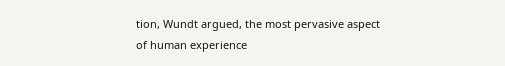tion, Wundt argued, the most pervasive aspect of human experience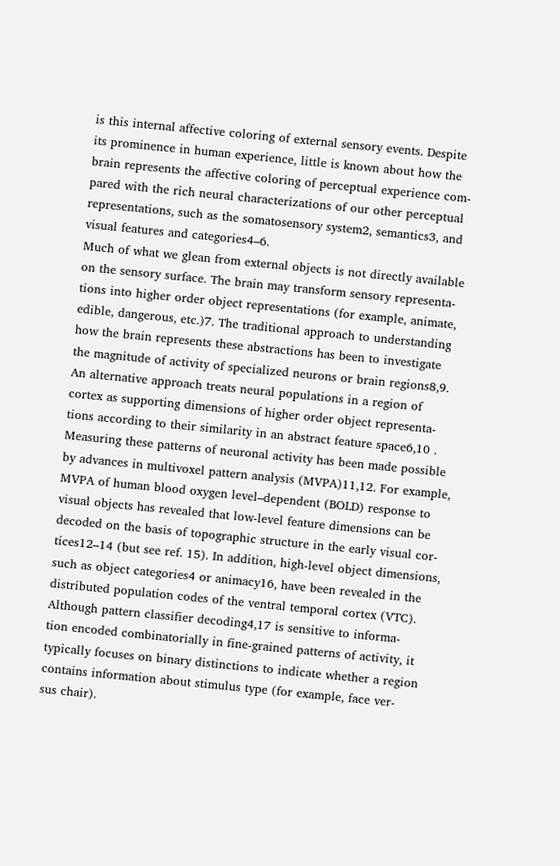is this internal affective coloring of external sensory events. Despite
its prominence in human experience, little is known about how the
brain represents the affective coloring of perceptual experience com-
pared with the rich neural characterizations of our other perceptual
representations, such as the somatosensory system2, semantics3, and
visual features and categories4–6.
Much of what we glean from external objects is not directly available
on the sensory surface. The brain may transform sensory representa-
tions into higher order object representations (for example, animate,
edible, dangerous, etc.)7. The traditional approach to understanding
how the brain represents these abstractions has been to investigate
the magnitude of activity of specialized neurons or brain regions8,9.
An alternative approach treats neural populations in a region of
cortex as supporting dimensions of higher order object representa-
tions according to their similarity in an abstract feature space6,10 .
Measuring these patterns of neuronal activity has been made possible
by advances in multivoxel pattern analysis (MVPA)11,12. For example,
MVPA of human blood oxygen level–dependent (BOLD) response to
visual objects has revealed that low-level feature dimensions can be
decoded on the basis of topographic structure in the early visual cor-
tices12–14 (but see ref. 15). In addition, high-level object dimensions,
such as object categories4 or animacy16, have been revealed in the
distributed population codes of the ventral temporal cortex (VTC).
Although pattern classifier decoding4,17 is sensitive to informa-
tion encoded combinatorially in fine-grained patterns of activity, it
typically focuses on binary distinctions to indicate whether a region
contains information about stimulus type (for example, face ver-
sus chair).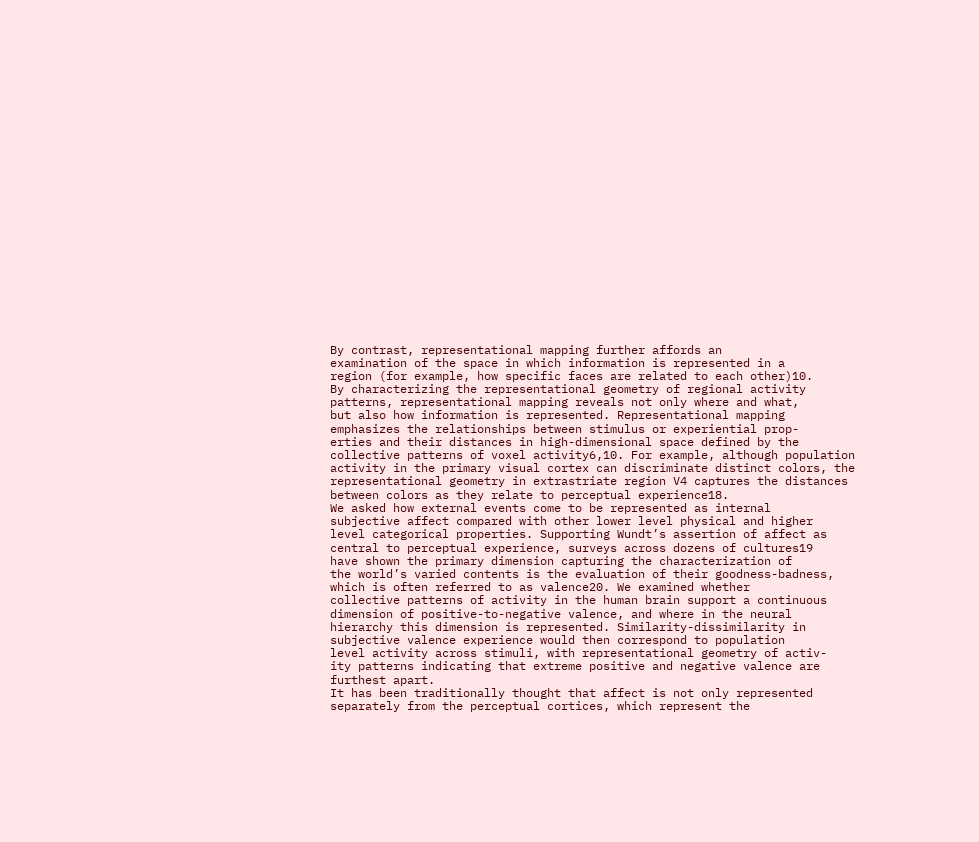By contrast, representational mapping further affords an
examination of the space in which information is represented in a
region (for example, how specific faces are related to each other)10.
By characterizing the representational geometry of regional activity
patterns, representational mapping reveals not only where and what,
but also how information is represented. Representational mapping
emphasizes the relationships between stimulus or experiential prop-
erties and their distances in high-dimensional space defined by the
collective patterns of voxel activity6,10. For example, although population
activity in the primary visual cortex can discriminate distinct colors, the
representational geometry in extrastriate region V4 captures the distances
between colors as they relate to perceptual experience18.
We asked how external events come to be represented as internal
subjective affect compared with other lower level physical and higher
level categorical properties. Supporting Wundt’s assertion of affect as
central to perceptual experience, surveys across dozens of cultures19
have shown the primary dimension capturing the characterization of
the world’s varied contents is the evaluation of their goodness-badness,
which is often referred to as valence20. We examined whether
collective patterns of activity in the human brain support a continuous
dimension of positive-to-negative valence, and where in the neural
hierarchy this dimension is represented. Similarity-dissimilarity in
subjective valence experience would then correspond to population
level activity across stimuli, with representational geometry of activ-
ity patterns indicating that extreme positive and negative valence are
furthest apart.
It has been traditionally thought that affect is not only represented
separately from the perceptual cortices, which represent the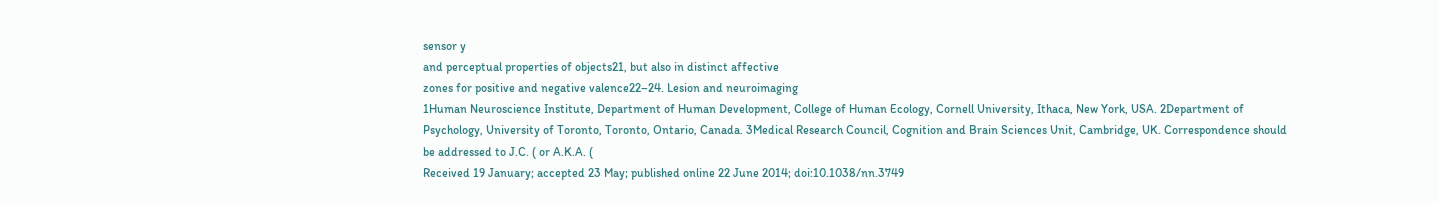sensor y
and perceptual properties of objects21, but also in distinct affective
zones for positive and negative valence22–24. Lesion and neuroimaging
1Human Neuroscience Institute, Department of Human Development, College of Human Ecology, Cornell University, Ithaca, New York, USA. 2Department of
Psychology, University of Toronto, Toronto, Ontario, Canada. 3Medical Research Council, Cognition and Brain Sciences Unit, Cambridge, UK. Correspondence should
be addressed to J.C. ( or A.K.A. (
Received 19 January; accepted 23 May; published online 22 June 2014; doi:10.1038/nn.3749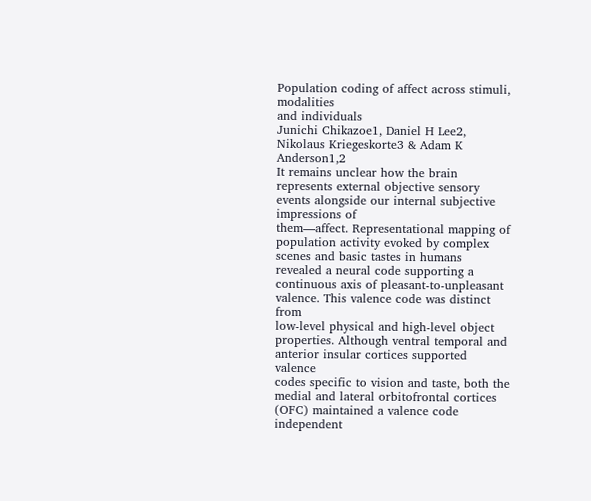Population coding of affect across stimuli, modalities
and individuals
Junichi Chikazoe1, Daniel H Lee2, Nikolaus Kriegeskorte3 & Adam K Anderson1,2
It remains unclear how the brain represents external objective sensory events alongside our internal subjective impressions of
them—affect. Representational mapping of population activity evoked by complex scenes and basic tastes in humans
revealed a neural code supporting a continuous axis of pleasant-to-unpleasant valence. This valence code was distinct from
low-level physical and high-level object properties. Although ventral temporal and anterior insular cortices supported valence
codes specific to vision and taste, both the medial and lateral orbitofrontal cortices (OFC) maintained a valence code independent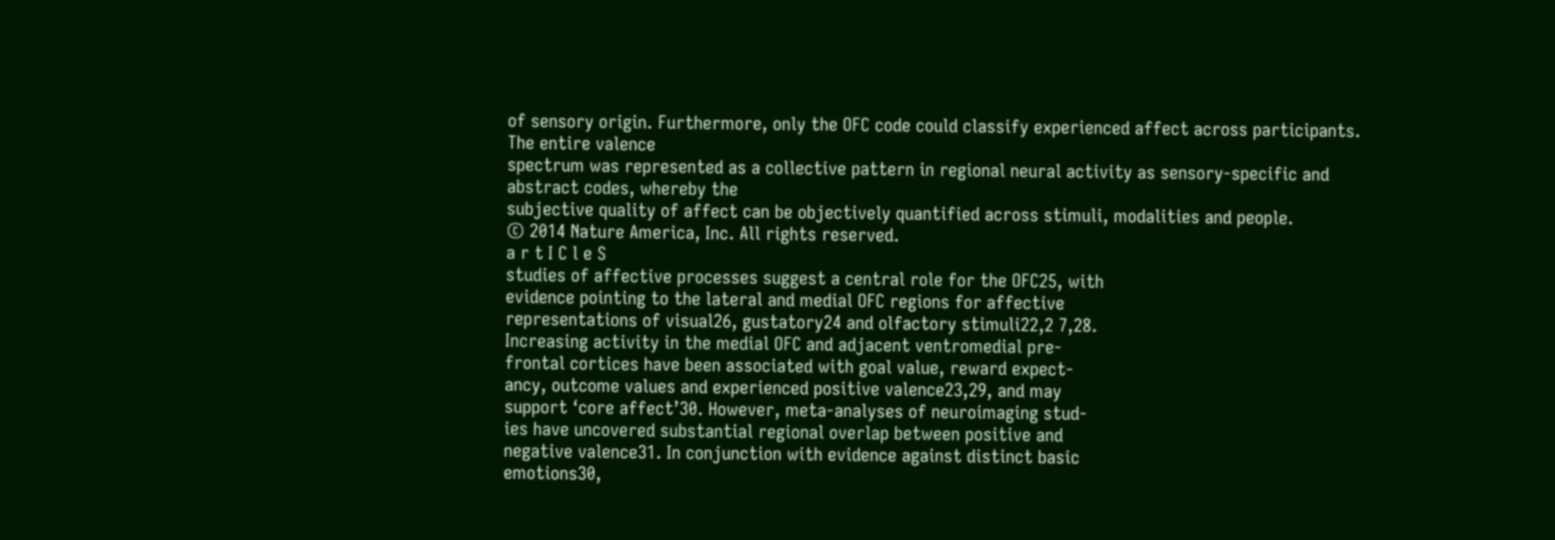of sensory origin. Furthermore, only the OFC code could classify experienced affect across participants. The entire valence
spectrum was represented as a collective pattern in regional neural activity as sensory-specific and abstract codes, whereby the
subjective quality of affect can be objectively quantified across stimuli, modalities and people.
© 2014 Nature America, Inc. All rights reserved.
a r t I C l e S
studies of affective processes suggest a central role for the OFC25, with
evidence pointing to the lateral and medial OFC regions for affective
representations of visual26, gustatory24 and olfactory stimuli22,2 7,28.
Increasing activity in the medial OFC and adjacent ventromedial pre-
frontal cortices have been associated with goal value, reward expect-
ancy, outcome values and experienced positive valence23,29, and may
support ‘core affect’30. However, meta-analyses of neuroimaging stud-
ies have uncovered substantial regional overlap between positive and
negative valence31. In conjunction with evidence against distinct basic
emotions30,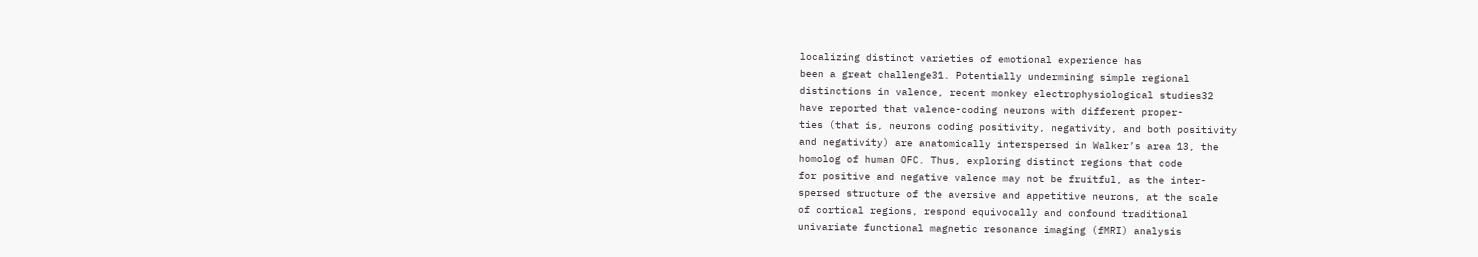localizing distinct varieties of emotional experience has
been a great challenge31. Potentially undermining simple regional
distinctions in valence, recent monkey electrophysiological studies32
have reported that valence-coding neurons with different proper-
ties (that is, neurons coding positivity, negativity, and both positivity
and negativity) are anatomically interspersed in Walker’s area 13, the
homolog of human OFC. Thus, exploring distinct regions that code
for positive and negative valence may not be fruitful, as the inter-
spersed structure of the aversive and appetitive neurons, at the scale
of cortical regions, respond equivocally and confound traditional
univariate functional magnetic resonance imaging (fMRI) analysis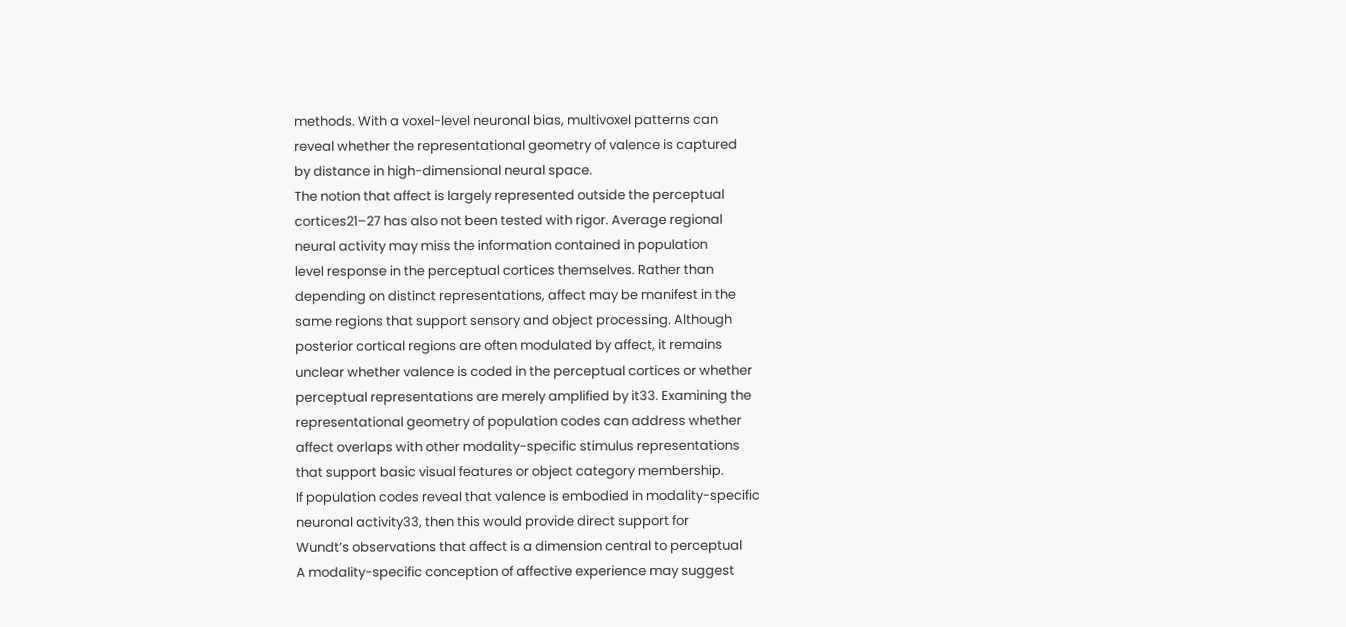methods. With a voxel-level neuronal bias, multivoxel patterns can
reveal whether the representational geometry of valence is captured
by distance in high-dimensional neural space.
The notion that affect is largely represented outside the perceptual
cortices21–27 has also not been tested with rigor. Average regional
neural activity may miss the information contained in population
level response in the perceptual cortices themselves. Rather than
depending on distinct representations, affect may be manifest in the
same regions that support sensory and object processing. Although
posterior cortical regions are often modulated by affect, it remains
unclear whether valence is coded in the perceptual cortices or whether
perceptual representations are merely amplified by it33. Examining the
representational geometry of population codes can address whether
affect overlaps with other modality-specific stimulus representations
that support basic visual features or object category membership.
If population codes reveal that valence is embodied in modality-specific
neuronal activity33, then this would provide direct support for
Wundt’s observations that affect is a dimension central to perceptual
A modality-specific conception of affective experience may suggest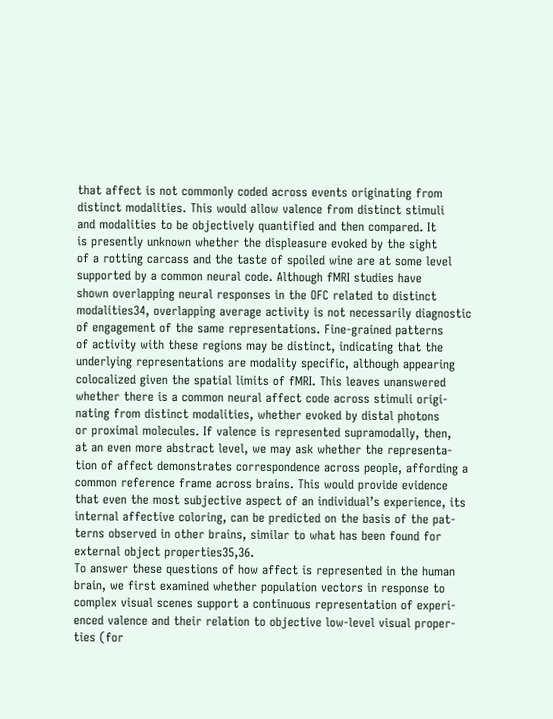that affect is not commonly coded across events originating from
distinct modalities. This would allow valence from distinct stimuli
and modalities to be objectively quantified and then compared. It
is presently unknown whether the displeasure evoked by the sight
of a rotting carcass and the taste of spoiled wine are at some level
supported by a common neural code. Although fMRI studies have
shown overlapping neural responses in the OFC related to distinct
modalities34, overlapping average activity is not necessarily diagnostic
of engagement of the same representations. Fine-grained patterns
of activity with these regions may be distinct, indicating that the
underlying representations are modality specific, although appearing
colocalized given the spatial limits of fMRI. This leaves unanswered
whether there is a common neural affect code across stimuli origi-
nating from distinct modalities, whether evoked by distal photons
or proximal molecules. If valence is represented supramodally, then,
at an even more abstract level, we may ask whether the representa-
tion of affect demonstrates correspondence across people, affording a
common reference frame across brains. This would provide evidence
that even the most subjective aspect of an individual’s experience, its
internal affective coloring, can be predicted on the basis of the pat-
terns observed in other brains, similar to what has been found for
external object properties35,36.
To answer these questions of how affect is represented in the human
brain, we first examined whether population vectors in response to
complex visual scenes support a continuous representation of experi-
enced valence and their relation to objective low-level visual proper-
ties (for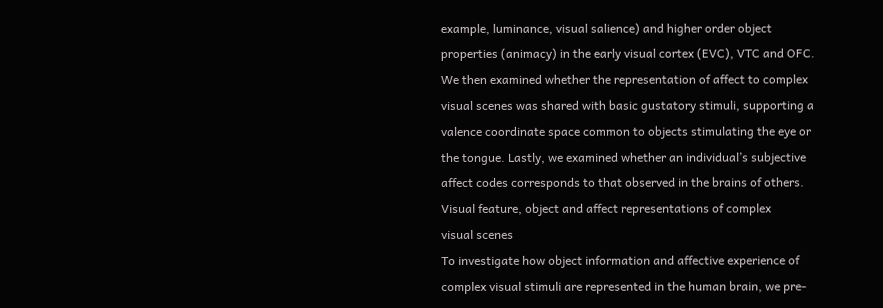example, luminance, visual salience) and higher order object
properties (animacy) in the early visual cortex (EVC), VTC and OFC.
We then examined whether the representation of affect to complex
visual scenes was shared with basic gustatory stimuli, supporting a
valence coordinate space common to objects stimulating the eye or
the tongue. Lastly, we examined whether an individual’s subjective
affect codes corresponds to that observed in the brains of others.
Visual feature, object and affect representations of complex
visual scenes
To investigate how object information and affective experience of
complex visual stimuli are represented in the human brain, we pre-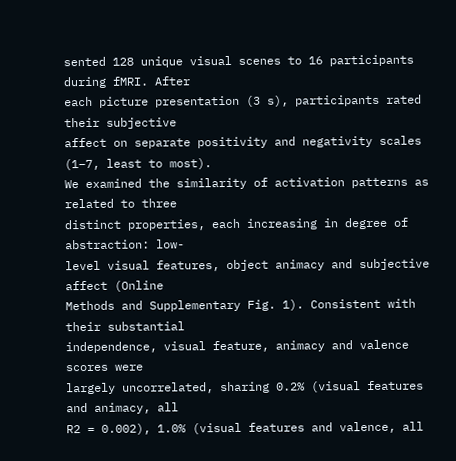sented 128 unique visual scenes to 16 participants during fMRI. After
each picture presentation (3 s), participants rated their subjective
affect on separate positivity and negativity scales (1–7, least to most).
We examined the similarity of activation patterns as related to three
distinct properties, each increasing in degree of abstraction: low-
level visual features, object animacy and subjective affect (Online
Methods and Supplementary Fig. 1). Consistent with their substantial
independence, visual feature, animacy and valence scores were
largely uncorrelated, sharing 0.2% (visual features and animacy, all
R2 = 0.002), 1.0% (visual features and valence, all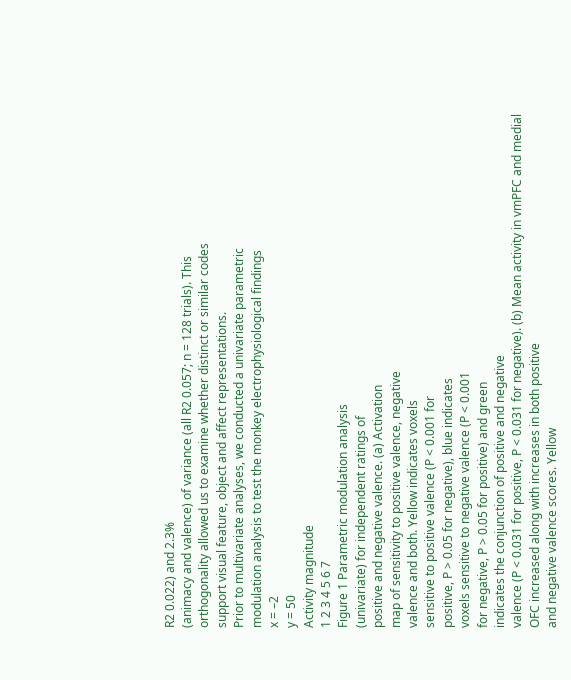R2 0.022) and 2.3%
(animacy and valence) of variance (all R2 0.057; n = 128 trials). This
orthogonality allowed us to examine whether distinct or similar codes
support visual feature, object and affect representations.
Prior to multivariate analyses, we conducted a univariate parametric
modulation analysis to test the monkey electrophysiological findings
x = –2
y = 50
Activity magnitude
1 2 3 4 5 6 7
Figure 1 Parametric modulation analysis
(univariate) for independent ratings of
positive and negative valence. (a) Activation
map of sensitivity to positive valence, negative
valence and both. Yellow indicates voxels
sensitive to positive valence (P < 0.001 for
positive, P > 0.05 for negative), blue indicates
voxels sensitive to negative valence (P < 0.001
for negative, P > 0.05 for positive) and green
indicates the conjunction of positive and negative
valence (P < 0.031 for positive, P < 0.031 for negative). (b) Mean activity in vmPFC and medial OFC increased along with increases in both positive
and negative valence scores. Yellow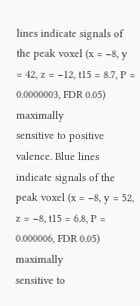lines indicate signals of the peak voxel (x = −8, y = 42, z = −12, t15 = 8.7, P = 0.0000003, FDR 0.05) maximally
sensitive to positive valence. Blue lines indicate signals of the peak voxel (x = −8, y = 52, z = −8, t15 = 6.8, P = 0.000006, FDR 0.05) maximally
sensitive to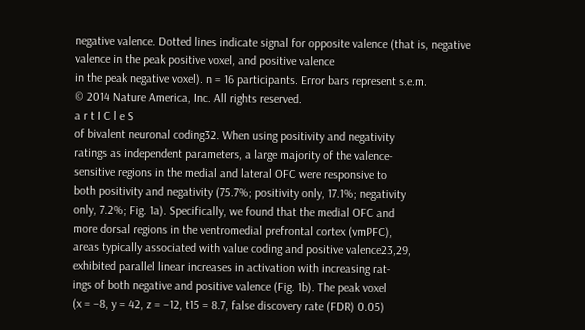negative valence. Dotted lines indicate signal for opposite valence (that is, negative valence in the peak positive voxel, and positive valence
in the peak negative voxel). n = 16 participants. Error bars represent s.e.m.
© 2014 Nature America, Inc. All rights reserved.
a r t I C l e S
of bivalent neuronal coding32. When using positivity and negativity
ratings as independent parameters, a large majority of the valence-
sensitive regions in the medial and lateral OFC were responsive to
both positivity and negativity (75.7%; positivity only, 17.1%; negativity
only, 7.2%; Fig. 1a). Specifically, we found that the medial OFC and
more dorsal regions in the ventromedial prefrontal cortex (vmPFC),
areas typically associated with value coding and positive valence23,29,
exhibited parallel linear increases in activation with increasing rat-
ings of both negative and positive valence (Fig. 1b). The peak voxel
(x = −8, y = 42, z = −12, t15 = 8.7, false discovery rate (FDR) 0.05)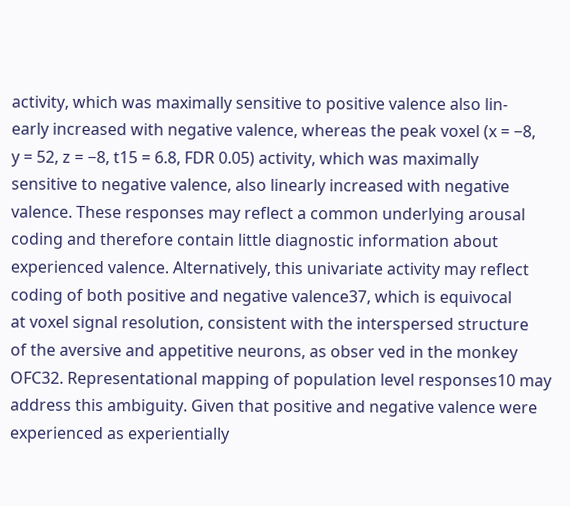activity, which was maximally sensitive to positive valence also lin-
early increased with negative valence, whereas the peak voxel (x = −8,
y = 52, z = −8, t15 = 6.8, FDR 0.05) activity, which was maximally
sensitive to negative valence, also linearly increased with negative
valence. These responses may reflect a common underlying arousal
coding and therefore contain little diagnostic information about
experienced valence. Alternatively, this univariate activity may reflect
coding of both positive and negative valence37, which is equivocal
at voxel signal resolution, consistent with the interspersed structure
of the aversive and appetitive neurons, as obser ved in the monkey
OFC32. Representational mapping of population level responses10 may
address this ambiguity. Given that positive and negative valence were
experienced as experientially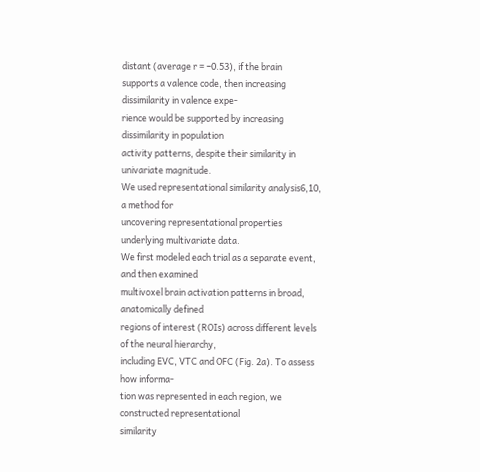distant (average r = −0.53), if the brain
supports a valence code, then increasing dissimilarity in valence expe-
rience would be supported by increasing dissimilarity in population
activity patterns, despite their similarity in univariate magnitude.
We used representational similarity analysis6,10, a method for
uncovering representational properties underlying multivariate data.
We first modeled each trial as a separate event, and then examined
multivoxel brain activation patterns in broad, anatomically defined
regions of interest (ROIs) across different levels of the neural hierarchy,
including EVC, VTC and OFC (Fig. 2a). To assess how informa-
tion was represented in each region, we constructed representational
similarity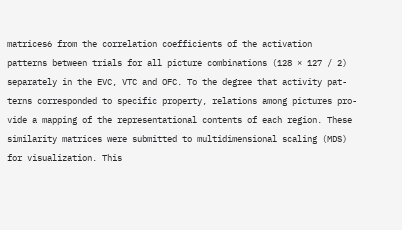matrices6 from the correlation coefficients of the activation
patterns between trials for all picture combinations (128 × 127 / 2)
separately in the EVC, VTC and OFC. To the degree that activity pat-
terns corresponded to specific property, relations among pictures pro-
vide a mapping of the representational contents of each region. These
similarity matrices were submitted to multidimensional scaling (MDS)
for visualization. This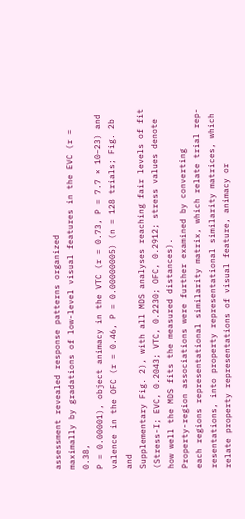assessment revealed response patterns organized
maximally by gradations of low-level visual features in the EVC (r = 0.38,
P = 0.00001), object animacy in the VTC (r = 0.73, P = 7.7 × 10−23) and
valence in the OFC (r = 0.46, P = 0.00000005) (n = 128 trials; Fig. 2b and
Supplementary Fig. 2), with all MDS analyses reaching fair levels of fit
(Stress-I; EVC, 0.2043; VTC, 0.2230; OFC, 0.2912; stress values denote
how well the MDS fits the measured distances).
Property-region associations were further examined by converting
each regions representational similarity matrix, which relate trial rep-
resentations, into property representational similarity matrices, which
relate property representations of visual feature, animacy or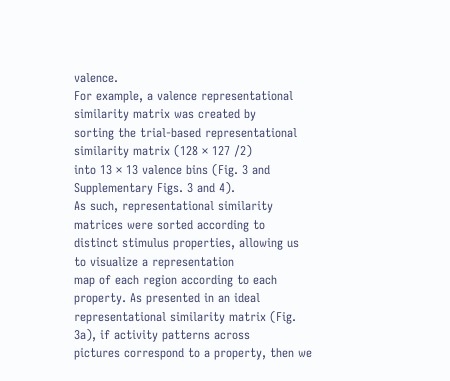valence.
For example, a valence representational similarity matrix was created by
sorting the trial-based representational similarity matrix (128 × 127 /2)
into 13 × 13 valence bins (Fig. 3 and Supplementary Figs. 3 and 4).
As such, representational similarity matrices were sorted according to
distinct stimulus properties, allowing us to visualize a representation
map of each region according to each property. As presented in an ideal
representational similarity matrix (Fig. 3a), if activity patterns across
pictures correspond to a property, then we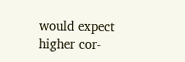would expect higher cor-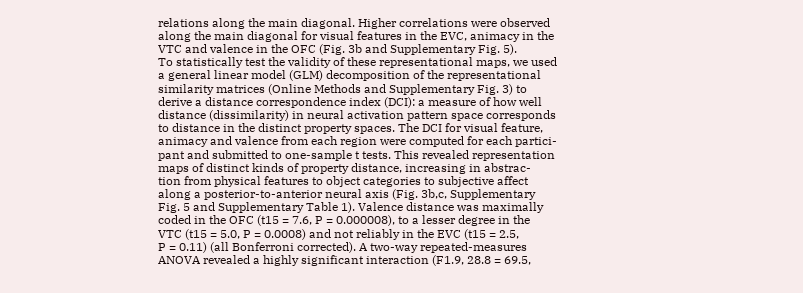relations along the main diagonal. Higher correlations were observed
along the main diagonal for visual features in the EVC, animacy in the
VTC and valence in the OFC (Fig. 3b and Supplementary Fig. 5).
To statistically test the validity of these representational maps, we used
a general linear model (GLM) decomposition of the representational
similarity matrices (Online Methods and Supplementary Fig. 3) to
derive a distance correspondence index (DCI): a measure of how well
distance (dissimilarity) in neural activation pattern space corresponds
to distance in the distinct property spaces. The DCI for visual feature,
animacy and valence from each region were computed for each partici-
pant and submitted to one-sample t tests. This revealed representation
maps of distinct kinds of property distance, increasing in abstrac-
tion from physical features to object categories to subjective affect
along a posterior-to-anterior neural axis (Fig. 3b,c, Supplementary
Fig. 5 and Supplementary Table 1). Valence distance was maximally
coded in the OFC (t15 = 7.6, P = 0.000008), to a lesser degree in the
VTC (t15 = 5.0, P = 0.0008) and not reliably in the EVC (t15 = 2.5,
P = 0.11) (all Bonferroni corrected). A two-way repeated-measures
ANOVA revealed a highly significant interaction (F1.9, 28.8 = 69.5,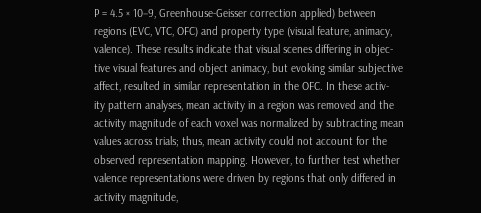P = 4.5 × 10−9, Greenhouse-Geisser correction applied) between
regions (EVC, VTC, OFC) and property type (visual feature, animacy,
valence). These results indicate that visual scenes differing in objec-
tive visual features and object animacy, but evoking similar subjective
affect, resulted in similar representation in the OFC. In these activ-
ity pattern analyses, mean activity in a region was removed and the
activity magnitude of each voxel was normalized by subtracting mean
values across trials; thus, mean activity could not account for the
observed representation mapping. However, to further test whether
valence representations were driven by regions that only differed in
activity magnitude,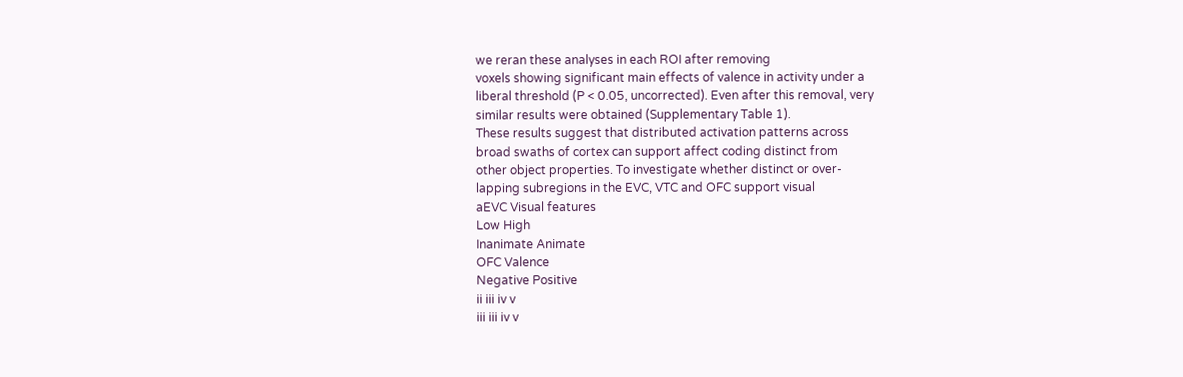we reran these analyses in each ROI after removing
voxels showing significant main effects of valence in activity under a
liberal threshold (P < 0.05, uncorrected). Even after this removal, very
similar results were obtained (Supplementary Table 1).
These results suggest that distributed activation patterns across
broad swaths of cortex can support affect coding distinct from
other object properties. To investigate whether distinct or over-
lapping subregions in the EVC, VTC and OFC support visual
aEVC Visual features
Low High
Inanimate Animate
OFC Valence
Negative Positive
ii iii iv v
iii iii iv v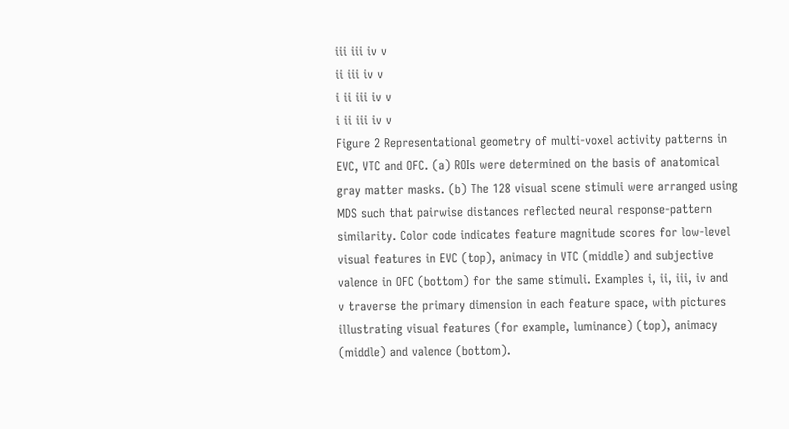iii iii iv v
ii iii iv v
i ii iii iv v
i ii iii iv v
Figure 2 Representational geometry of multi-voxel activity patterns in
EVC, VTC and OFC. (a) ROIs were determined on the basis of anatomical
gray matter masks. (b) The 128 visual scene stimuli were arranged using
MDS such that pairwise distances reflected neural response-pattern
similarity. Color code indicates feature magnitude scores for low-level
visual features in EVC (top), animacy in VTC (middle) and subjective
valence in OFC (bottom) for the same stimuli. Examples i, ii, iii, iv and
v traverse the primary dimension in each feature space, with pictures
illustrating visual features (for example, luminance) (top), animacy
(middle) and valence (bottom).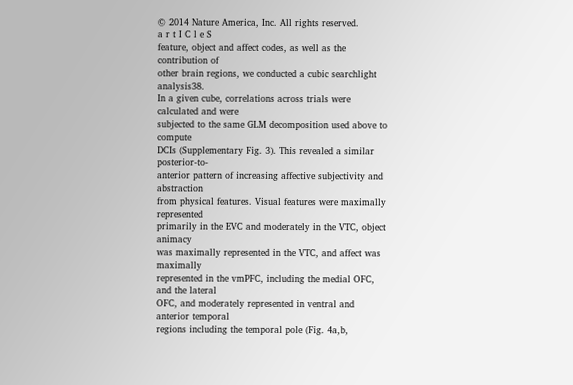© 2014 Nature America, Inc. All rights reserved.
a r t I C l e S
feature, object and affect codes, as well as the contribution of
other brain regions, we conducted a cubic searchlight analysis38.
In a given cube, correlations across trials were calculated and were
subjected to the same GLM decomposition used above to compute
DCIs (Supplementary Fig. 3). This revealed a similar posterior-to-
anterior pattern of increasing affective subjectivity and abstraction
from physical features. Visual features were maximally represented
primarily in the EVC and moderately in the VTC, object animacy
was maximally represented in the VTC, and affect was maximally
represented in the vmPFC, including the medial OFC, and the lateral
OFC, and moderately represented in ventral and anterior temporal
regions including the temporal pole (Fig. 4a,b,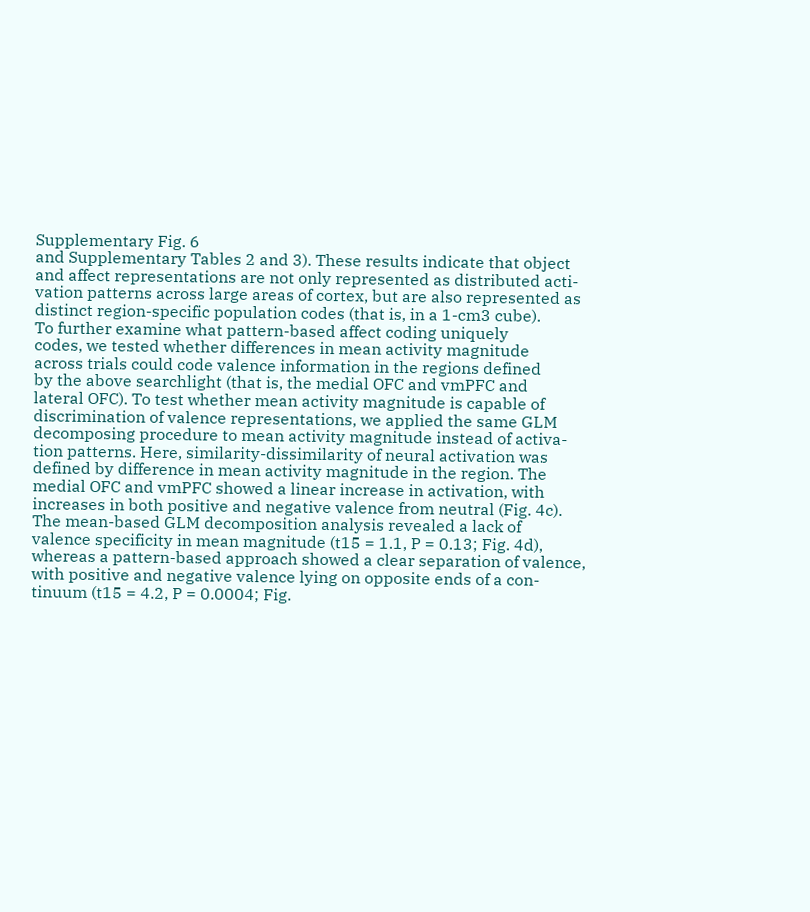Supplementary Fig. 6
and Supplementary Tables 2 and 3). These results indicate that object
and affect representations are not only represented as distributed acti-
vation patterns across large areas of cortex, but are also represented as
distinct region-specific population codes (that is, in a 1-cm3 cube).
To further examine what pattern-based affect coding uniquely
codes, we tested whether differences in mean activity magnitude
across trials could code valence information in the regions defined
by the above searchlight (that is, the medial OFC and vmPFC and
lateral OFC). To test whether mean activity magnitude is capable of
discrimination of valence representations, we applied the same GLM
decomposing procedure to mean activity magnitude instead of activa-
tion patterns. Here, similarity-dissimilarity of neural activation was
defined by difference in mean activity magnitude in the region. The
medial OFC and vmPFC showed a linear increase in activation, with
increases in both positive and negative valence from neutral (Fig. 4c).
The mean-based GLM decomposition analysis revealed a lack of
valence specificity in mean magnitude (t15 = 1.1, P = 0.13; Fig. 4d),
whereas a pattern-based approach showed a clear separation of valence,
with positive and negative valence lying on opposite ends of a con-
tinuum (t15 = 4.2, P = 0.0004; Fig.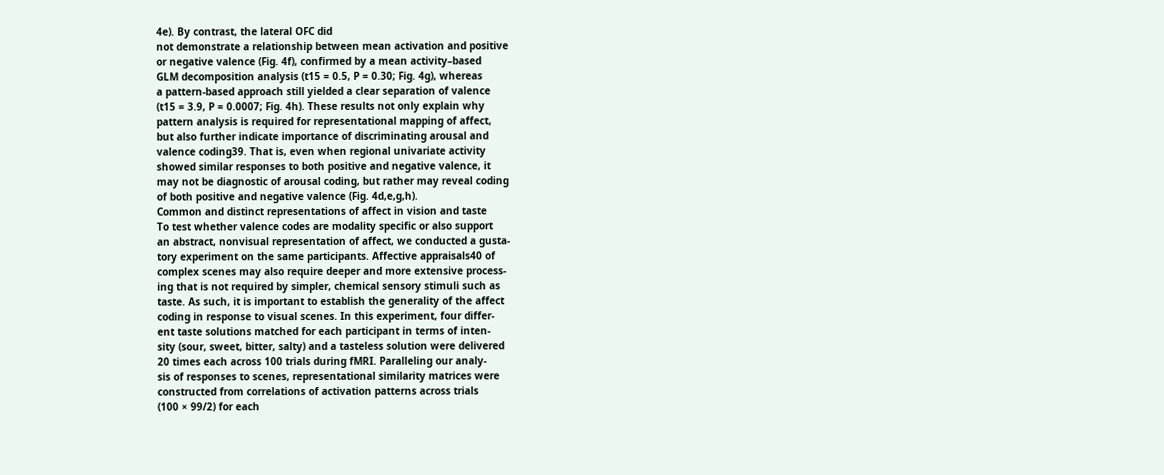4e). By contrast, the lateral OFC did
not demonstrate a relationship between mean activation and positive
or negative valence (Fig. 4f), confirmed by a mean activity–based
GLM decomposition analysis (t15 = 0.5, P = 0.30; Fig. 4g), whereas
a pattern-based approach still yielded a clear separation of valence
(t15 = 3.9, P = 0.0007; Fig. 4h). These results not only explain why
pattern analysis is required for representational mapping of affect,
but also further indicate importance of discriminating arousal and
valence coding39. That is, even when regional univariate activity
showed similar responses to both positive and negative valence, it
may not be diagnostic of arousal coding, but rather may reveal coding
of both positive and negative valence (Fig. 4d,e,g,h).
Common and distinct representations of affect in vision and taste
To test whether valence codes are modality specific or also support
an abstract, nonvisual representation of affect, we conducted a gusta-
tory experiment on the same participants. Affective appraisals40 of
complex scenes may also require deeper and more extensive process-
ing that is not required by simpler, chemical sensory stimuli such as
taste. As such, it is important to establish the generality of the affect
coding in response to visual scenes. In this experiment, four differ-
ent taste solutions matched for each participant in terms of inten-
sity (sour, sweet, bitter, salty) and a tasteless solution were delivered
20 times each across 100 trials during fMRI. Paralleling our analy-
sis of responses to scenes, representational similarity matrices were
constructed from correlations of activation patterns across trials
(100 × 99/2) for each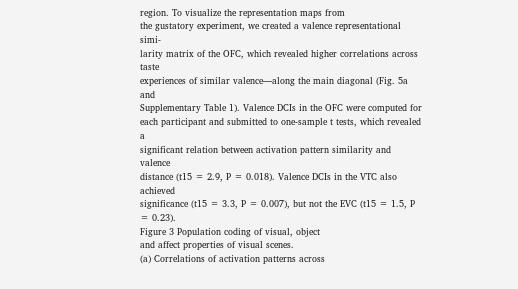region. To visualize the representation maps from
the gustatory experiment, we created a valence representational simi-
larity matrix of the OFC, which revealed higher correlations across taste
experiences of similar valence—along the main diagonal (Fig. 5a and
Supplementary Table 1). Valence DCIs in the OFC were computed for
each participant and submitted to one-sample t tests, which revealed a
significant relation between activation pattern similarity and valence
distance (t15 = 2.9, P = 0.018). Valence DCIs in the VTC also achieved
significance (t15 = 3.3, P = 0.007), but not the EVC (t15 = 1.5, P = 0.23).
Figure 3 Population coding of visual, object
and affect properties of visual scenes.
(a) Correlations of activation patterns across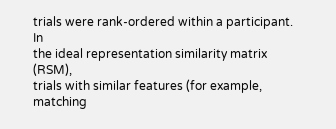trials were rank-ordered within a participant. In
the ideal representation similarity matrix (RSM),
trials with similar features (for example, matching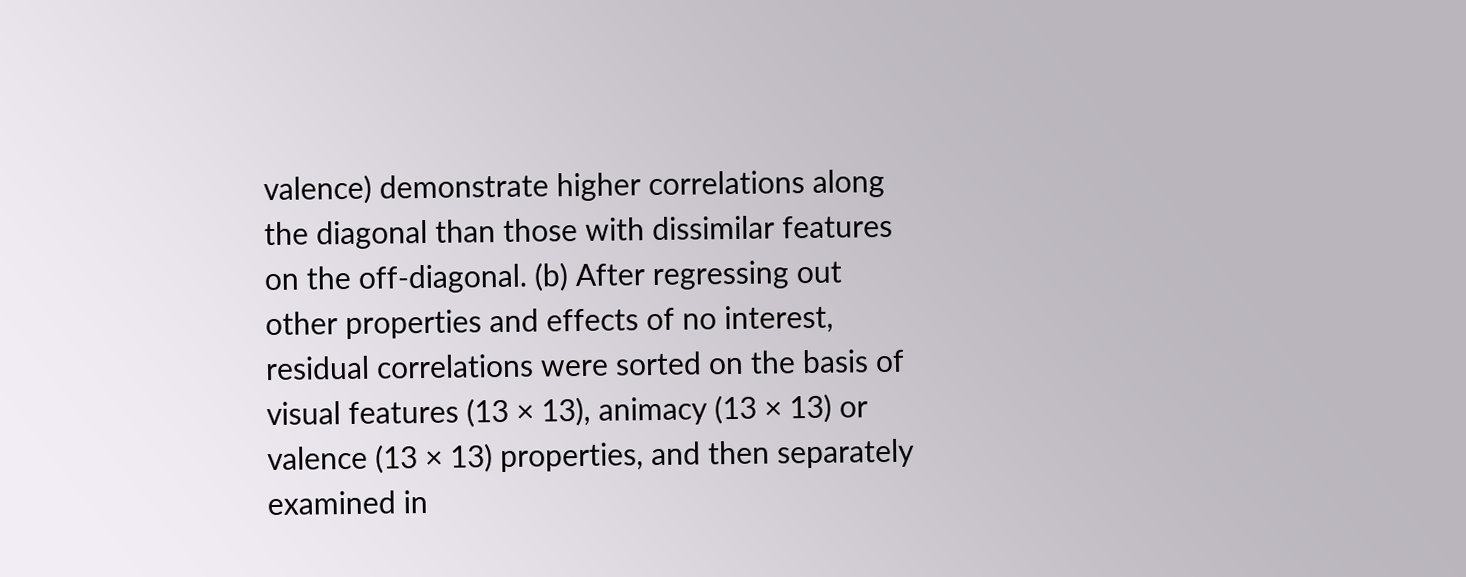valence) demonstrate higher correlations along
the diagonal than those with dissimilar features
on the off-diagonal. (b) After regressing out
other properties and effects of no interest,
residual correlations were sorted on the basis of
visual features (13 × 13), animacy (13 × 13) or
valence (13 × 13) properties, and then separately
examined in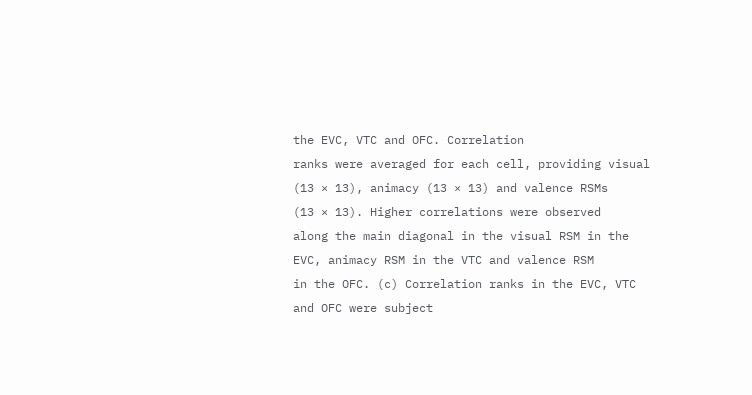the EVC, VTC and OFC. Correlation
ranks were averaged for each cell, providing visual
(13 × 13), animacy (13 × 13) and valence RSMs
(13 × 13). Higher correlations were observed
along the main diagonal in the visual RSM in the
EVC, animacy RSM in the VTC and valence RSM
in the OFC. (c) Correlation ranks in the EVC, VTC
and OFC were subject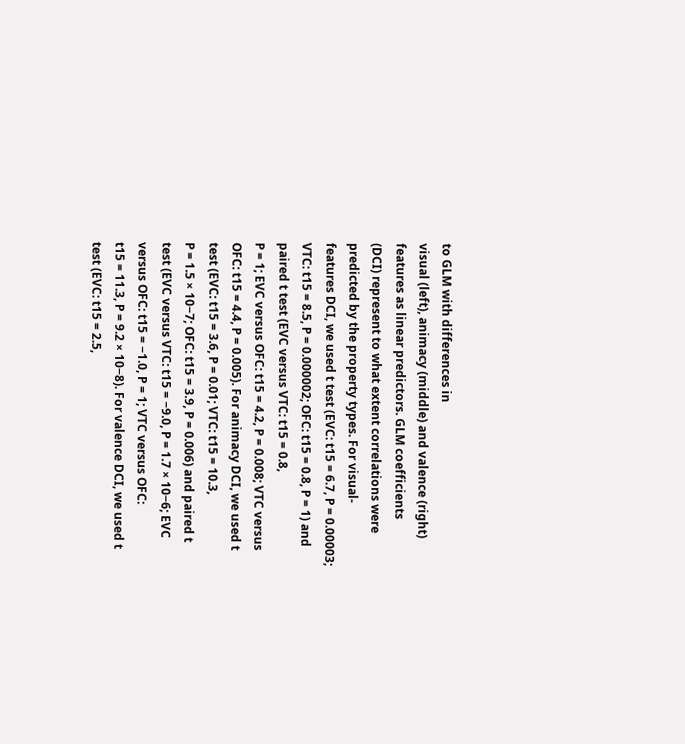to GLM with differences in
visual (left), animacy (middle) and valence (right)
features as linear predictors. GLM coefficients
(DCI) represent to what extent correlations were
predicted by the property types. For visual-
features DCI, we used t test (EVC: t15 = 6.7, P = 0.00003; VTC: t15 = 8.5, P = 0.000002; OFC: t15 = 0.8, P = 1) and paired t test (EVC versus VTC: t15 = 0.8,
P = 1; EVC versus OFC: t15 = 4.2, P = 0.008; VTC versus OFC: t15 = 4.4, P = 0.005). For animacy DCI, we used t test (EVC: t15 = 3.6, P = 0.01; VTC: t15 = 10.3,
P = 1.5 × 10−7; OFC: t15 = 3.9, P = 0.006) and paired t test (EVC versus VTC: t15 = −9.0, P = 1.7 × 10−6; EVC versus OFC: t15 = −1.0, P = 1; VTC versus OFC:
t15 = 11.3, P = 9.2 × 10−8). For valence DCI, we used t test (EVC: t15 = 2.5,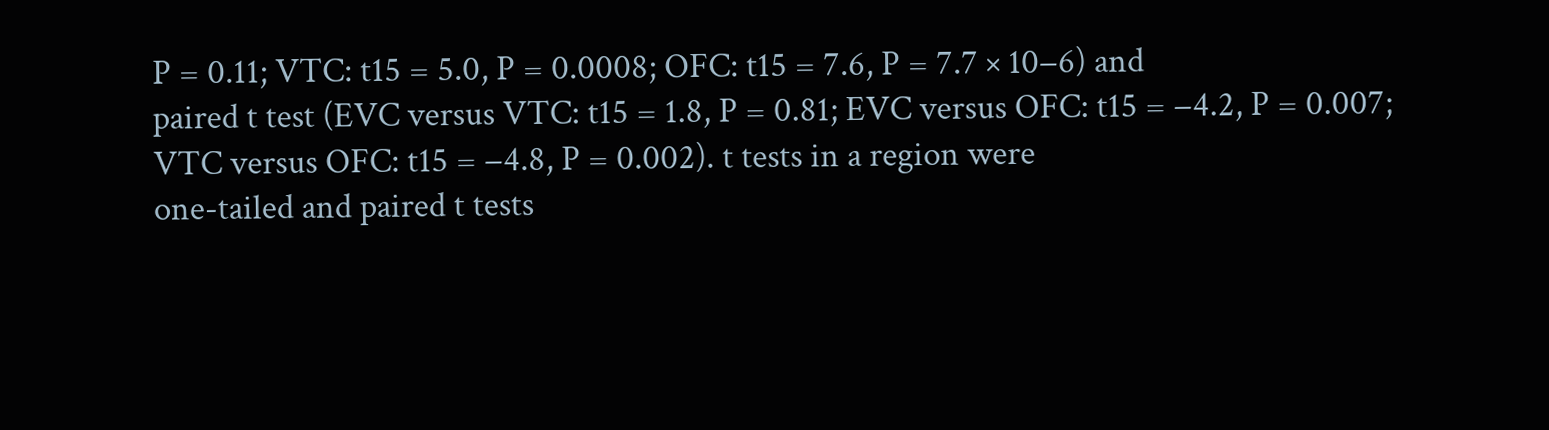P = 0.11; VTC: t15 = 5.0, P = 0.0008; OFC: t15 = 7.6, P = 7.7 × 10−6) and
paired t test (EVC versus VTC: t15 = 1.8, P = 0.81; EVC versus OFC: t15 = −4.2, P = 0.007; VTC versus OFC: t15 = −4.8, P = 0.002). t tests in a region were
one-tailed and paired t tests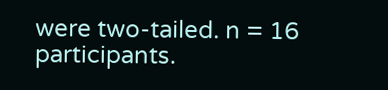were two-tailed. n = 16 participants.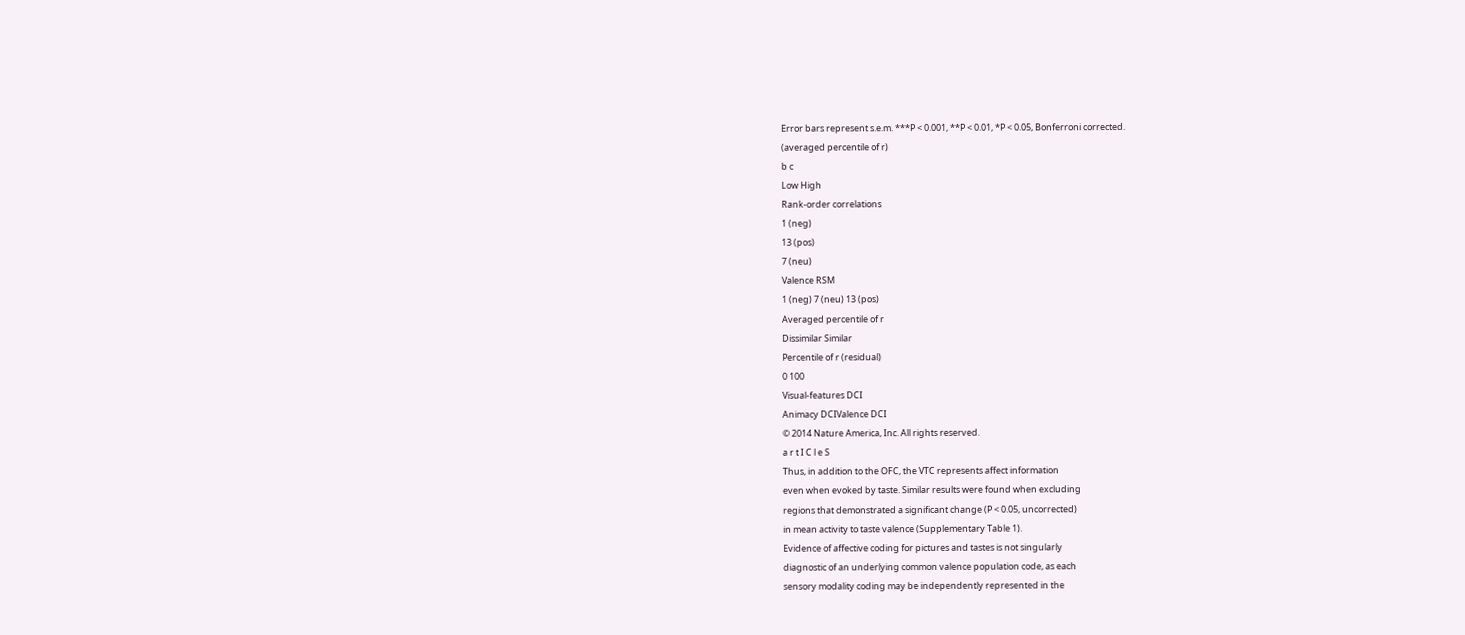Error bars represent s.e.m. ***P < 0.001, **P < 0.01, *P < 0.05, Bonferroni corrected.
(averaged percentile of r)
b c
Low High
Rank-order correlations
1 (neg)
13 (pos)
7 (neu)
Valence RSM
1 (neg) 7 (neu) 13 (pos)
Averaged percentile of r
Dissimilar Similar
Percentile of r (residual)
0 100
Visual-features DCI
Animacy DCIValence DCI
© 2014 Nature America, Inc. All rights reserved.
a r t I C l e S
Thus, in addition to the OFC, the VTC represents affect information
even when evoked by taste. Similar results were found when excluding
regions that demonstrated a significant change (P < 0.05, uncorrected)
in mean activity to taste valence (Supplementary Table 1).
Evidence of affective coding for pictures and tastes is not singularly
diagnostic of an underlying common valence population code, as each
sensory modality coding may be independently represented in the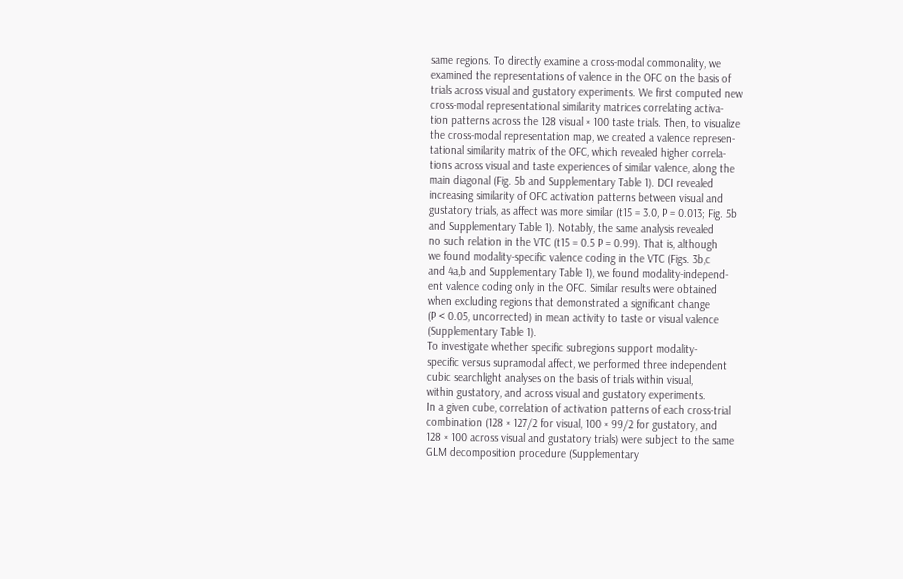same regions. To directly examine a cross-modal commonality, we
examined the representations of valence in the OFC on the basis of
trials across visual and gustatory experiments. We first computed new
cross-modal representational similarity matrices correlating activa-
tion patterns across the 128 visual × 100 taste trials. Then, to visualize
the cross-modal representation map, we created a valence represen-
tational similarity matrix of the OFC, which revealed higher correla-
tions across visual and taste experiences of similar valence, along the
main diagonal (Fig. 5b and Supplementary Table 1). DCI revealed
increasing similarity of OFC activation patterns between visual and
gustatory trials, as affect was more similar (t15 = 3.0, P = 0.013; Fig. 5b
and Supplementary Table 1). Notably, the same analysis revealed
no such relation in the VTC (t15 = 0.5 P = 0.99). That is, although
we found modality-specific valence coding in the VTC (Figs. 3b,c
and 4a,b and Supplementary Table 1), we found modality-independ-
ent valence coding only in the OFC. Similar results were obtained
when excluding regions that demonstrated a significant change
(P < 0.05, uncorrected) in mean activity to taste or visual valence
(Supplementary Table 1).
To investigate whether specific subregions support modality-
specific versus supramodal affect, we performed three independent
cubic searchlight analyses on the basis of trials within visual,
within gustatory, and across visual and gustatory experiments.
In a given cube, correlation of activation patterns of each cross-trial
combination (128 × 127/2 for visual, 100 × 99/2 for gustatory, and
128 × 100 across visual and gustatory trials) were subject to the same
GLM decomposition procedure (Supplementary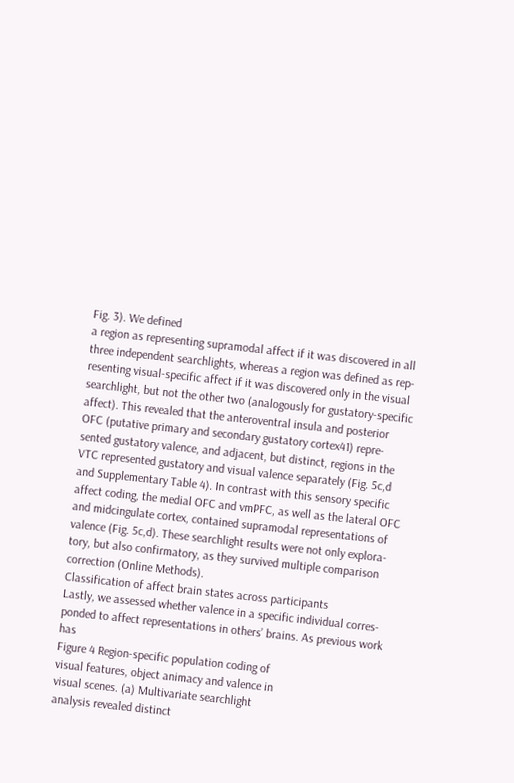Fig. 3). We defined
a region as representing supramodal affect if it was discovered in all
three independent searchlights, whereas a region was defined as rep-
resenting visual-specific affect if it was discovered only in the visual
searchlight, but not the other two (analogously for gustatory-specific
affect). This revealed that the anteroventral insula and posterior
OFC (putative primary and secondary gustatory cortex41) repre-
sented gustatory valence, and adjacent, but distinct, regions in the
VTC represented gustatory and visual valence separately (Fig. 5c,d
and Supplementary Table 4). In contrast with this sensory specific
affect coding, the medial OFC and vmPFC, as well as the lateral OFC
and midcingulate cortex, contained supramodal representations of
valence (Fig. 5c,d). These searchlight results were not only explora-
tory, but also confirmatory, as they survived multiple comparison
correction (Online Methods).
Classification of affect brain states across participants
Lastly, we assessed whether valence in a specific individual corres-
ponded to affect representations in others’ brains. As previous work has
Figure 4 Region-specific population coding of
visual features, object animacy and valence in
visual scenes. (a) Multivariate searchlight
analysis revealed distinct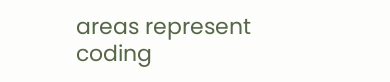areas represent
coding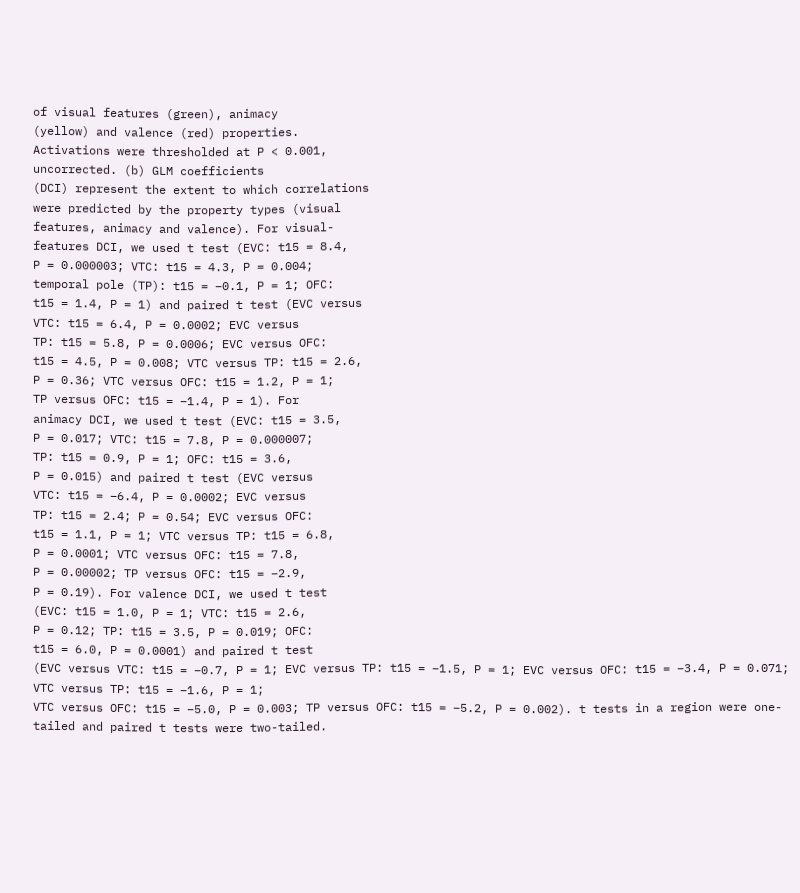of visual features (green), animacy
(yellow) and valence (red) properties.
Activations were thresholded at P < 0.001,
uncorrected. (b) GLM coefficients
(DCI) represent the extent to which correlations
were predicted by the property types (visual
features, animacy and valence). For visual-
features DCI, we used t test (EVC: t15 = 8.4,
P = 0.000003; VTC: t15 = 4.3, P = 0.004;
temporal pole (TP): t15 = −0.1, P = 1; OFC:
t15 = 1.4, P = 1) and paired t test (EVC versus
VTC: t15 = 6.4, P = 0.0002; EVC versus
TP: t15 = 5.8, P = 0.0006; EVC versus OFC:
t15 = 4.5, P = 0.008; VTC versus TP: t15 = 2.6,
P = 0.36; VTC versus OFC: t15 = 1.2, P = 1;
TP versus OFC: t15 = −1.4, P = 1). For
animacy DCI, we used t test (EVC: t15 = 3.5,
P = 0.017; VTC: t15 = 7.8, P = 0.000007;
TP: t15 = 0.9, P = 1; OFC: t15 = 3.6,
P = 0.015) and paired t test (EVC versus
VTC: t15 = −6.4, P = 0.0002; EVC versus
TP: t15 = 2.4; P = 0.54; EVC versus OFC:
t15 = 1.1, P = 1; VTC versus TP: t15 = 6.8,
P = 0.0001; VTC versus OFC: t15 = 7.8,
P = 0.00002; TP versus OFC: t15 = −2.9,
P = 0.19). For valence DCI, we used t test
(EVC: t15 = 1.0, P = 1; VTC: t15 = 2.6,
P = 0.12; TP: t15 = 3.5, P = 0.019; OFC:
t15 = 6.0, P = 0.0001) and paired t test
(EVC versus VTC: t15 = −0.7, P = 1; EVC versus TP: t15 = −1.5, P = 1; EVC versus OFC: t15 = −3.4, P = 0.071; VTC versus TP: t15 = −1.6, P = 1;
VTC versus OFC: t15 = −5.0, P = 0.003; TP versus OFC: t15 = −5.2, P = 0.002). t tests in a region were one-tailed and paired t tests were two-tailed.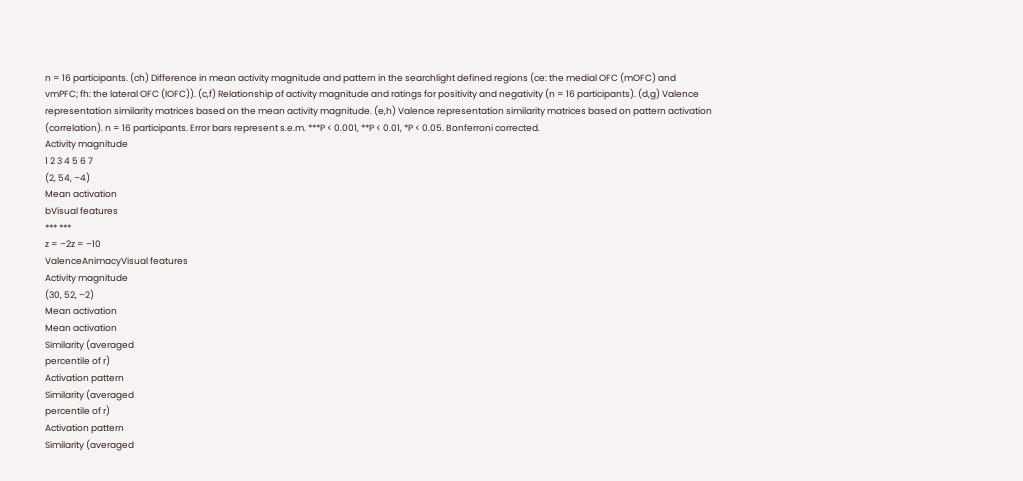n = 16 participants. (ch) Difference in mean activity magnitude and pattern in the searchlight defined regions (ce: the medial OFC (mOFC) and
vmPFC; fh: the lateral OFC (lOFC)). (c,f) Relationship of activity magnitude and ratings for positivity and negativity (n = 16 participants). (d,g) Valence
representation similarity matrices based on the mean activity magnitude. (e,h) Valence representation similarity matrices based on pattern activation
(correlation). n = 16 participants. Error bars represent s.e.m. ***P < 0.001, **P < 0.01, *P < 0.05. Bonferroni corrected.
Activity magnitude
1 2 3 4 5 6 7
(2, 54, –4)
Mean activation
bVisual features
*** ***
z = –2z = –10
ValenceAnimacyVisual features
Activity magnitude
(30, 52, –2)
Mean activation
Mean activation
Similarity (averaged
percentile of r)
Activation pattern
Similarity (averaged
percentile of r)
Activation pattern
Similarity (averaged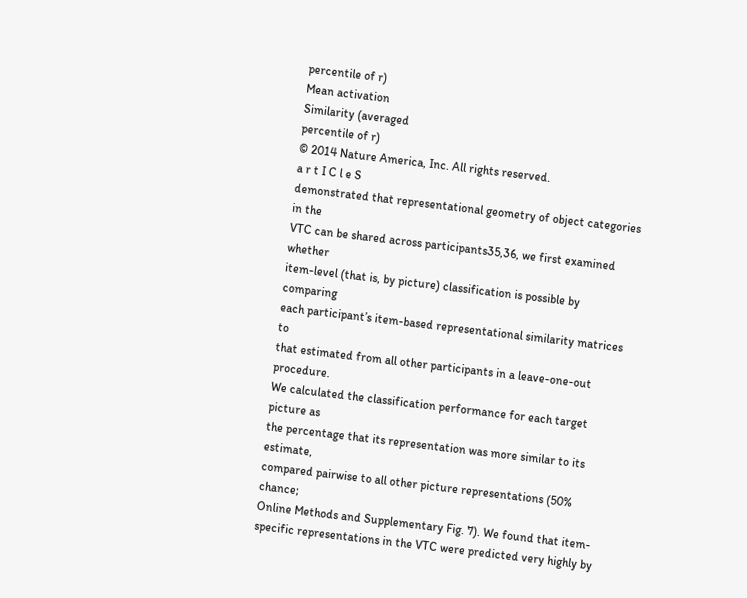percentile of r)
Mean activation
Similarity (averaged
percentile of r)
© 2014 Nature America, Inc. All rights reserved.
a r t I C l e S
demonstrated that representational geometry of object categories in the
VTC can be shared across participants35,36, we first examined whether
item-level (that is, by picture) classification is possible by comparing
each participant’s item-based representational similarity matrices to
that estimated from all other participants in a leave-one-out procedure.
We calculated the classification performance for each target picture as
the percentage that its representation was more similar to its estimate,
compared pairwise to all other picture representations (50% chance;
Online Methods and Supplementary Fig. 7). We found that item-
specific representations in the VTC were predicted very highly by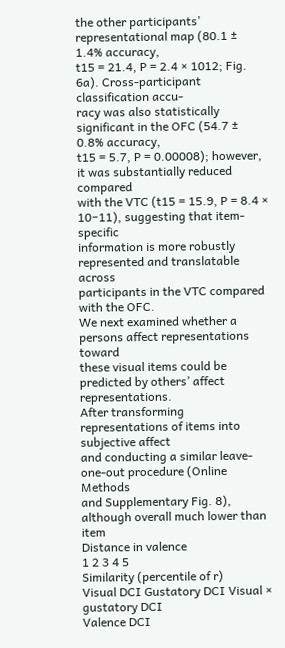the other participants’ representational map (80.1 ± 1.4% accuracy,
t15 = 21.4, P = 2.4 × 1012; Fig. 6a). Cross-participant classification accu-
racy was also statistically significant in the OFC (54.7 ± 0.8% accuracy,
t15 = 5.7, P = 0.00008); however, it was substantially reduced compared
with the VTC (t15 = 15.9, P = 8.4 × 10−11), suggesting that item-specific
information is more robustly represented and translatable across
participants in the VTC compared with the OFC.
We next examined whether a persons affect representations toward
these visual items could be predicted by others’ affect representations.
After transforming representations of items into subjective affect
and conducting a similar leave-one-out procedure (Online Methods
and Supplementary Fig. 8), although overall much lower than item
Distance in valence
1 2 3 4 5
Similarity (percentile of r)
Visual DCI Gustatory DCI Visual × gustatory DCI
Valence DCI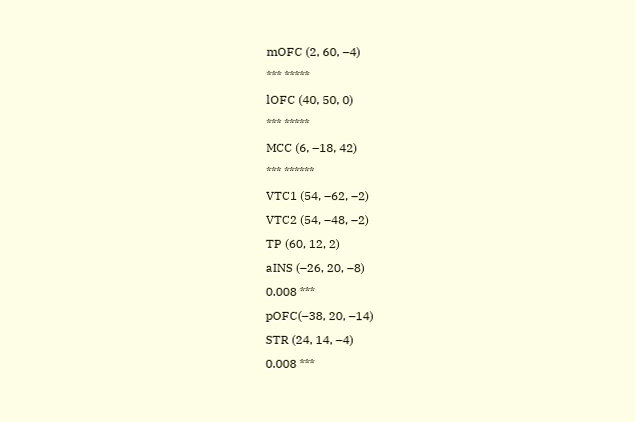mOFC (2, 60, –4)
*** *****
lOFC (40, 50, 0)
*** *****
MCC (6, –18, 42)
*** ******
VTC1 (54, –62, –2)
VTC2 (54, –48, –2)
TP (60, 12, 2)
aINS (–26, 20, –8)
0.008 ***
pOFC(–38, 20, –14)
STR (24, 14, –4)
0.008 ***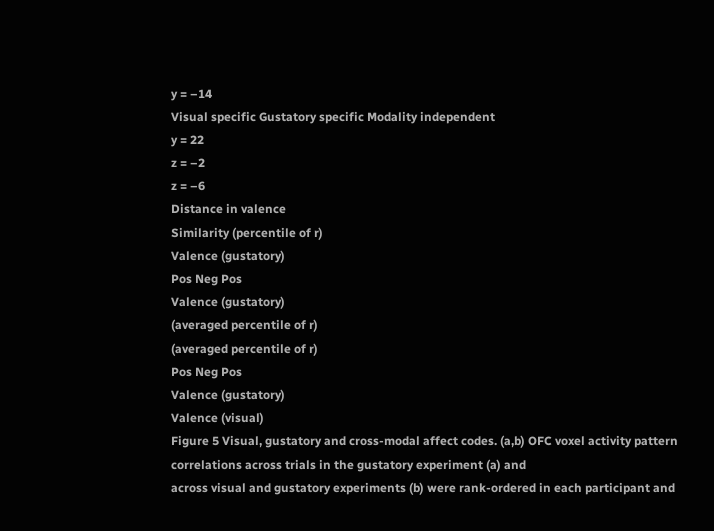y = –14
Visual specific Gustatory specific Modality independent
y = 22
z = –2
z = –6
Distance in valence
Similarity (percentile of r)
Valence (gustatory)
Pos Neg Pos
Valence (gustatory)
(averaged percentile of r)
(averaged percentile of r)
Pos Neg Pos
Valence (gustatory)
Valence (visual)
Figure 5 Visual, gustatory and cross-modal affect codes. (a,b) OFC voxel activity pattern correlations across trials in the gustatory experiment (a) and
across visual and gustatory experiments (b) were rank-ordered in each participant and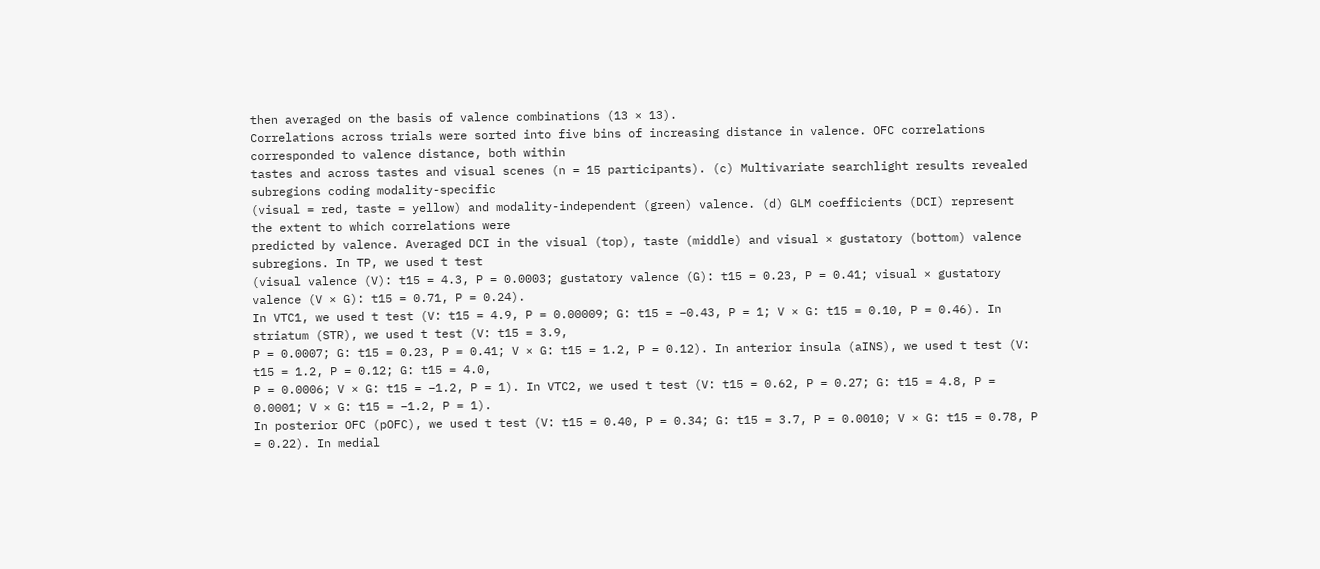then averaged on the basis of valence combinations (13 × 13).
Correlations across trials were sorted into five bins of increasing distance in valence. OFC correlations corresponded to valence distance, both within
tastes and across tastes and visual scenes (n = 15 participants). (c) Multivariate searchlight results revealed subregions coding modality-specific
(visual = red, taste = yellow) and modality-independent (green) valence. (d) GLM coefficients (DCI) represent the extent to which correlations were
predicted by valence. Averaged DCI in the visual (top), taste (middle) and visual × gustatory (bottom) valence subregions. In TP, we used t test
(visual valence (V): t15 = 4.3, P = 0.0003; gustatory valence (G): t15 = 0.23, P = 0.41; visual × gustatory valence (V × G): t15 = 0.71, P = 0.24).
In VTC1, we used t test (V: t15 = 4.9, P = 0.00009; G: t15 = −0.43, P = 1; V × G: t15 = 0.10, P = 0.46). In striatum (STR), we used t test (V: t15 = 3.9,
P = 0.0007; G: t15 = 0.23, P = 0.41; V × G: t15 = 1.2, P = 0.12). In anterior insula (aINS), we used t test (V: t15 = 1.2, P = 0.12; G: t15 = 4.0,
P = 0.0006; V × G: t15 = −1.2, P = 1). In VTC2, we used t test (V: t15 = 0.62, P = 0.27; G: t15 = 4.8, P = 0.0001; V × G: t15 = −1.2, P = 1).
In posterior OFC (pOFC), we used t test (V: t15 = 0.40, P = 0.34; G: t15 = 3.7, P = 0.0010; V × G: t15 = 0.78, P = 0.22). In medial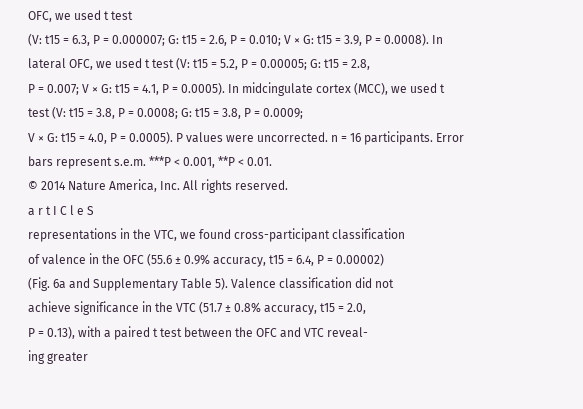OFC, we used t test
(V: t15 = 6.3, P = 0.000007; G: t15 = 2.6, P = 0.010; V × G: t15 = 3.9, P = 0.0008). In lateral OFC, we used t test (V: t15 = 5.2, P = 0.00005; G: t15 = 2.8,
P = 0.007; V × G: t15 = 4.1, P = 0.0005). In midcingulate cortex (MCC), we used t test (V: t15 = 3.8, P = 0.0008; G: t15 = 3.8, P = 0.0009;
V × G: t15 = 4.0, P = 0.0005). P values were uncorrected. n = 16 participants. Error bars represent s.e.m. ***P < 0.001, **P < 0.01.
© 2014 Nature America, Inc. All rights reserved.
a r t I C l e S
representations in the VTC, we found cross-participant classification
of valence in the OFC (55.6 ± 0.9% accuracy, t15 = 6.4, P = 0.00002)
(Fig. 6a and Supplementary Table 5). Valence classification did not
achieve significance in the VTC (51.7 ± 0.8% accuracy, t15 = 2.0,
P = 0.13), with a paired t test between the OFC and VTC reveal-
ing greater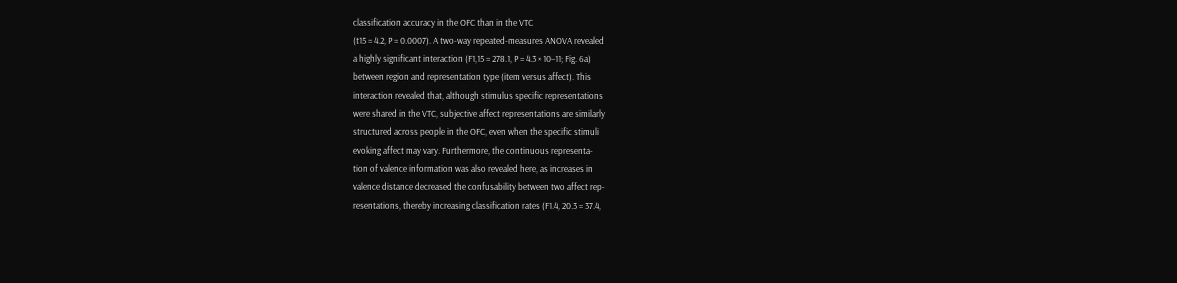classification accuracy in the OFC than in the VTC
(t15 = 4.2, P = 0.0007). A two-way repeated-measures ANOVA revealed
a highly significant interaction (F1,15 = 278.1, P = 4.3 × 10−11; Fig. 6a)
between region and representation type (item versus affect). This
interaction revealed that, although stimulus specific representations
were shared in the VTC, subjective affect representations are similarly
structured across people in the OFC, even when the specific stimuli
evoking affect may vary. Furthermore, the continuous representa-
tion of valence information was also revealed here, as increases in
valence distance decreased the confusability between two affect rep-
resentations, thereby increasing classification rates (F1.4, 20.3 = 37.4,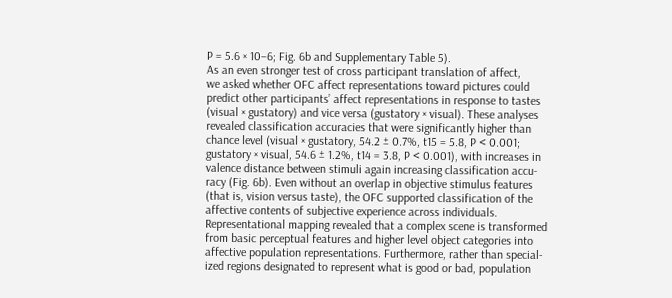P = 5.6 × 10−6; Fig. 6b and Supplementary Table 5).
As an even stronger test of cross participant translation of affect,
we asked whether OFC affect representations toward pictures could
predict other participants’ affect representations in response to tastes
(visual × gustatory) and vice versa (gustatory × visual). These analyses
revealed classification accuracies that were significantly higher than
chance level (visual × gustatory, 54.2 ± 0.7%, t15 = 5.8, P < 0.001;
gustatory × visual, 54.6 ± 1.2%, t14 = 3.8, P < 0.001), with increases in
valence distance between stimuli again increasing classification accu-
racy (Fig. 6b). Even without an overlap in objective stimulus features
(that is, vision versus taste), the OFC supported classification of the
affective contents of subjective experience across individuals.
Representational mapping revealed that a complex scene is transformed
from basic perceptual features and higher level object categories into
affective population representations. Furthermore, rather than special-
ized regions designated to represent what is good or bad, population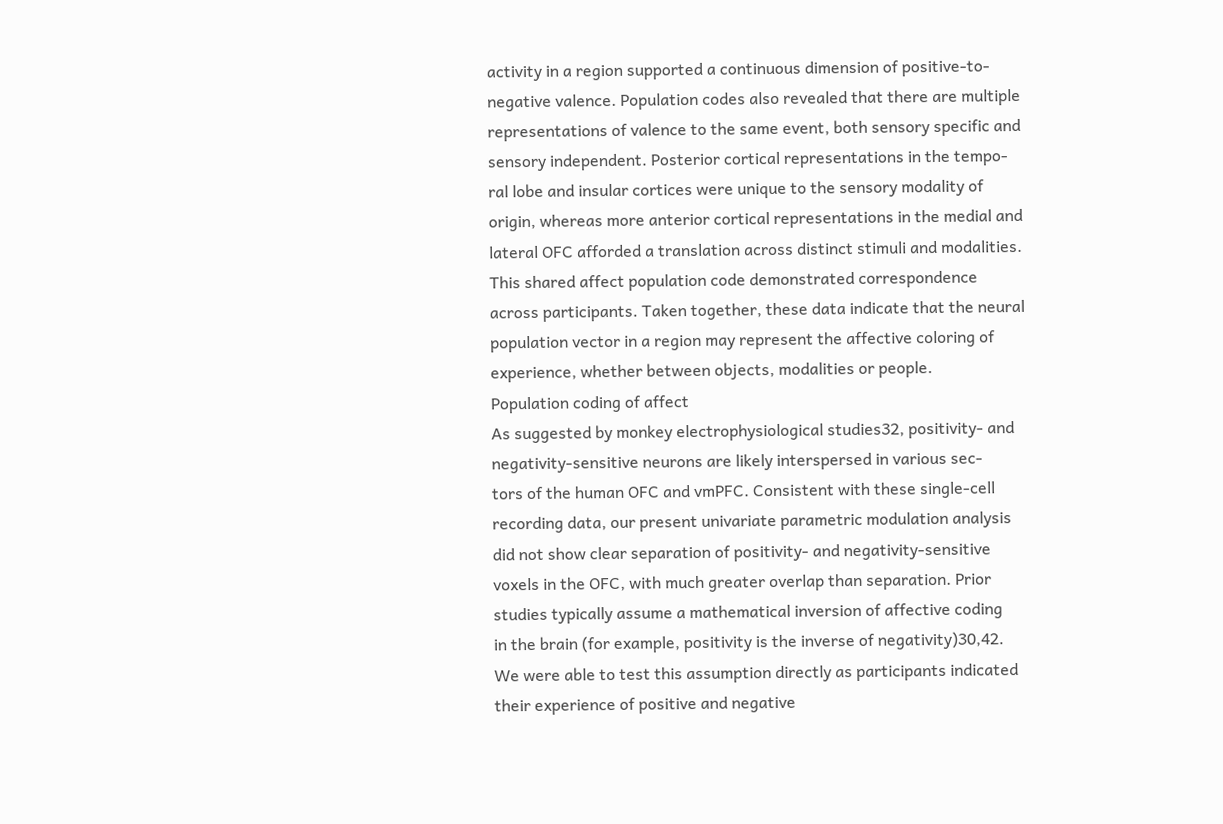activity in a region supported a continuous dimension of positive-to-
negative valence. Population codes also revealed that there are multiple
representations of valence to the same event, both sensory specific and
sensory independent. Posterior cortical representations in the tempo-
ral lobe and insular cortices were unique to the sensory modality of
origin, whereas more anterior cortical representations in the medial and
lateral OFC afforded a translation across distinct stimuli and modalities.
This shared affect population code demonstrated correspondence
across participants. Taken together, these data indicate that the neural
population vector in a region may represent the affective coloring of
experience, whether between objects, modalities or people.
Population coding of affect
As suggested by monkey electrophysiological studies32, positivity- and
negativity-sensitive neurons are likely interspersed in various sec-
tors of the human OFC and vmPFC. Consistent with these single-cell
recording data, our present univariate parametric modulation analysis
did not show clear separation of positivity- and negativity-sensitive
voxels in the OFC, with much greater overlap than separation. Prior
studies typically assume a mathematical inversion of affective coding
in the brain (for example, positivity is the inverse of negativity)30,42.
We were able to test this assumption directly as participants indicated
their experience of positive and negative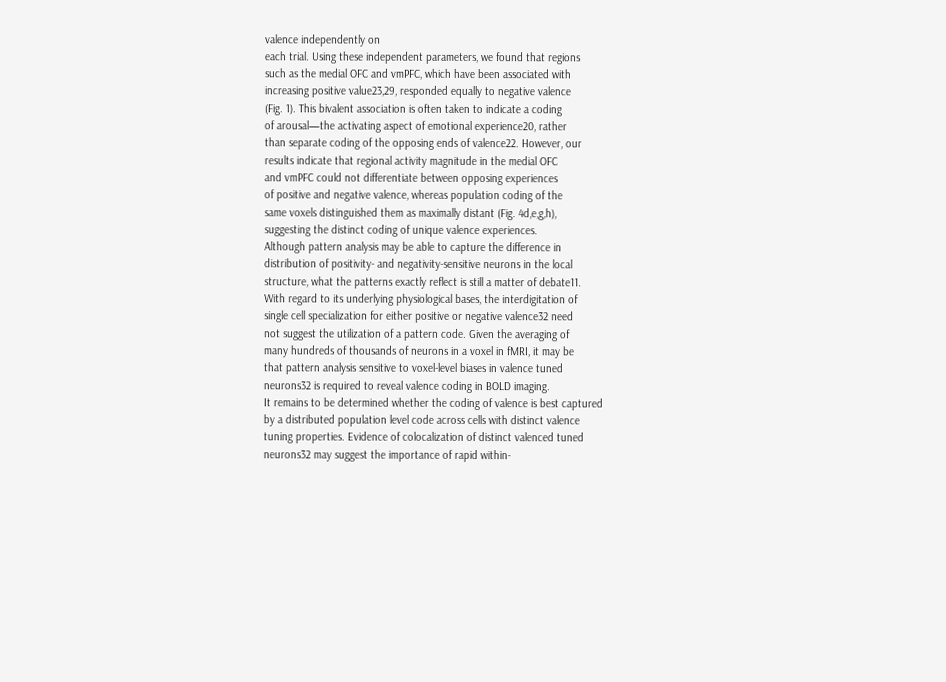valence independently on
each trial. Using these independent parameters, we found that regions
such as the medial OFC and vmPFC, which have been associated with
increasing positive value23,29, responded equally to negative valence
(Fig. 1). This bivalent association is often taken to indicate a coding
of arousal—the activating aspect of emotional experience20, rather
than separate coding of the opposing ends of valence22. However, our
results indicate that regional activity magnitude in the medial OFC
and vmPFC could not differentiate between opposing experiences
of positive and negative valence, whereas population coding of the
same voxels distinguished them as maximally distant (Fig. 4d,e,g,h),
suggesting the distinct coding of unique valence experiences.
Although pattern analysis may be able to capture the difference in
distribution of positivity- and negativity-sensitive neurons in the local
structure, what the patterns exactly reflect is still a matter of debate11.
With regard to its underlying physiological bases, the interdigitation of
single cell specialization for either positive or negative valence32 need
not suggest the utilization of a pattern code. Given the averaging of
many hundreds of thousands of neurons in a voxel in fMRI, it may be
that pattern analysis sensitive to voxel-level biases in valence tuned
neurons32 is required to reveal valence coding in BOLD imaging.
It remains to be determined whether the coding of valence is best captured
by a distributed population level code across cells with distinct valence
tuning properties. Evidence of colocalization of distinct valenced tuned
neurons32 may suggest the importance of rapid within-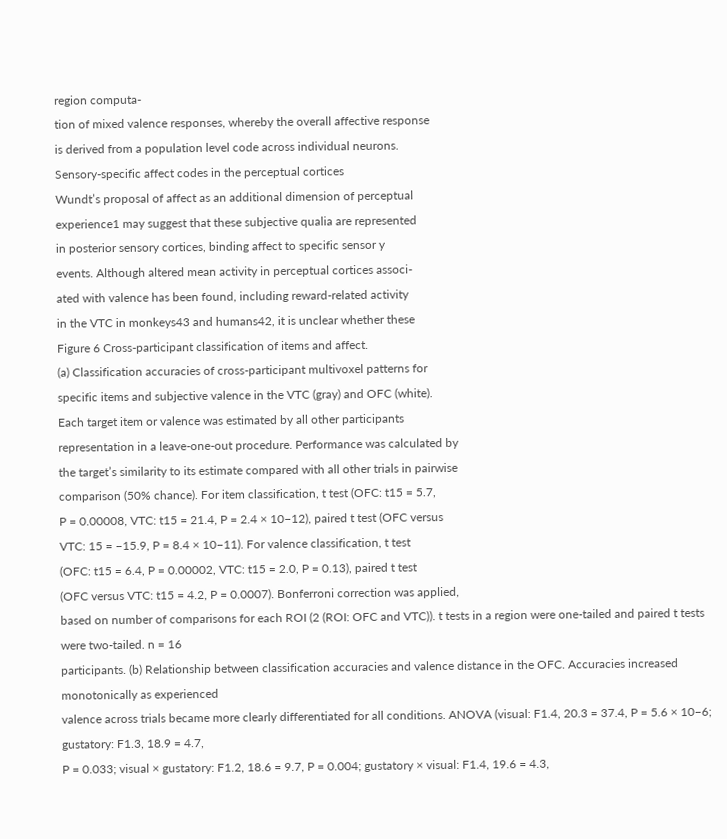region computa-
tion of mixed valence responses, whereby the overall affective response
is derived from a population level code across individual neurons.
Sensory-specific affect codes in the perceptual cortices
Wundt’s proposal of affect as an additional dimension of perceptual
experience1 may suggest that these subjective qualia are represented
in posterior sensory cortices, binding affect to specific sensor y
events. Although altered mean activity in perceptual cortices associ-
ated with valence has been found, including reward-related activity
in the VTC in monkeys43 and humans42, it is unclear whether these
Figure 6 Cross-participant classification of items and affect.
(a) Classification accuracies of cross-participant multivoxel patterns for
specific items and subjective valence in the VTC (gray) and OFC (white).
Each target item or valence was estimated by all other participants
representation in a leave-one-out procedure. Performance was calculated by
the target’s similarity to its estimate compared with all other trials in pairwise
comparison (50% chance). For item classification, t test (OFC: t15 = 5.7,
P = 0.00008, VTC: t15 = 21.4, P = 2.4 × 10−12), paired t test (OFC versus
VTC: 15 = −15.9, P = 8.4 × 10−11). For valence classification, t test
(OFC: t15 = 6.4, P = 0.00002, VTC: t15 = 2.0, P = 0.13), paired t test
(OFC versus VTC: t15 = 4.2, P = 0.0007). Bonferroni correction was applied,
based on number of comparisons for each ROI (2 (ROI: OFC and VTC)). t tests in a region were one-tailed and paired t tests were two-tailed. n = 16
participants. (b) Relationship between classification accuracies and valence distance in the OFC. Accuracies increased monotonically as experienced
valence across trials became more clearly differentiated for all conditions. ANOVA (visual: F1.4, 20.3 = 37.4, P = 5.6 × 10−6; gustatory: F1.3, 18.9 = 4.7,
P = 0.033; visual × gustatory: F1.2, 18.6 = 9.7, P = 0.004; gustatory × visual: F1.4, 19.6 = 4.3,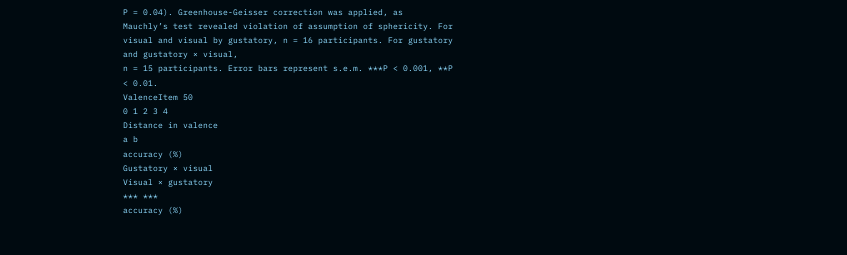P = 0.04). Greenhouse-Geisser correction was applied, as
Mauchly’s test revealed violation of assumption of sphericity. For visual and visual by gustatory, n = 16 participants. For gustatory and gustatory × visual,
n = 15 participants. Error bars represent s.e.m. ***P < 0.001, **P < 0.01.
ValenceItem 50
0 1 2 3 4
Distance in valence
a b
accuracy (%)
Gustatory × visual
Visual × gustatory
*** ***
accuracy (%)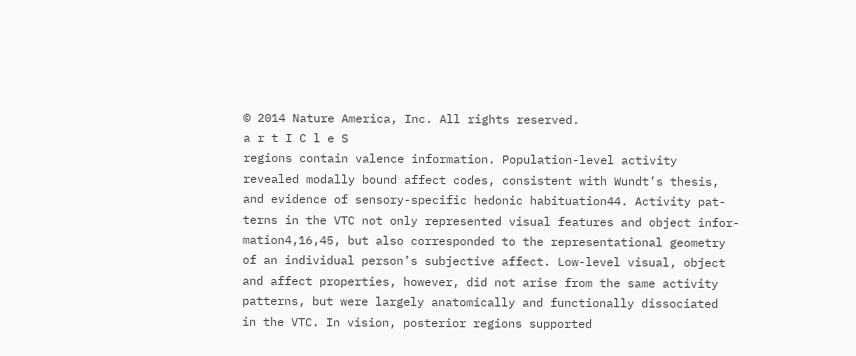© 2014 Nature America, Inc. All rights reserved.
a r t I C l e S
regions contain valence information. Population-level activity
revealed modally bound affect codes, consistent with Wundt’s thesis,
and evidence of sensory-specific hedonic habituation44. Activity pat-
terns in the VTC not only represented visual features and object infor-
mation4,16,45, but also corresponded to the representational geometry
of an individual person’s subjective affect. Low-level visual, object
and affect properties, however, did not arise from the same activity
patterns, but were largely anatomically and functionally dissociated
in the VTC. In vision, posterior regions supported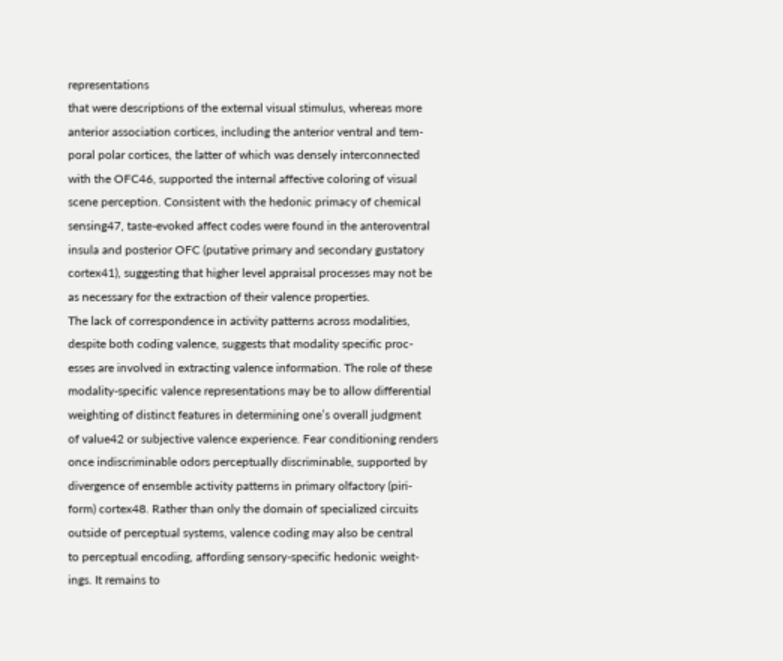representations
that were descriptions of the external visual stimulus, whereas more
anterior association cortices, including the anterior ventral and tem-
poral polar cortices, the latter of which was densely interconnected
with the OFC46, supported the internal affective coloring of visual
scene perception. Consistent with the hedonic primacy of chemical
sensing47, taste-evoked affect codes were found in the anteroventral
insula and posterior OFC (putative primary and secondary gustatory
cortex41), suggesting that higher level appraisal processes may not be
as necessary for the extraction of their valence properties.
The lack of correspondence in activity patterns across modalities,
despite both coding valence, suggests that modality specific proc-
esses are involved in extracting valence information. The role of these
modality-specific valence representations may be to allow differential
weighting of distinct features in determining one’s overall judgment
of value42 or subjective valence experience. Fear conditioning renders
once indiscriminable odors perceptually discriminable, supported by
divergence of ensemble activity patterns in primary olfactory (piri-
form) cortex48. Rather than only the domain of specialized circuits
outside of perceptual systems, valence coding may also be central
to perceptual encoding, affording sensory-specific hedonic weight-
ings. It remains to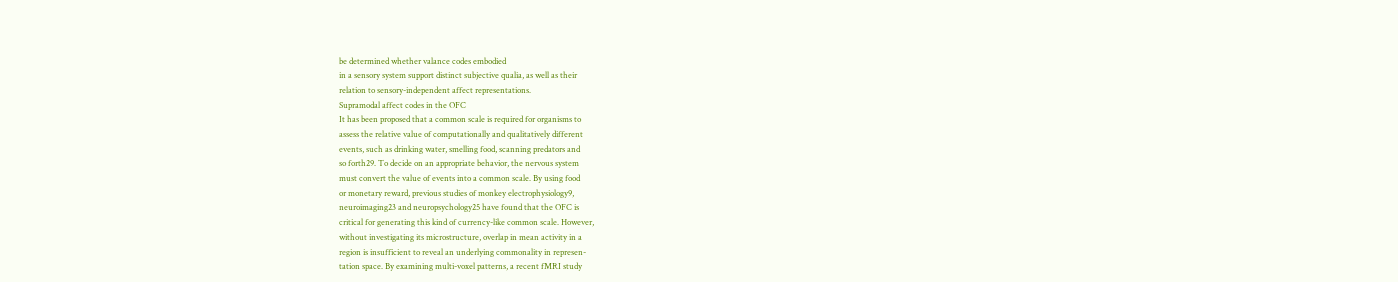be determined whether valance codes embodied
in a sensory system support distinct subjective qualia, as well as their
relation to sensory-independent affect representations.
Supramodal affect codes in the OFC
It has been proposed that a common scale is required for organisms to
assess the relative value of computationally and qualitatively different
events, such as drinking water, smelling food, scanning predators and
so forth29. To decide on an appropriate behavior, the nervous system
must convert the value of events into a common scale. By using food
or monetary reward, previous studies of monkey electrophysiology9,
neuroimaging23 and neuropsychology25 have found that the OFC is
critical for generating this kind of currency-like common scale. However,
without investigating its microstructure, overlap in mean activity in a
region is insufficient to reveal an underlying commonality in represen-
tation space. By examining multi-voxel patterns, a recent fMRI study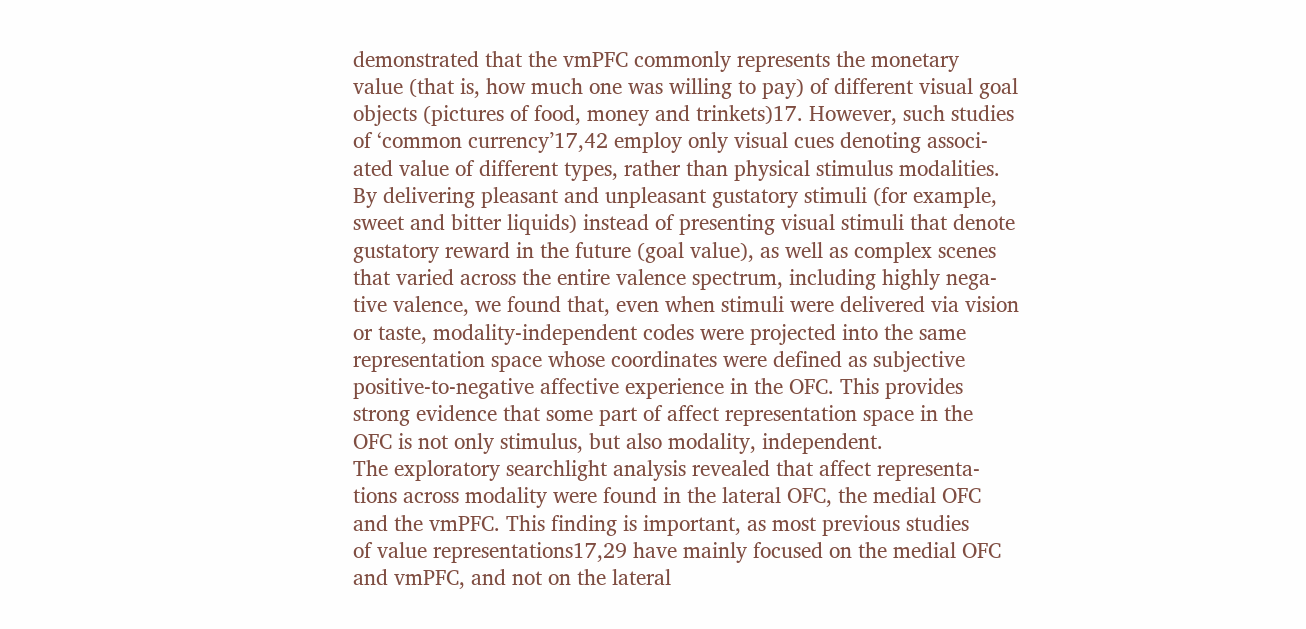demonstrated that the vmPFC commonly represents the monetary
value (that is, how much one was willing to pay) of different visual goal
objects (pictures of food, money and trinkets)17. However, such studies
of ‘common currency’17,42 employ only visual cues denoting associ-
ated value of different types, rather than physical stimulus modalities.
By delivering pleasant and unpleasant gustatory stimuli (for example,
sweet and bitter liquids) instead of presenting visual stimuli that denote
gustatory reward in the future (goal value), as well as complex scenes
that varied across the entire valence spectrum, including highly nega-
tive valence, we found that, even when stimuli were delivered via vision
or taste, modality-independent codes were projected into the same
representation space whose coordinates were defined as subjective
positive-to-negative affective experience in the OFC. This provides
strong evidence that some part of affect representation space in the
OFC is not only stimulus, but also modality, independent.
The exploratory searchlight analysis revealed that affect representa-
tions across modality were found in the lateral OFC, the medial OFC
and the vmPFC. This finding is important, as most previous studies
of value representations17,29 have mainly focused on the medial OFC
and vmPFC, and not on the lateral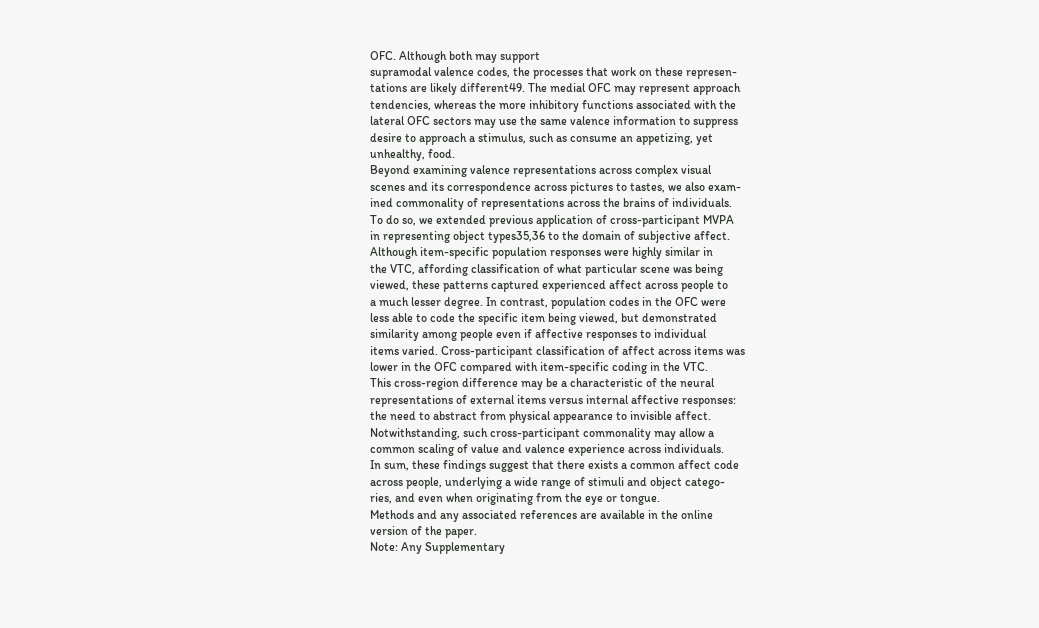OFC. Although both may support
supramodal valence codes, the processes that work on these represen-
tations are likely different49. The medial OFC may represent approach
tendencies, whereas the more inhibitory functions associated with the
lateral OFC sectors may use the same valence information to suppress
desire to approach a stimulus, such as consume an appetizing, yet
unhealthy, food.
Beyond examining valence representations across complex visual
scenes and its correspondence across pictures to tastes, we also exam-
ined commonality of representations across the brains of individuals.
To do so, we extended previous application of cross-participant MVPA
in representing object types35,36 to the domain of subjective affect.
Although item-specific population responses were highly similar in
the VTC, affording classification of what particular scene was being
viewed, these patterns captured experienced affect across people to
a much lesser degree. In contrast, population codes in the OFC were
less able to code the specific item being viewed, but demonstrated
similarity among people even if affective responses to individual
items varied. Cross-participant classification of affect across items was
lower in the OFC compared with item-specific coding in the VTC.
This cross-region difference may be a characteristic of the neural
representations of external items versus internal affective responses:
the need to abstract from physical appearance to invisible affect.
Notwithstanding, such cross-participant commonality may allow a
common scaling of value and valence experience across individuals.
In sum, these findings suggest that there exists a common affect code
across people, underlying a wide range of stimuli and object catego-
ries, and even when originating from the eye or tongue.
Methods and any associated references are available in the online
version of the paper.
Note: Any Supplementary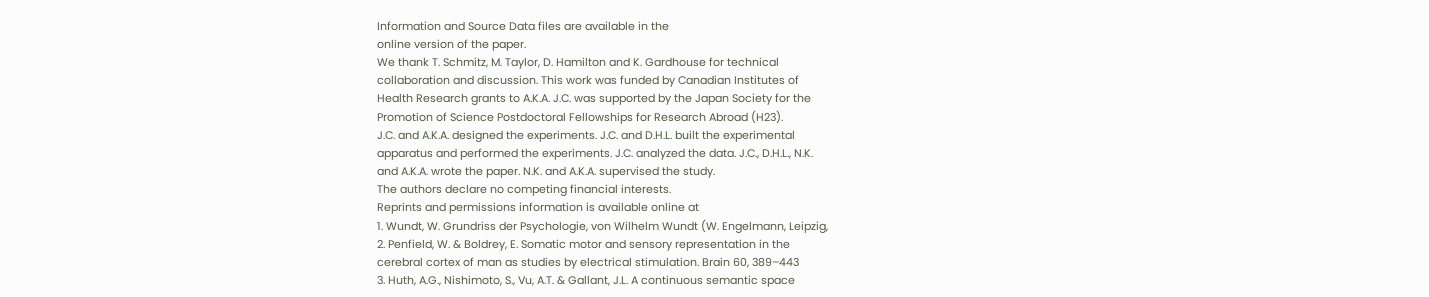Information and Source Data files are available in the
online version of the paper.
We thank T. Schmitz, M. Taylor, D. Hamilton and K. Gardhouse for technical
collaboration and discussion. This work was funded by Canadian Institutes of
Health Research grants to A.K.A. J.C. was supported by the Japan Society for the
Promotion of Science Postdoctoral Fellowships for Research Abroad (H23).
J.C. and A.K.A. designed the experiments. J.C. and D.H.L. built the experimental
apparatus and performed the experiments. J.C. analyzed the data. J.C., D.H.L., N.K.
and A.K.A. wrote the paper. N.K. and A.K.A. supervised the study.
The authors declare no competing financial interests.
Reprints and permissions information is available online at
1. Wundt, W. Grundriss der Psychologie, von Wilhelm Wundt (W. Engelmann, Leipzig,
2. Penfield, W. & Boldrey, E. Somatic motor and sensory representation in the
cerebral cortex of man as studies by electrical stimulation. Brain 60, 389–443
3. Huth, A.G., Nishimoto, S., Vu, A.T. & Gallant, J.L. A continuous semantic space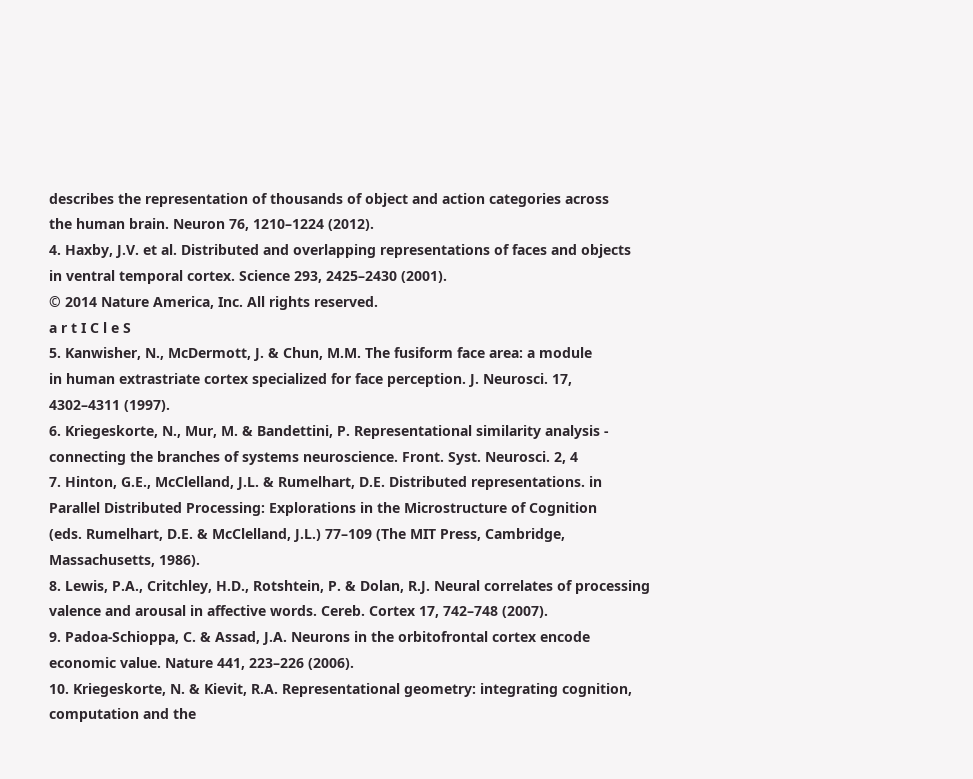describes the representation of thousands of object and action categories across
the human brain. Neuron 76, 1210–1224 (2012).
4. Haxby, J.V. et al. Distributed and overlapping representations of faces and objects
in ventral temporal cortex. Science 293, 2425–2430 (2001).
© 2014 Nature America, Inc. All rights reserved.
a r t I C l e S
5. Kanwisher, N., McDermott, J. & Chun, M.M. The fusiform face area: a module
in human extrastriate cortex specialized for face perception. J. Neurosci. 17,
4302–4311 (1997).
6. Kriegeskorte, N., Mur, M. & Bandettini, P. Representational similarity analysis -
connecting the branches of systems neuroscience. Front. Syst. Neurosci. 2, 4
7. Hinton, G.E., McClelland, J.L. & Rumelhart, D.E. Distributed representations. in
Parallel Distributed Processing: Explorations in the Microstructure of Cognition
(eds. Rumelhart, D.E. & McClelland, J.L.) 77–109 (The MIT Press, Cambridge,
Massachusetts, 1986).
8. Lewis, P.A., Critchley, H.D., Rotshtein, P. & Dolan, R.J. Neural correlates of processing
valence and arousal in affective words. Cereb. Cortex 17, 742–748 (2007).
9. Padoa-Schioppa, C. & Assad, J.A. Neurons in the orbitofrontal cortex encode
economic value. Nature 441, 223–226 (2006).
10. Kriegeskorte, N. & Kievit, R.A. Representational geometry: integrating cognition,
computation and the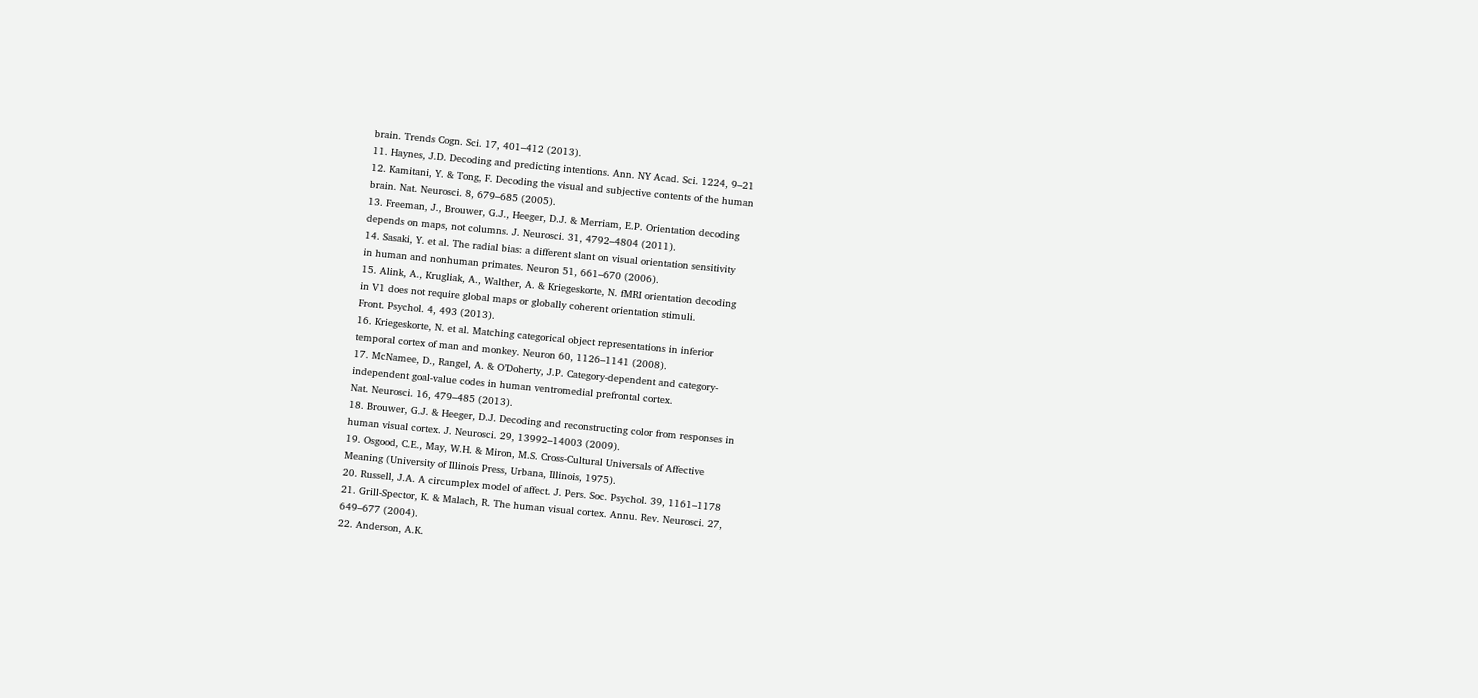brain. Trends Cogn. Sci. 17, 401–412 (2013).
11. Haynes, J.D. Decoding and predicting intentions. Ann. NY Acad. Sci. 1224, 9–21
12. Kamitani, Y. & Tong, F. Decoding the visual and subjective contents of the human
brain. Nat. Neurosci. 8, 679–685 (2005).
13. Freeman, J., Brouwer, G.J., Heeger, D.J. & Merriam, E.P. Orientation decoding
depends on maps, not columns. J. Neurosci. 31, 4792–4804 (2011).
14. Sasaki, Y. et al. The radial bias: a different slant on visual orientation sensitivity
in human and nonhuman primates. Neuron 51, 661–670 (2006).
15. Alink, A., Krugliak, A., Walther, A. & Kriegeskorte, N. fMRI orientation decoding
in V1 does not require global maps or globally coherent orientation stimuli.
Front. Psychol. 4, 493 (2013).
16. Kriegeskorte, N. et al. Matching categorical object representations in inferior
temporal cortex of man and monkey. Neuron 60, 1126–1141 (2008).
17. McNamee, D., Rangel, A. & O’Doherty, J.P. Category-dependent and category-
independent goal-value codes in human ventromedial prefrontal cortex.
Nat. Neurosci. 16, 479–485 (2013).
18. Brouwer, G.J. & Heeger, D.J. Decoding and reconstructing color from responses in
human visual cortex. J. Neurosci. 29, 13992–14003 (2009).
19. Osgood, C.E., May, W.H. & Miron, M.S. Cross-Cultural Universals of Affective
Meaning (University of Illinois Press, Urbana, Illinois, 1975).
20. Russell, J.A. A circumplex model of affect. J. Pers. Soc. Psychol. 39, 1161–1178
21. Grill-Spector, K. & Malach, R. The human visual cortex. Annu. Rev. Neurosci. 27,
649–677 (2004).
22. Anderson, A.K.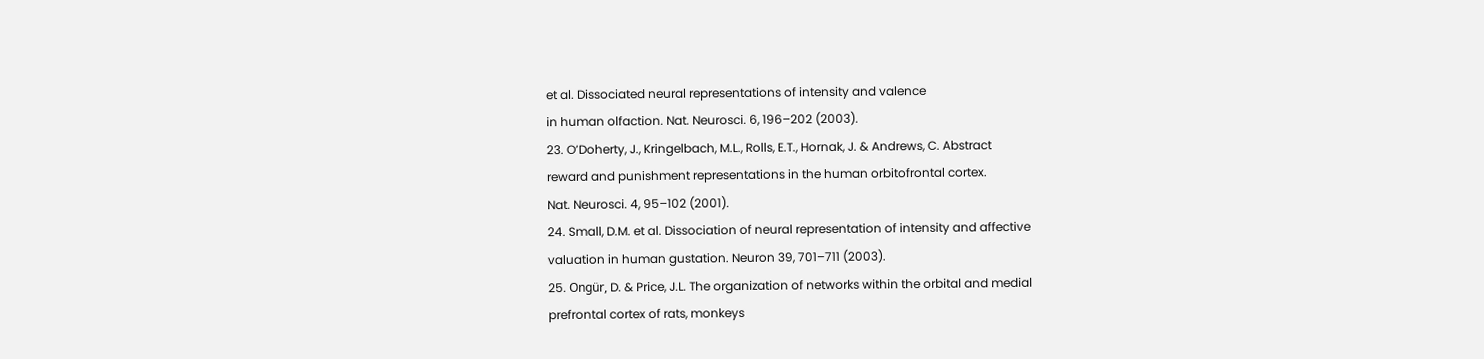et al. Dissociated neural representations of intensity and valence
in human olfaction. Nat. Neurosci. 6, 196–202 (2003).
23. O’Doherty, J., Kringelbach, M.L., Rolls, E.T., Hornak, J. & Andrews, C. Abstract
reward and punishment representations in the human orbitofrontal cortex.
Nat. Neurosci. 4, 95–102 (2001).
24. Small, D.M. et al. Dissociation of neural representation of intensity and affective
valuation in human gustation. Neuron 39, 701–711 (2003).
25. Ongür, D. & Price, J.L. The organization of networks within the orbital and medial
prefrontal cortex of rats, monkeys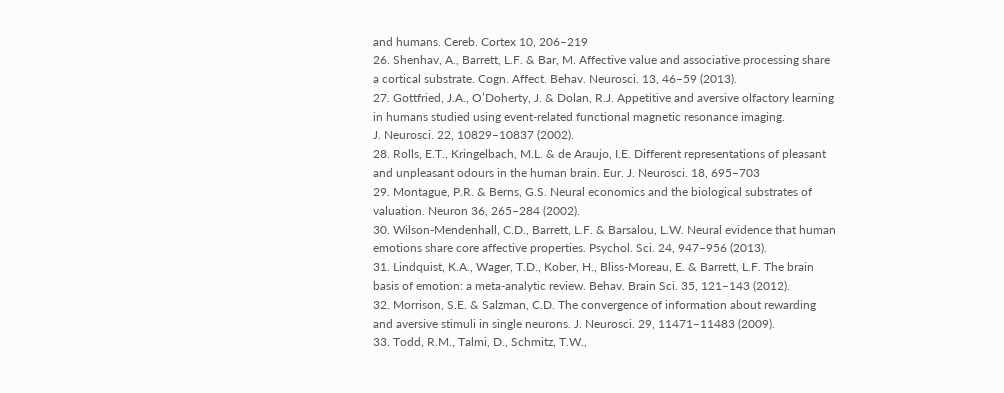and humans. Cereb. Cortex 10, 206–219
26. Shenhav, A., Barrett, L.F. & Bar, M. Affective value and associative processing share
a cortical substrate. Cogn. Affect. Behav. Neurosci. 13, 46–59 (2013).
27. Gottfried, J.A., O’Doherty, J. & Dolan, R.J. Appetitive and aversive olfactory learning
in humans studied using event-related functional magnetic resonance imaging.
J. Neurosci. 22, 10829–10837 (2002).
28. Rolls, E.T., Kringelbach, M.L. & de Araujo, I.E. Different representations of pleasant
and unpleasant odours in the human brain. Eur. J. Neurosci. 18, 695–703
29. Montague, P.R. & Berns, G.S. Neural economics and the biological substrates of
valuation. Neuron 36, 265–284 (2002).
30. Wilson-Mendenhall, C.D., Barrett, L.F. & Barsalou, L.W. Neural evidence that human
emotions share core affective properties. Psychol. Sci. 24, 947–956 (2013).
31. Lindquist, K.A., Wager, T.D., Kober, H., Bliss-Moreau, E. & Barrett, L.F. The brain
basis of emotion: a meta-analytic review. Behav. Brain Sci. 35, 121–143 (2012).
32. Morrison, S.E. & Salzman, C.D. The convergence of information about rewarding
and aversive stimuli in single neurons. J. Neurosci. 29, 11471–11483 (2009).
33. Todd, R.M., Talmi, D., Schmitz, T.W.,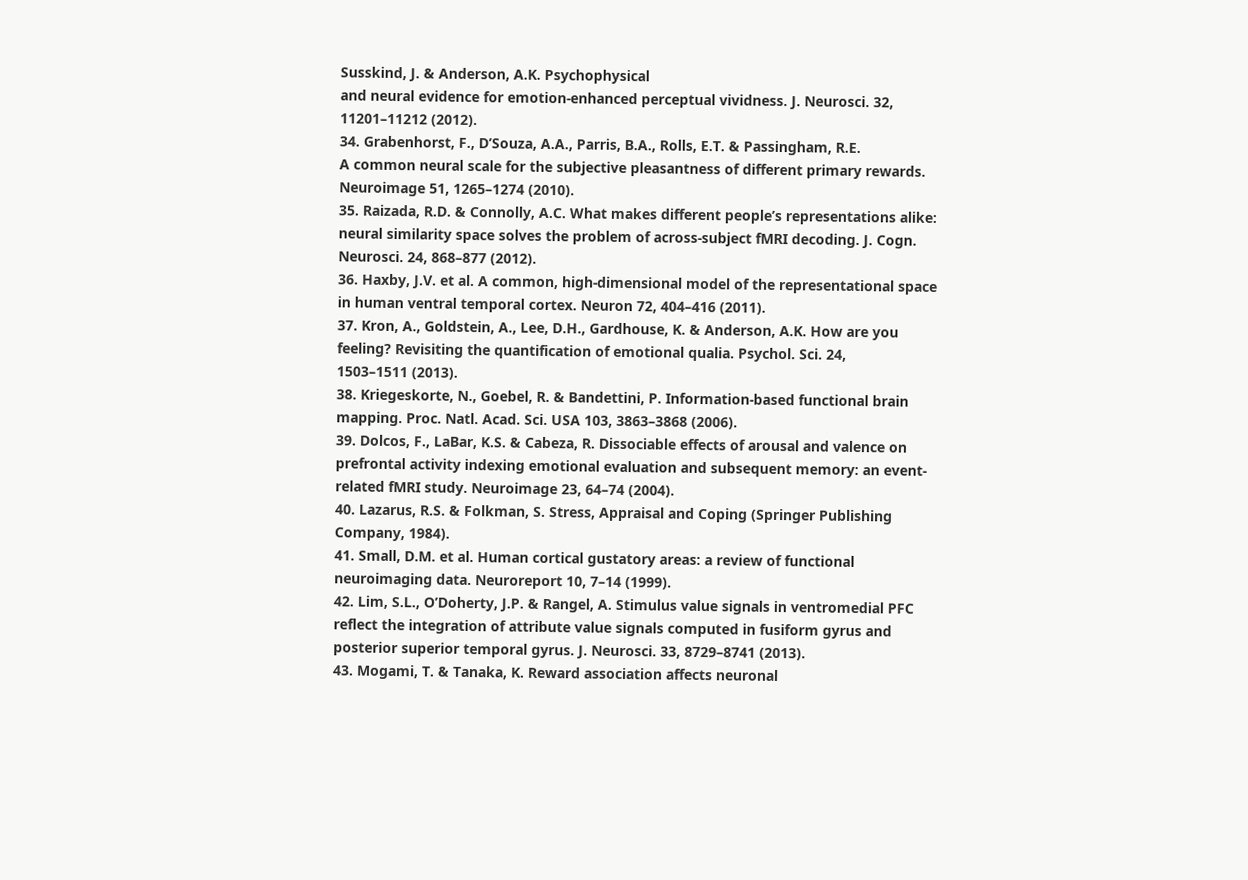Susskind, J. & Anderson, A.K. Psychophysical
and neural evidence for emotion-enhanced perceptual vividness. J. Neurosci. 32,
11201–11212 (2012).
34. Grabenhorst, F., D’Souza, A.A., Parris, B.A., Rolls, E.T. & Passingham, R.E.
A common neural scale for the subjective pleasantness of different primary rewards.
Neuroimage 51, 1265–1274 (2010).
35. Raizada, R.D. & Connolly, A.C. What makes different people’s representations alike:
neural similarity space solves the problem of across-subject fMRI decoding. J. Cogn.
Neurosci. 24, 868–877 (2012).
36. Haxby, J.V. et al. A common, high-dimensional model of the representational space
in human ventral temporal cortex. Neuron 72, 404–416 (2011).
37. Kron, A., Goldstein, A., Lee, D.H., Gardhouse, K. & Anderson, A.K. How are you
feeling? Revisiting the quantification of emotional qualia. Psychol. Sci. 24,
1503–1511 (2013).
38. Kriegeskorte, N., Goebel, R. & Bandettini, P. Information-based functional brain
mapping. Proc. Natl. Acad. Sci. USA 103, 3863–3868 (2006).
39. Dolcos, F., LaBar, K.S. & Cabeza, R. Dissociable effects of arousal and valence on
prefrontal activity indexing emotional evaluation and subsequent memory: an event-
related fMRI study. Neuroimage 23, 64–74 (2004).
40. Lazarus, R.S. & Folkman, S. Stress, Appraisal and Coping (Springer Publishing
Company, 1984).
41. Small, D.M. et al. Human cortical gustatory areas: a review of functional
neuroimaging data. Neuroreport 10, 7–14 (1999).
42. Lim, S.L., O’Doherty, J.P. & Rangel, A. Stimulus value signals in ventromedial PFC
reflect the integration of attribute value signals computed in fusiform gyrus and
posterior superior temporal gyrus. J. Neurosci. 33, 8729–8741 (2013).
43. Mogami, T. & Tanaka, K. Reward association affects neuronal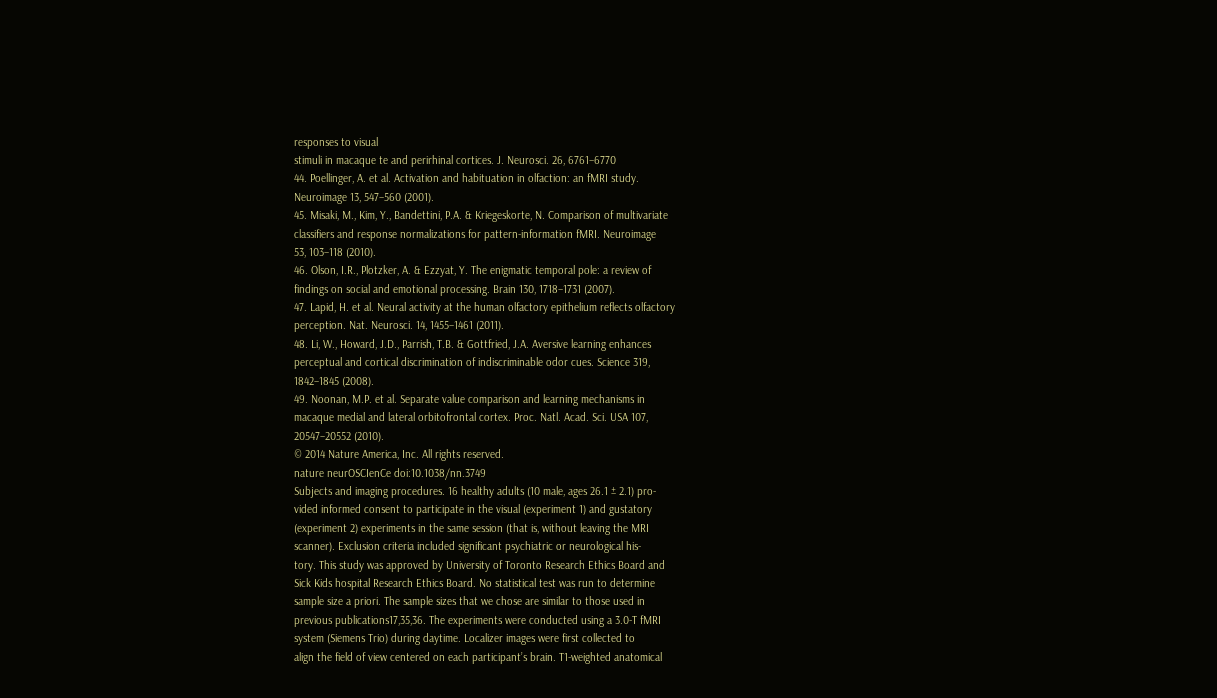responses to visual
stimuli in macaque te and perirhinal cortices. J. Neurosci. 26, 6761–6770
44. Poellinger, A. et al. Activation and habituation in olfaction: an fMRI study.
Neuroimage 13, 547–560 (2001).
45. Misaki, M., Kim, Y., Bandettini, P.A. & Kriegeskorte, N. Comparison of multivariate
classifiers and response normalizations for pattern-information fMRI. Neuroimage
53, 103–118 (2010).
46. Olson, I.R., Plotzker, A. & Ezzyat, Y. The enigmatic temporal pole: a review of
findings on social and emotional processing. Brain 130, 1718–1731 (2007).
47. Lapid, H. et al. Neural activity at the human olfactory epithelium reflects olfactory
perception. Nat. Neurosci. 14, 1455–1461 (2011).
48. Li, W., Howard, J.D., Parrish, T.B. & Gottfried, J.A. Aversive learning enhances
perceptual and cortical discrimination of indiscriminable odor cues. Science 319,
1842–1845 (2008).
49. Noonan, M.P. et al. Separate value comparison and learning mechanisms in
macaque medial and lateral orbitofrontal cortex. Proc. Natl. Acad. Sci. USA 107,
20547–20552 (2010).
© 2014 Nature America, Inc. All rights reserved.
nature neurOSCIenCe doi:10.1038/nn.3749
Subjects and imaging procedures. 16 healthy adults (10 male, ages 26.1 ± 2.1) pro-
vided informed consent to participate in the visual (experiment 1) and gustatory
(experiment 2) experiments in the same session (that is, without leaving the MRI
scanner). Exclusion criteria included significant psychiatric or neurological his-
tory. This study was approved by University of Toronto Research Ethics Board and
Sick Kids hospital Research Ethics Board. No statistical test was run to determine
sample size a priori. The sample sizes that we chose are similar to those used in
previous publications17,35,36. The experiments were conducted using a 3.0-T fMRI
system (Siemens Trio) during daytime. Localizer images were first collected to
align the field of view centered on each participant’s brain. T1-weighted anatomical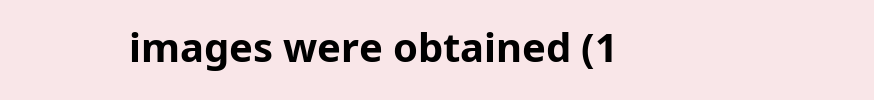images were obtained (1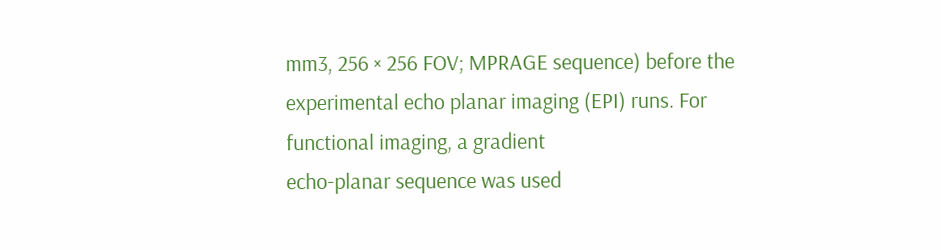mm3, 256 × 256 FOV; MPRAGE sequence) before the
experimental echo planar imaging (EPI) runs. For functional imaging, a gradient
echo-planar sequence was used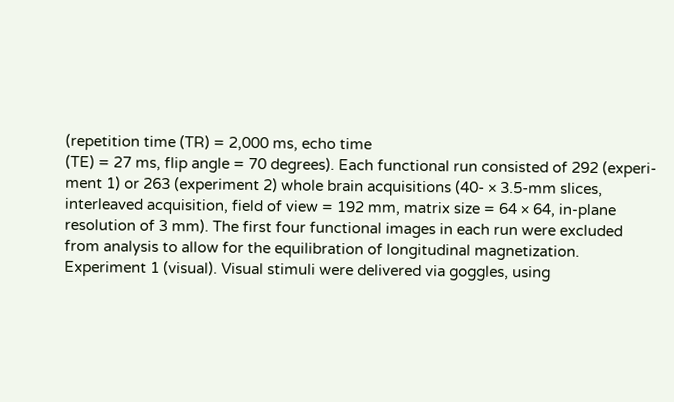(repetition time (TR) = 2,000 ms, echo time
(TE) = 27 ms, flip angle = 70 degrees). Each functional run consisted of 292 (experi-
ment 1) or 263 (experiment 2) whole brain acquisitions (40- × 3.5-mm slices,
interleaved acquisition, field of view = 192 mm, matrix size = 64 × 64, in-plane
resolution of 3 mm). The first four functional images in each run were excluded
from analysis to allow for the equilibration of longitudinal magnetization.
Experiment 1 (visual). Visual stimuli were delivered via goggles, using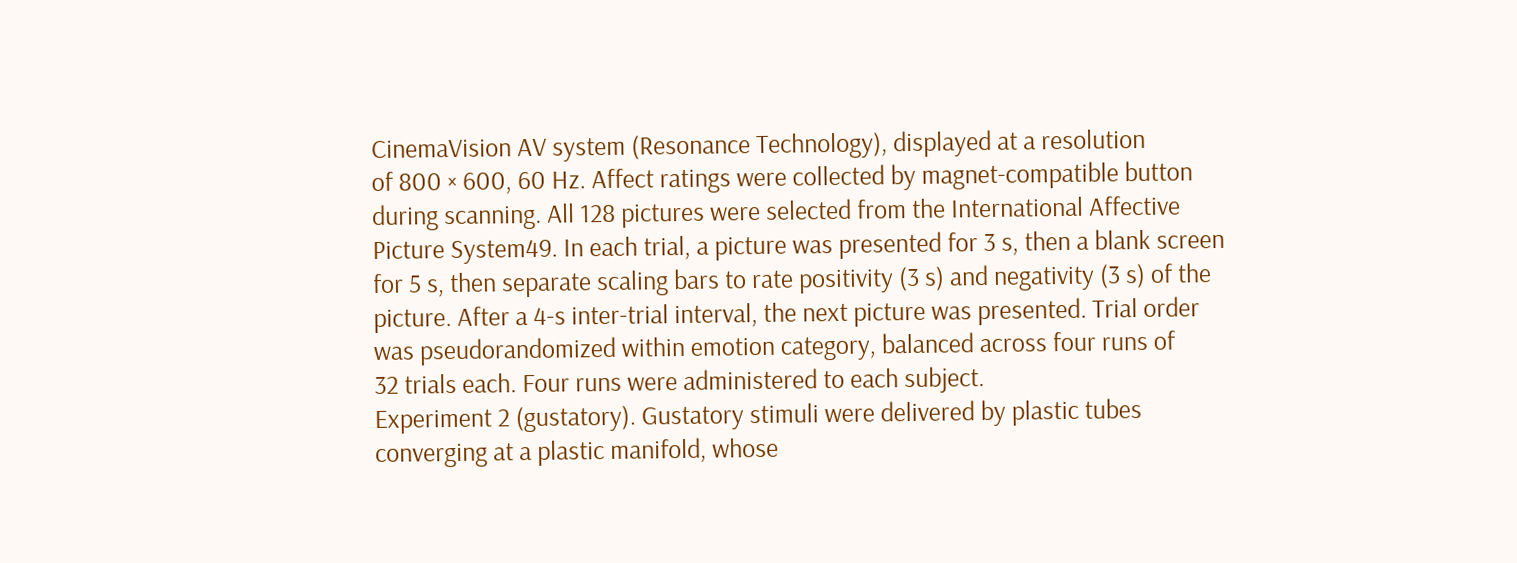CinemaVision AV system (Resonance Technology), displayed at a resolution
of 800 × 600, 60 Hz. Affect ratings were collected by magnet-compatible button
during scanning. All 128 pictures were selected from the International Affective
Picture System49. In each trial, a picture was presented for 3 s, then a blank screen
for 5 s, then separate scaling bars to rate positivity (3 s) and negativity (3 s) of the
picture. After a 4-s inter-trial interval, the next picture was presented. Trial order
was pseudorandomized within emotion category, balanced across four runs of
32 trials each. Four runs were administered to each subject.
Experiment 2 (gustatory). Gustatory stimuli were delivered by plastic tubes
converging at a plastic manifold, whose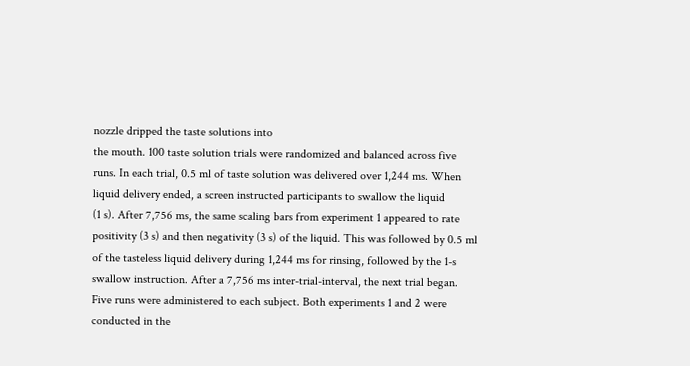nozzle dripped the taste solutions into
the mouth. 100 taste solution trials were randomized and balanced across five
runs. In each trial, 0.5 ml of taste solution was delivered over 1,244 ms. When
liquid delivery ended, a screen instructed participants to swallow the liquid
(1 s). After 7,756 ms, the same scaling bars from experiment 1 appeared to rate
positivity (3 s) and then negativity (3 s) of the liquid. This was followed by 0.5 ml
of the tasteless liquid delivery during 1,244 ms for rinsing, followed by the 1-s
swallow instruction. After a 7,756 ms inter-trial-interval, the next trial began.
Five runs were administered to each subject. Both experiments 1 and 2 were
conducted in the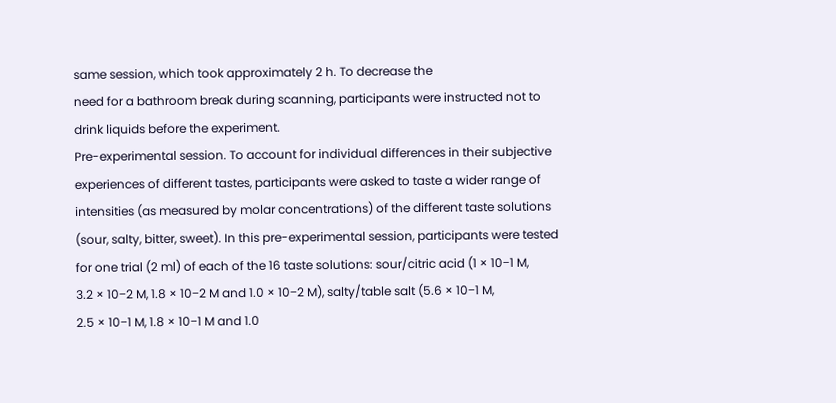same session, which took approximately 2 h. To decrease the
need for a bathroom break during scanning, participants were instructed not to
drink liquids before the experiment.
Pre-experimental session. To account for individual differences in their subjective
experiences of different tastes, participants were asked to taste a wider range of
intensities (as measured by molar concentrations) of the different taste solutions
(sour, salty, bitter, sweet). In this pre-experimental session, participants were tested
for one trial (2 ml) of each of the 16 taste solutions: sour/citric acid (1 × 10−1 M,
3.2 × 10−2 M, 1.8 × 10−2 M and 1.0 × 10−2 M), salty/table salt (5.6 × 10−1 M,
2.5 × 10−1 M, 1.8 × 10−1 M and 1.0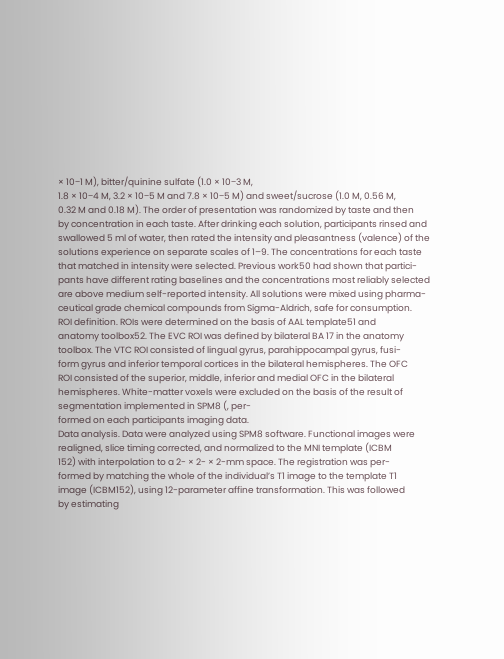× 10−1 M), bitter/quinine sulfate (1.0 × 10−3 M,
1.8 × 10−4 M, 3.2 × 10−5 M and 7.8 × 10−5 M) and sweet/sucrose (1.0 M, 0.56 M,
0.32 M and 0.18 M). The order of presentation was randomized by taste and then
by concentration in each taste. After drinking each solution, participants rinsed and
swallowed 5 ml of water, then rated the intensity and pleasantness (valence) of the
solutions experience on separate scales of 1–9. The concentrations for each taste
that matched in intensity were selected. Previous work50 had shown that partici-
pants have different rating baselines and the concentrations most reliably selected
are above medium self-reported intensity. All solutions were mixed using pharma-
ceutical grade chemical compounds from Sigma-Aldrich, safe for consumption.
ROI definition. ROIs were determined on the basis of AAL template51 and
anatomy toolbox52. The EVC ROI was defined by bilateral BA 17 in the anatomy
toolbox. The VTC ROI consisted of lingual gyrus, parahippocampal gyrus, fusi-
form gyrus and inferior temporal cortices in the bilateral hemispheres. The OFC
ROI consisted of the superior, middle, inferior and medial OFC in the bilateral
hemispheres. White-matter voxels were excluded on the basis of the result of
segmentation implemented in SPM8 (, per-
formed on each participants imaging data.
Data analysis. Data were analyzed using SPM8 software. Functional images were
realigned, slice timing corrected, and normalized to the MNI template (ICBM
152) with interpolation to a 2- × 2- × 2-mm space. The registration was per-
formed by matching the whole of the individual’s T1 image to the template T1
image (ICBM152), using 12-parameter affine transformation. This was followed
by estimating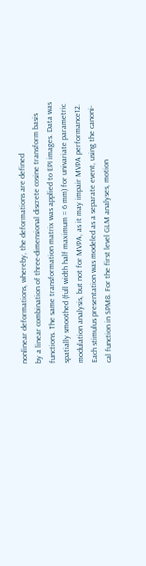nonlinear deformations, whereby, the deformations are defined
by a linear combination of three-dimensional discrete cosine transform basis
functions. The same transformation matrix was applied to EPI images. Data was
spatially smoothed (full width half maximum = 6 mm) for univariate parametric
modulation analysis, but not for MVPA, as it may impair MVPA performance12.
Each stimulus presentation was modeled as a separate event, using the canoni-
cal function in SPM8. For the first level GLM analyses, motion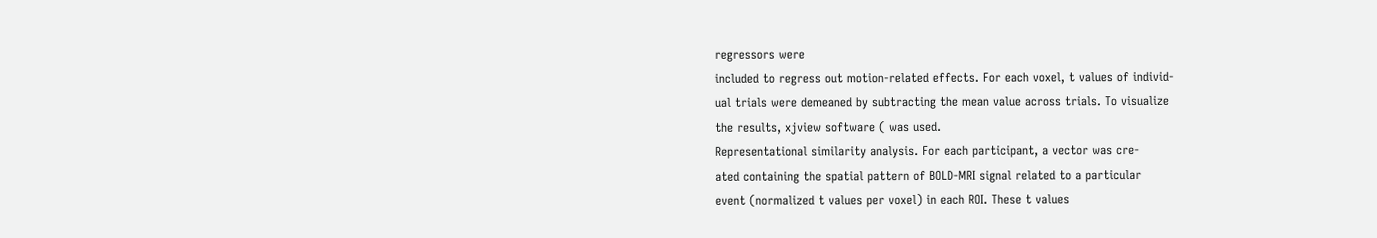regressors were
included to regress out motion-related effects. For each voxel, t values of individ-
ual trials were demeaned by subtracting the mean value across trials. To visualize
the results, xjview software ( was used.
Representational similarity analysis. For each participant, a vector was cre-
ated containing the spatial pattern of BOLD-MRI signal related to a particular
event (normalized t values per voxel) in each ROI. These t values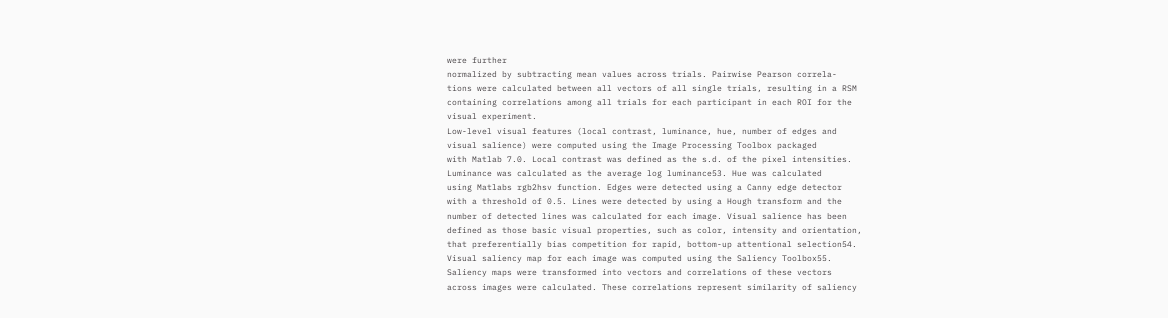were further
normalized by subtracting mean values across trials. Pairwise Pearson correla-
tions were calculated between all vectors of all single trials, resulting in a RSM
containing correlations among all trials for each participant in each ROI for the
visual experiment.
Low-level visual features (local contrast, luminance, hue, number of edges and
visual salience) were computed using the Image Processing Toolbox packaged
with Matlab 7.0. Local contrast was defined as the s.d. of the pixel intensities.
Luminance was calculated as the average log luminance53. Hue was calculated
using Matlabs rgb2hsv function. Edges were detected using a Canny edge detector
with a threshold of 0.5. Lines were detected by using a Hough transform and the
number of detected lines was calculated for each image. Visual salience has been
defined as those basic visual properties, such as color, intensity and orientation,
that preferentially bias competition for rapid, bottom-up attentional selection54.
Visual saliency map for each image was computed using the Saliency Toolbox55.
Saliency maps were transformed into vectors and correlations of these vectors
across images were calculated. These correlations represent similarity of saliency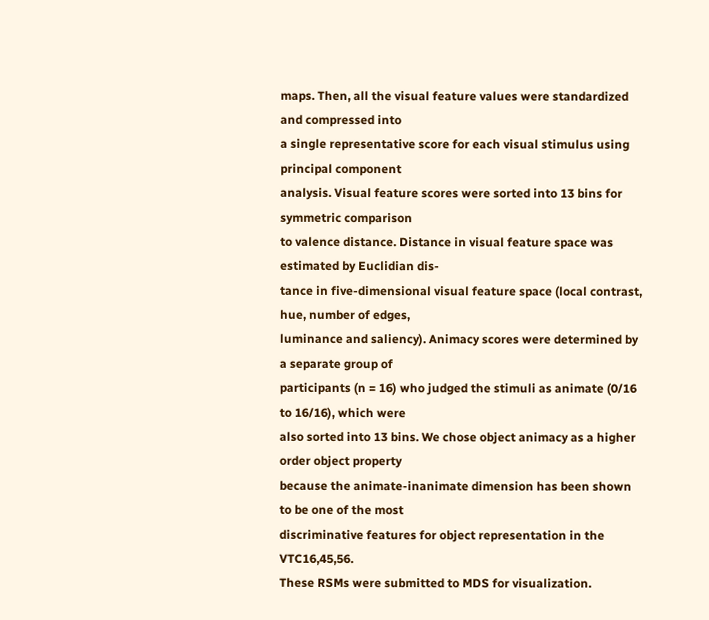maps. Then, all the visual feature values were standardized and compressed into
a single representative score for each visual stimulus using principal component
analysis. Visual feature scores were sorted into 13 bins for symmetric comparison
to valence distance. Distance in visual feature space was estimated by Euclidian dis-
tance in five-dimensional visual feature space (local contrast, hue, number of edges,
luminance and saliency). Animacy scores were determined by a separate group of
participants (n = 16) who judged the stimuli as animate (0/16 to 16/16), which were
also sorted into 13 bins. We chose object animacy as a higher order object property
because the animate-inanimate dimension has been shown to be one of the most
discriminative features for object representation in the VTC16,45,56.
These RSMs were submitted to MDS for visualization.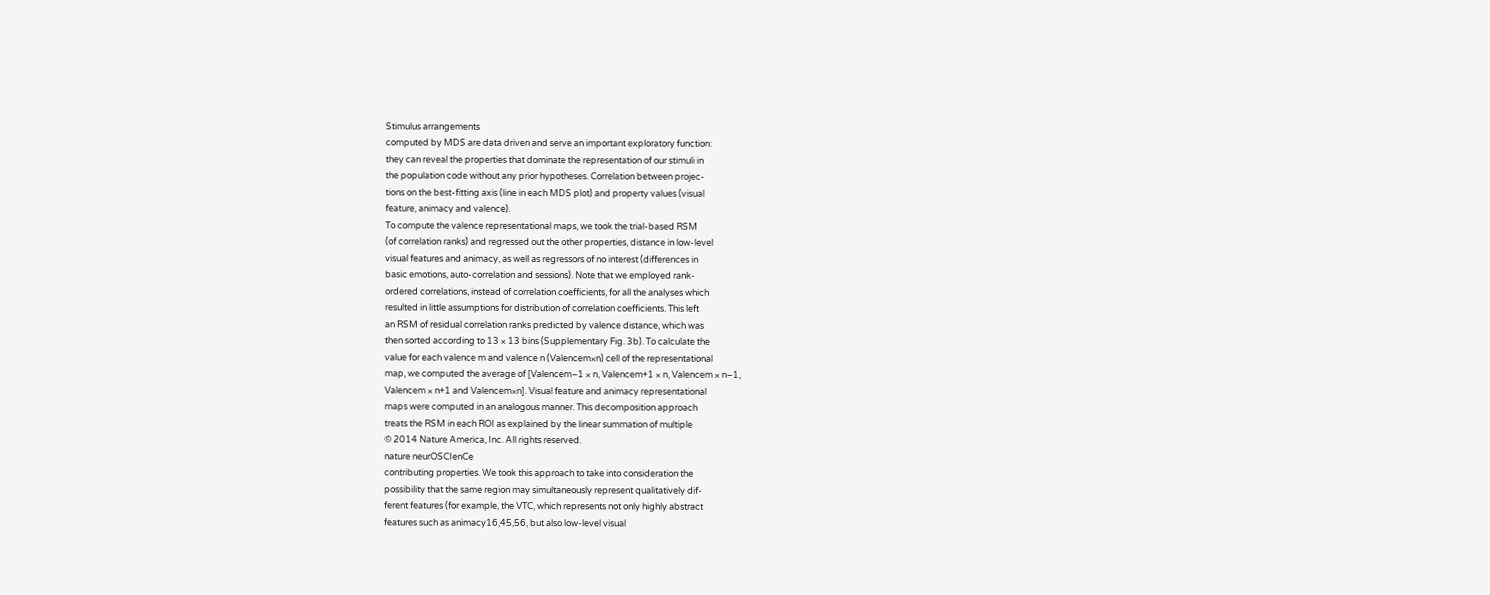Stimulus arrangements
computed by MDS are data driven and serve an important exploratory function:
they can reveal the properties that dominate the representation of our stimuli in
the population code without any prior hypotheses. Correlation between projec-
tions on the best-fitting axis (line in each MDS plot) and property values (visual
feature, animacy and valence).
To compute the valence representational maps, we took the trial-based RSM
(of correlation ranks) and regressed out the other properties, distance in low-level
visual features and animacy, as well as regressors of no interest (differences in
basic emotions, auto-correlation and sessions). Note that we employed rank-
ordered correlations, instead of correlation coefficients, for all the analyses which
resulted in little assumptions for distribution of correlation coefficients. This left
an RSM of residual correlation ranks predicted by valence distance, which was
then sorted according to 13 × 13 bins (Supplementary Fig. 3b). To calculate the
value for each valence m and valence n (Valencem×n) cell of the representational
map, we computed the average of [Valencem–1 × n, Valencem+1 × n, Valencem × n–1,
Valencem × n+1 and Valencem×n]. Visual feature and animacy representational
maps were computed in an analogous manner. This decomposition approach
treats the RSM in each ROI as explained by the linear summation of multiple
© 2014 Nature America, Inc. All rights reserved.
nature neurOSCIenCe
contributing properties. We took this approach to take into consideration the
possibility that the same region may simultaneously represent qualitatively dif-
ferent features (for example, the VTC, which represents not only highly abstract
features such as animacy16,45,56, but also low-level visual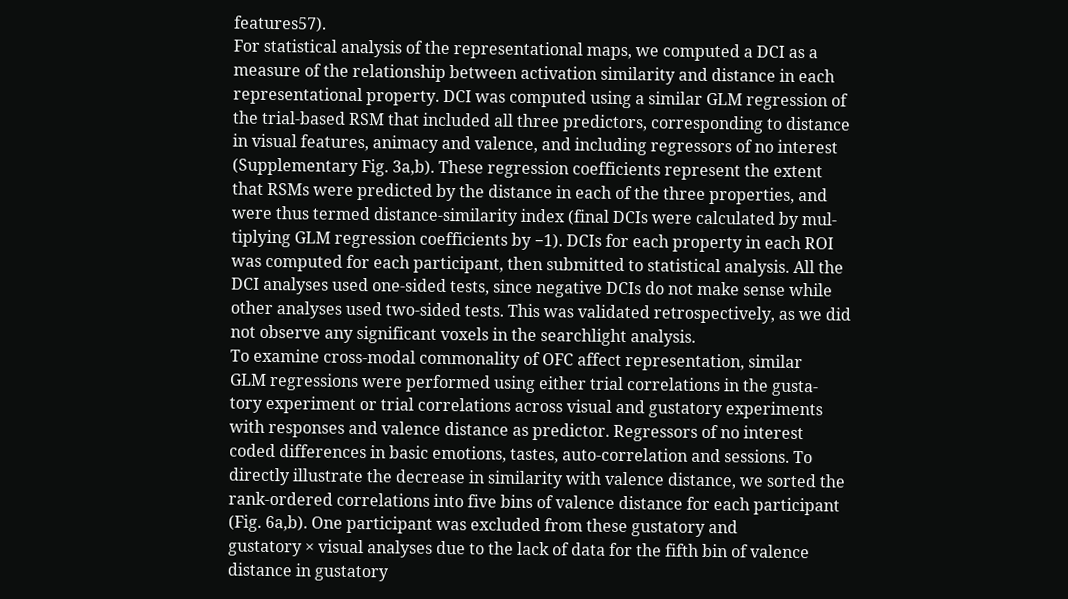features57).
For statistical analysis of the representational maps, we computed a DCI as a
measure of the relationship between activation similarity and distance in each
representational property. DCI was computed using a similar GLM regression of
the trial-based RSM that included all three predictors, corresponding to distance
in visual features, animacy and valence, and including regressors of no interest
(Supplementary Fig. 3a,b). These regression coefficients represent the extent
that RSMs were predicted by the distance in each of the three properties, and
were thus termed distance-similarity index (final DCIs were calculated by mul-
tiplying GLM regression coefficients by −1). DCIs for each property in each ROI
was computed for each participant, then submitted to statistical analysis. All the
DCI analyses used one-sided tests, since negative DCIs do not make sense while
other analyses used two-sided tests. This was validated retrospectively, as we did
not observe any significant voxels in the searchlight analysis.
To examine cross-modal commonality of OFC affect representation, similar
GLM regressions were performed using either trial correlations in the gusta-
tory experiment or trial correlations across visual and gustatory experiments
with responses and valence distance as predictor. Regressors of no interest
coded differences in basic emotions, tastes, auto-correlation and sessions. To
directly illustrate the decrease in similarity with valence distance, we sorted the
rank-ordered correlations into five bins of valence distance for each participant
(Fig. 6a,b). One participant was excluded from these gustatory and
gustatory × visual analyses due to the lack of data for the fifth bin of valence
distance in gustatory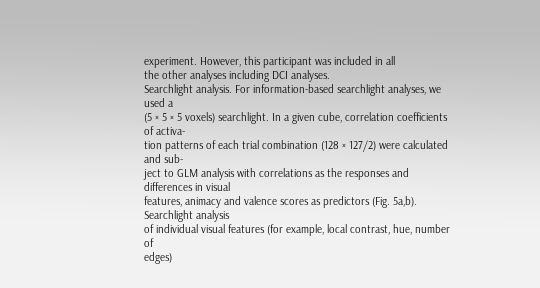experiment. However, this participant was included in all
the other analyses including DCI analyses.
Searchlight analysis. For information-based searchlight analyses, we used a
(5 × 5 × 5 voxels) searchlight. In a given cube, correlation coefficients of activa-
tion patterns of each trial combination (128 × 127/2) were calculated and sub-
ject to GLM analysis with correlations as the responses and differences in visual
features, animacy and valence scores as predictors (Fig. 5a,b). Searchlight analysis
of individual visual features (for example, local contrast, hue, number of
edges)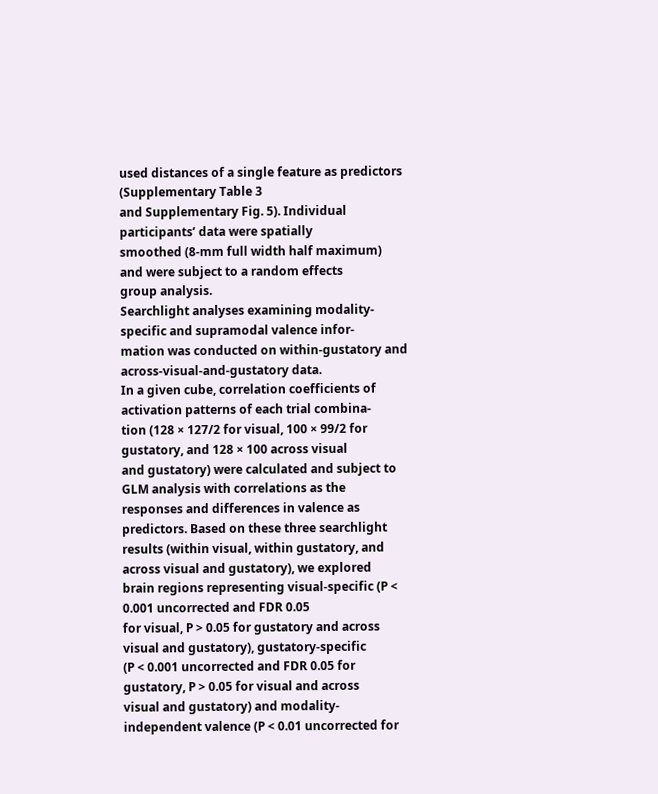used distances of a single feature as predictors (Supplementary Table 3
and Supplementary Fig. 5). Individual participants’ data were spatially
smoothed (8-mm full width half maximum) and were subject to a random effects
group analysis.
Searchlight analyses examining modality-specific and supramodal valence infor-
mation was conducted on within-gustatory and across-visual-and-gustatory data.
In a given cube, correlation coefficients of activation patterns of each trial combina-
tion (128 × 127/2 for visual, 100 × 99/2 for gustatory, and 128 × 100 across visual
and gustatory) were calculated and subject to GLM analysis with correlations as the
responses and differences in valence as predictors. Based on these three searchlight
results (within visual, within gustatory, and across visual and gustatory), we explored
brain regions representing visual-specific (P < 0.001 uncorrected and FDR 0.05
for visual, P > 0.05 for gustatory and across visual and gustatory), gustatory-specific
(P < 0.001 uncorrected and FDR 0.05 for gustatory, P > 0.05 for visual and across
visual and gustatory) and modality-independent valence (P < 0.01 uncorrected for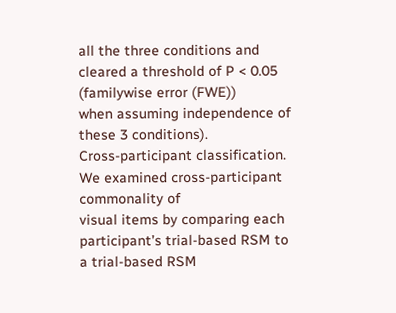all the three conditions and cleared a threshold of P < 0.05 (familywise error (FWE))
when assuming independence of these 3 conditions).
Cross-participant classification. We examined cross-participant commonality of
visual items by comparing each participant’s trial-based RSM to a trial-based RSM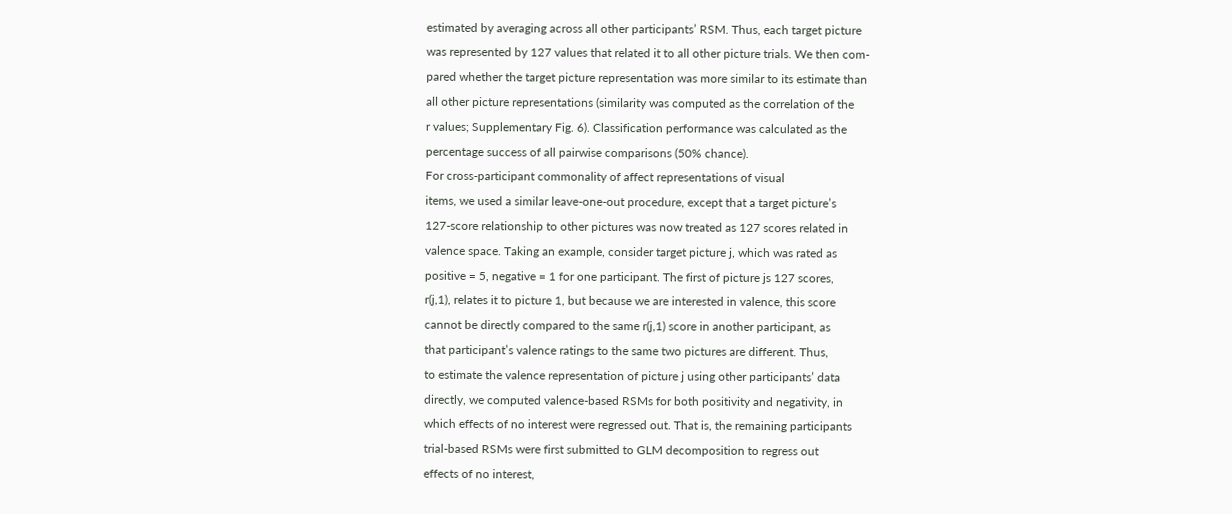estimated by averaging across all other participants’ RSM. Thus, each target picture
was represented by 127 values that related it to all other picture trials. We then com-
pared whether the target picture representation was more similar to its estimate than
all other picture representations (similarity was computed as the correlation of the
r values; Supplementary Fig. 6). Classification performance was calculated as the
percentage success of all pairwise comparisons (50% chance).
For cross-participant commonality of affect representations of visual
items, we used a similar leave-one-out procedure, except that a target picture’s
127-score relationship to other pictures was now treated as 127 scores related in
valence space. Taking an example, consider target picture j, which was rated as
positive = 5, negative = 1 for one participant. The first of picture js 127 scores,
r(j,1), relates it to picture 1, but because we are interested in valence, this score
cannot be directly compared to the same r(j,1) score in another participant, as
that participant’s valence ratings to the same two pictures are different. Thus,
to estimate the valence representation of picture j using other participants’ data
directly, we computed valence-based RSMs for both positivity and negativity, in
which effects of no interest were regressed out. That is, the remaining participants
trial-based RSMs were first submitted to GLM decomposition to regress out
effects of no interest,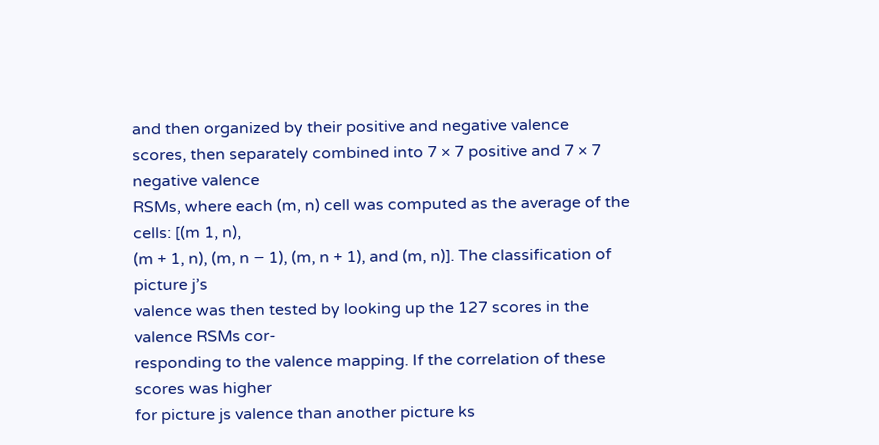and then organized by their positive and negative valence
scores, then separately combined into 7 × 7 positive and 7 × 7 negative valence
RSMs, where each (m, n) cell was computed as the average of the cells: [(m 1, n),
(m + 1, n), (m, n − 1), (m, n + 1), and (m, n)]. The classification of picture j’s
valence was then tested by looking up the 127 scores in the valence RSMs cor-
responding to the valence mapping. If the correlation of these scores was higher
for picture js valence than another picture ks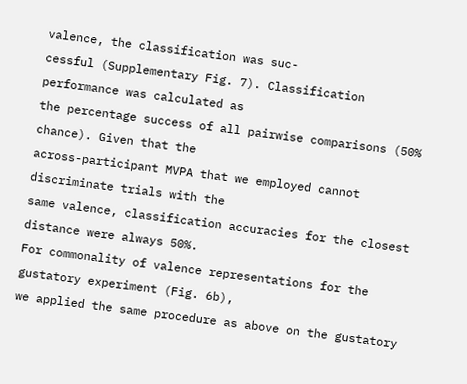valence, the classification was suc-
cessful (Supplementary Fig. 7). Classification performance was calculated as
the percentage success of all pairwise comparisons (50% chance). Given that the
across-participant MVPA that we employed cannot discriminate trials with the
same valence, classification accuracies for the closest distance were always 50%.
For commonality of valence representations for the gustatory experiment (Fig. 6b),
we applied the same procedure as above on the gustatory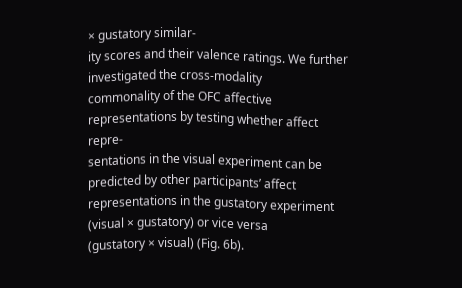× gustatory similar-
ity scores and their valence ratings. We further investigated the cross-modality
commonality of the OFC affective representations by testing whether affect repre-
sentations in the visual experiment can be predicted by other participants’ affect
representations in the gustatory experiment (visual × gustatory) or vice versa
(gustatory × visual) (Fig. 6b).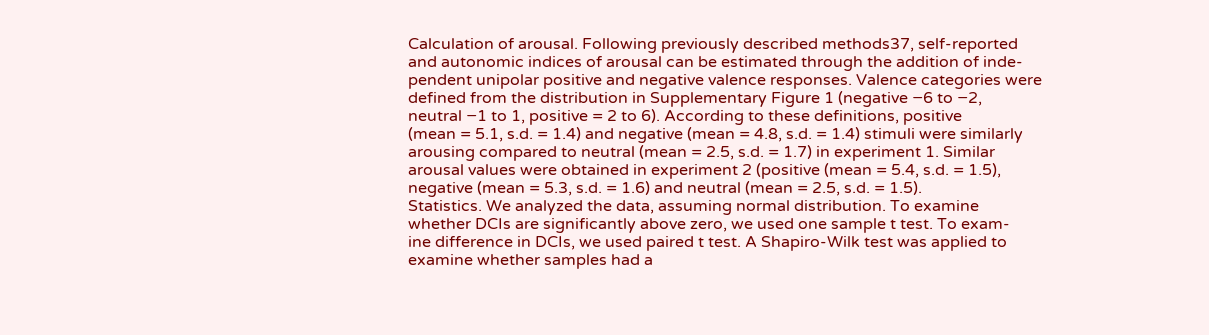Calculation of arousal. Following previously described methods37, self-reported
and autonomic indices of arousal can be estimated through the addition of inde-
pendent unipolar positive and negative valence responses. Valence categories were
defined from the distribution in Supplementary Figure 1 (negative −6 to −2,
neutral −1 to 1, positive = 2 to 6). According to these definitions, positive
(mean = 5.1, s.d. = 1.4) and negative (mean = 4.8, s.d. = 1.4) stimuli were similarly
arousing compared to neutral (mean = 2.5, s.d. = 1.7) in experiment 1. Similar
arousal values were obtained in experiment 2 (positive (mean = 5.4, s.d. = 1.5),
negative (mean = 5.3, s.d. = 1.6) and neutral (mean = 2.5, s.d. = 1.5).
Statistics. We analyzed the data, assuming normal distribution. To examine
whether DCIs are significantly above zero, we used one sample t test. To exam-
ine difference in DCIs, we used paired t test. A Shapiro-Wilk test was applied to
examine whether samples had a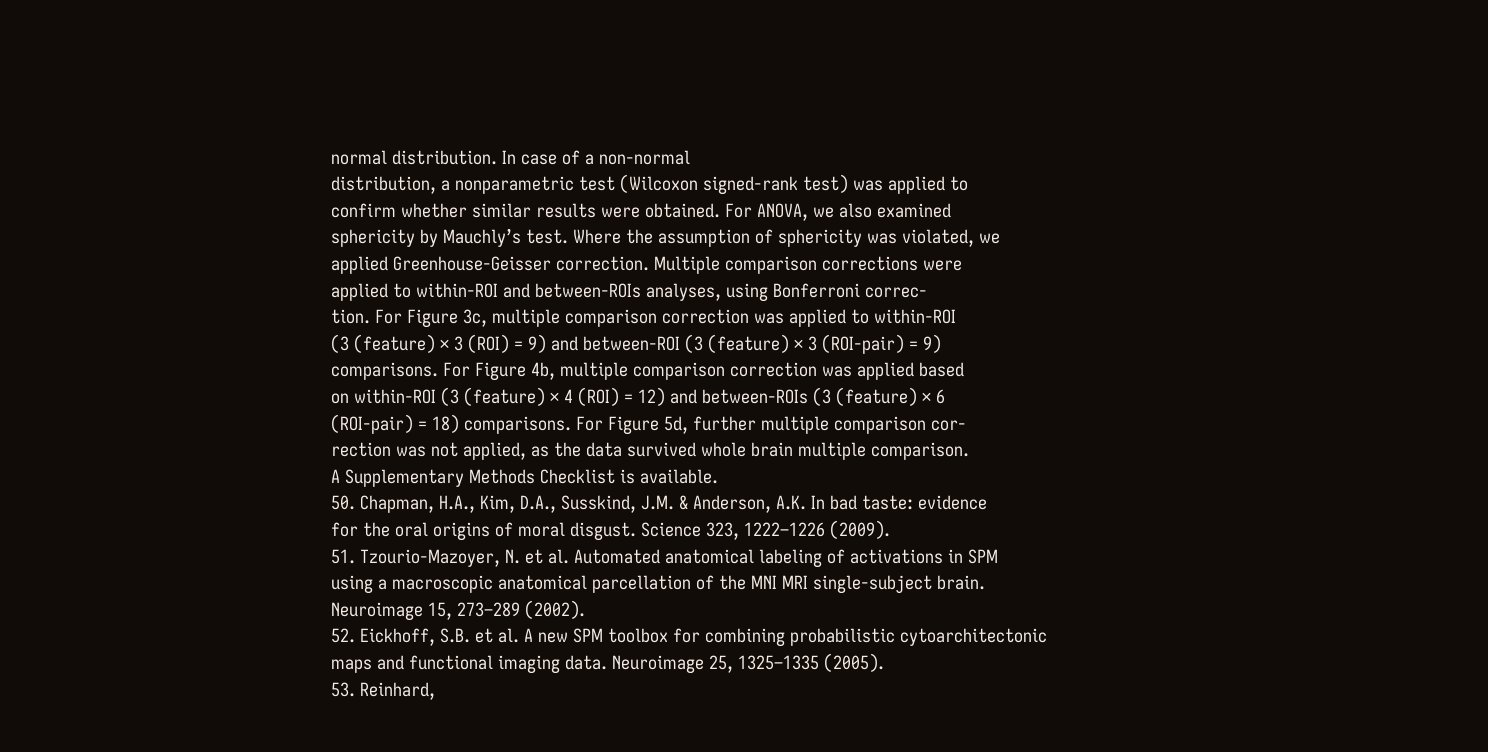normal distribution. In case of a non-normal
distribution, a nonparametric test (Wilcoxon signed-rank test) was applied to
confirm whether similar results were obtained. For ANOVA, we also examined
sphericity by Mauchly’s test. Where the assumption of sphericity was violated, we
applied Greenhouse-Geisser correction. Multiple comparison corrections were
applied to within-ROI and between-ROIs analyses, using Bonferroni correc-
tion. For Figure 3c, multiple comparison correction was applied to within-ROI
(3 (feature) × 3 (ROI) = 9) and between-ROI (3 (feature) × 3 (ROI-pair) = 9)
comparisons. For Figure 4b, multiple comparison correction was applied based
on within-ROI (3 (feature) × 4 (ROI) = 12) and between-ROIs (3 (feature) × 6
(ROI-pair) = 18) comparisons. For Figure 5d, further multiple comparison cor-
rection was not applied, as the data survived whole brain multiple comparison.
A Supplementary Methods Checklist is available.
50. Chapman, H.A., Kim, D.A., Susskind, J.M. & Anderson, A.K. In bad taste: evidence
for the oral origins of moral disgust. Science 323, 1222–1226 (2009).
51. Tzourio-Mazoyer, N. et al. Automated anatomical labeling of activations in SPM
using a macroscopic anatomical parcellation of the MNI MRI single-subject brain.
Neuroimage 15, 273–289 (2002).
52. Eickhoff, S.B. et al. A new SPM toolbox for combining probabilistic cytoarchitectonic
maps and functional imaging data. Neuroimage 25, 1325–1335 (2005).
53. Reinhard,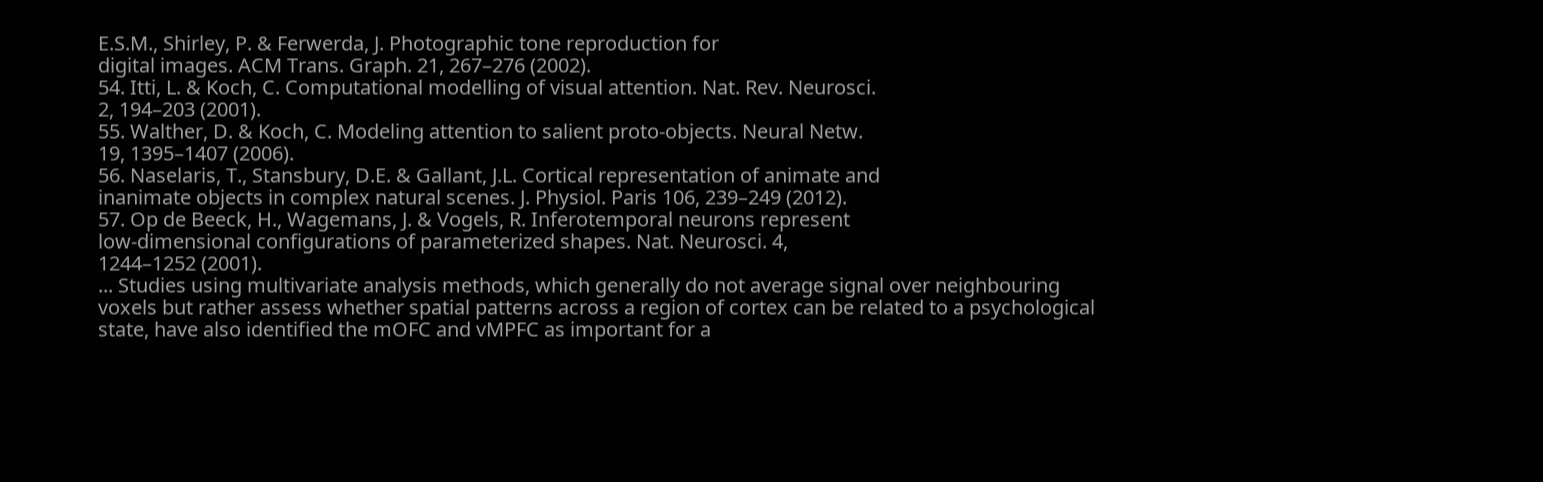E.S.M., Shirley, P. & Ferwerda, J. Photographic tone reproduction for
digital images. ACM Trans. Graph. 21, 267–276 (2002).
54. Itti, L. & Koch, C. Computational modelling of visual attention. Nat. Rev. Neurosci.
2, 194–203 (2001).
55. Walther, D. & Koch, C. Modeling attention to salient proto-objects. Neural Netw.
19, 1395–1407 (2006).
56. Naselaris, T., Stansbury, D.E. & Gallant, J.L. Cortical representation of animate and
inanimate objects in complex natural scenes. J. Physiol. Paris 106, 239–249 (2012).
57. Op de Beeck, H., Wagemans, J. & Vogels, R. Inferotemporal neurons represent
low-dimensional configurations of parameterized shapes. Nat. Neurosci. 4,
1244–1252 (2001).
... Studies using multivariate analysis methods, which generally do not average signal over neighbouring voxels but rather assess whether spatial patterns across a region of cortex can be related to a psychological state, have also identified the mOFC and vMPFC as important for a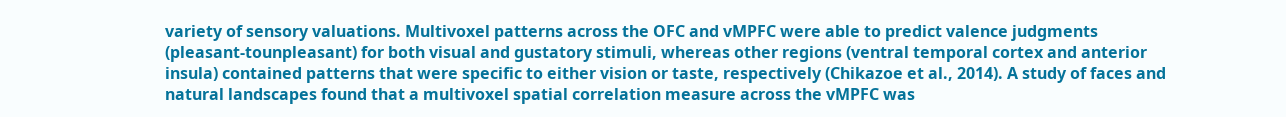variety of sensory valuations. Multivoxel patterns across the OFC and vMPFC were able to predict valence judgments (pleasant-tounpleasant) for both visual and gustatory stimuli, whereas other regions (ventral temporal cortex and anterior insula) contained patterns that were specific to either vision or taste, respectively (Chikazoe et al., 2014). A study of faces and natural landscapes found that a multivoxel spatial correlation measure across the vMPFC was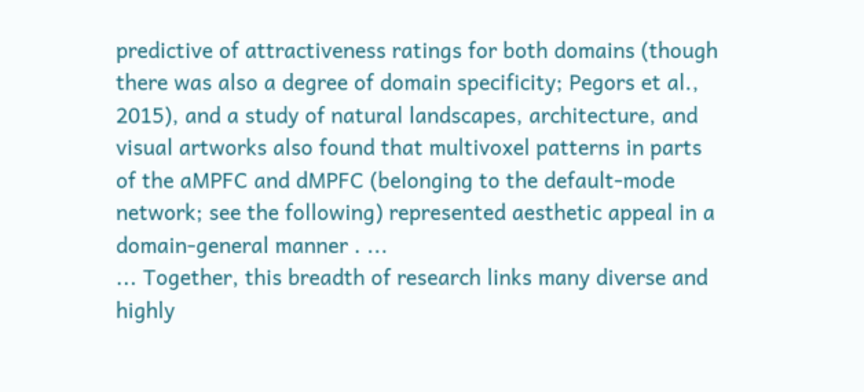predictive of attractiveness ratings for both domains (though there was also a degree of domain specificity; Pegors et al., 2015), and a study of natural landscapes, architecture, and visual artworks also found that multivoxel patterns in parts of the aMPFC and dMPFC (belonging to the default-mode network; see the following) represented aesthetic appeal in a domain-general manner . ...
... Together, this breadth of research links many diverse and highly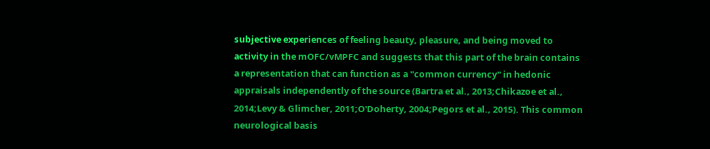subjective experiences of feeling beauty, pleasure, and being moved to activity in the mOFC/vMPFC and suggests that this part of the brain contains a representation that can function as a "common currency" in hedonic appraisals independently of the source (Bartra et al., 2013;Chikazoe et al., 2014;Levy & Glimcher, 2011;O'Doherty, 2004;Pegors et al., 2015). This common neurological basis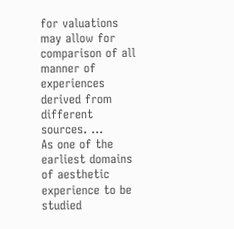for valuations may allow for comparison of all manner of experiences derived from different sources. ...
As one of the earliest domains of aesthetic experience to be studied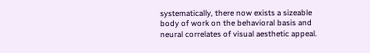systematically, there now exists a sizeable body of work on the behavioral basis and neural correlates of visual aesthetic appeal.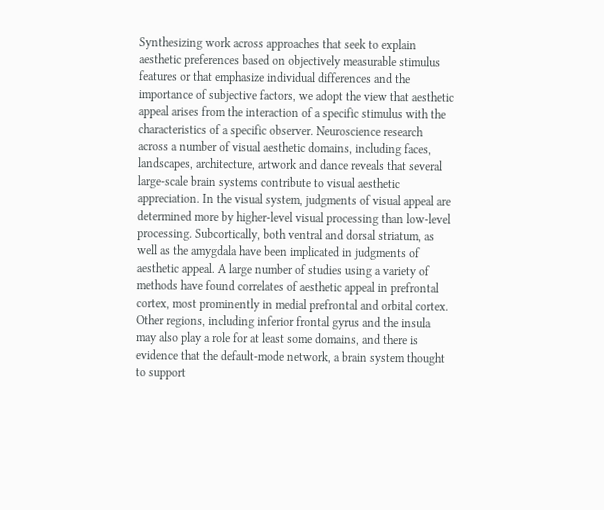Synthesizing work across approaches that seek to explain aesthetic preferences based on objectively measurable stimulus features or that emphasize individual differences and the importance of subjective factors, we adopt the view that aesthetic appeal arises from the interaction of a specific stimulus with the characteristics of a specific observer. Neuroscience research across a number of visual aesthetic domains, including faces, landscapes, architecture, artwork and dance reveals that several large-scale brain systems contribute to visual aesthetic appreciation. In the visual system, judgments of visual appeal are determined more by higher-level visual processing than low-level processing. Subcortically, both ventral and dorsal striatum, as well as the amygdala have been implicated in judgments of aesthetic appeal. A large number of studies using a variety of methods have found correlates of aesthetic appeal in prefrontal cortex, most prominently in medial prefrontal and orbital cortex. Other regions, including inferior frontal gyrus and the insula may also play a role for at least some domains, and there is evidence that the default-mode network, a brain system thought to support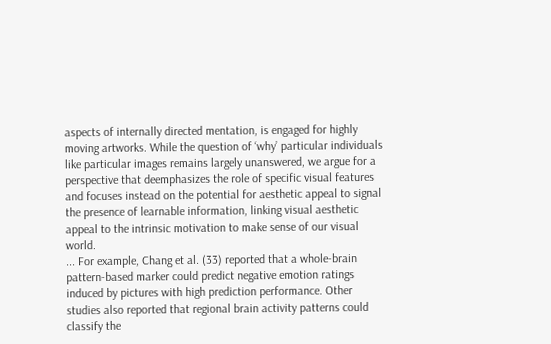aspects of internally directed mentation, is engaged for highly moving artworks. While the question of ‘why’ particular individuals like particular images remains largely unanswered, we argue for a perspective that deemphasizes the role of specific visual features and focuses instead on the potential for aesthetic appeal to signal the presence of learnable information, linking visual aesthetic appeal to the intrinsic motivation to make sense of our visual world.
... For example, Chang et al. (33) reported that a whole-brain pattern-based marker could predict negative emotion ratings induced by pictures with high prediction performance. Other studies also reported that regional brain activity patterns could classify the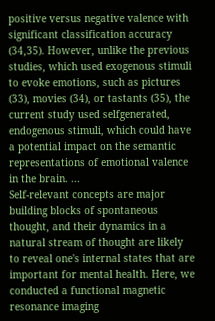positive versus negative valence with significant classification accuracy (34,35). However, unlike the previous studies, which used exogenous stimuli to evoke emotions, such as pictures (33), movies (34), or tastants (35), the current study used selfgenerated, endogenous stimuli, which could have a potential impact on the semantic representations of emotional valence in the brain. ...
Self-relevant concepts are major building blocks of spontaneous thought, and their dynamics in a natural stream of thought are likely to reveal one's internal states that are important for mental health. Here, we conducted a functional magnetic resonance imaging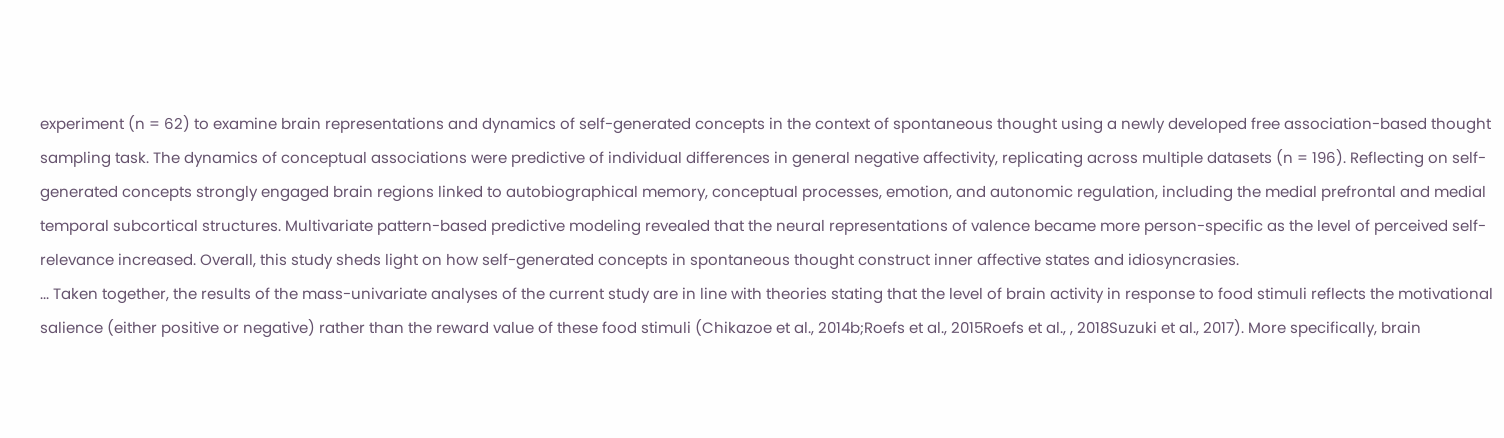experiment (n = 62) to examine brain representations and dynamics of self-generated concepts in the context of spontaneous thought using a newly developed free association-based thought sampling task. The dynamics of conceptual associations were predictive of individual differences in general negative affectivity, replicating across multiple datasets (n = 196). Reflecting on self-generated concepts strongly engaged brain regions linked to autobiographical memory, conceptual processes, emotion, and autonomic regulation, including the medial prefrontal and medial temporal subcortical structures. Multivariate pattern-based predictive modeling revealed that the neural representations of valence became more person-specific as the level of perceived self-relevance increased. Overall, this study sheds light on how self-generated concepts in spontaneous thought construct inner affective states and idiosyncrasies.
... Taken together, the results of the mass-univariate analyses of the current study are in line with theories stating that the level of brain activity in response to food stimuli reflects the motivational salience (either positive or negative) rather than the reward value of these food stimuli (Chikazoe et al., 2014b;Roefs et al., 2015Roefs et al., , 2018Suzuki et al., 2017). More specifically, brain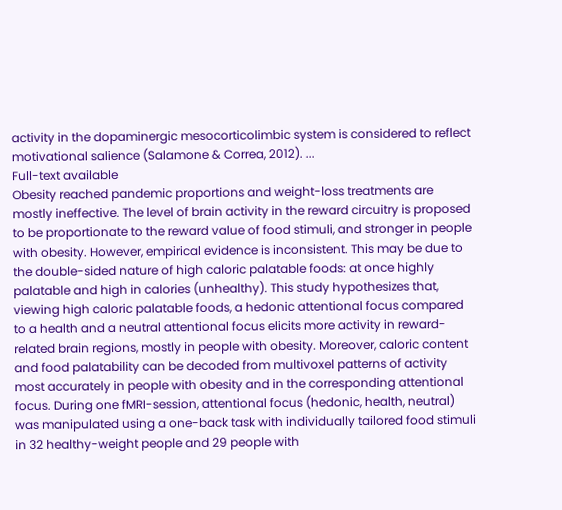activity in the dopaminergic mesocorticolimbic system is considered to reflect motivational salience (Salamone & Correa, 2012). ...
Full-text available
Obesity reached pandemic proportions and weight-loss treatments are mostly ineffective. The level of brain activity in the reward circuitry is proposed to be proportionate to the reward value of food stimuli, and stronger in people with obesity. However, empirical evidence is inconsistent. This may be due to the double-sided nature of high caloric palatable foods: at once highly palatable and high in calories (unhealthy). This study hypothesizes that, viewing high caloric palatable foods, a hedonic attentional focus compared to a health and a neutral attentional focus elicits more activity in reward-related brain regions, mostly in people with obesity. Moreover, caloric content and food palatability can be decoded from multivoxel patterns of activity most accurately in people with obesity and in the corresponding attentional focus. During one fMRI-session, attentional focus (hedonic, health, neutral) was manipulated using a one-back task with individually tailored food stimuli in 32 healthy-weight people and 29 people with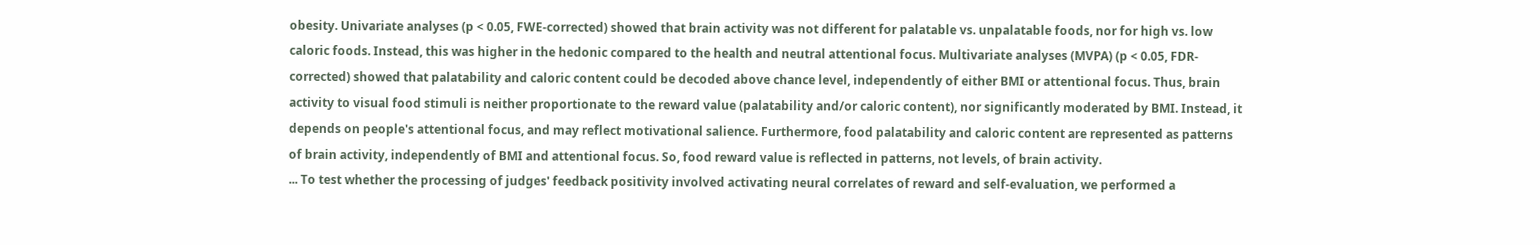obesity. Univariate analyses (p < 0.05, FWE-corrected) showed that brain activity was not different for palatable vs. unpalatable foods, nor for high vs. low caloric foods. Instead, this was higher in the hedonic compared to the health and neutral attentional focus. Multivariate analyses (MVPA) (p < 0.05, FDR-corrected) showed that palatability and caloric content could be decoded above chance level, independently of either BMI or attentional focus. Thus, brain activity to visual food stimuli is neither proportionate to the reward value (palatability and/or caloric content), nor significantly moderated by BMI. Instead, it depends on people's attentional focus, and may reflect motivational salience. Furthermore, food palatability and caloric content are represented as patterns of brain activity, independently of BMI and attentional focus. So, food reward value is reflected in patterns, not levels, of brain activity.
... To test whether the processing of judges' feedback positivity involved activating neural correlates of reward and self-evaluation, we performed a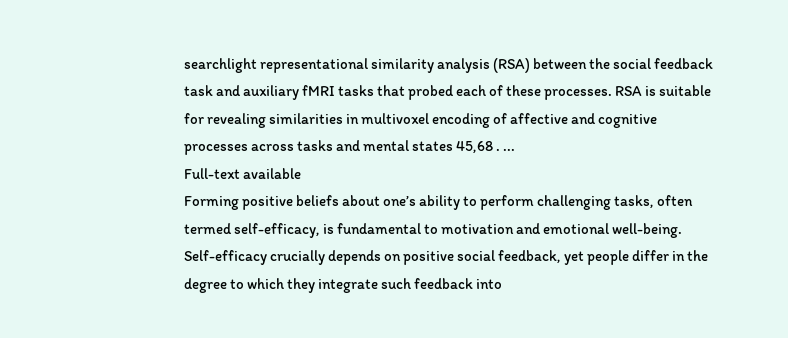searchlight representational similarity analysis (RSA) between the social feedback task and auxiliary fMRI tasks that probed each of these processes. RSA is suitable for revealing similarities in multivoxel encoding of affective and cognitive processes across tasks and mental states 45,68 . ...
Full-text available
Forming positive beliefs about one’s ability to perform challenging tasks, often termed self-efficacy, is fundamental to motivation and emotional well-being. Self-efficacy crucially depends on positive social feedback, yet people differ in the degree to which they integrate such feedback into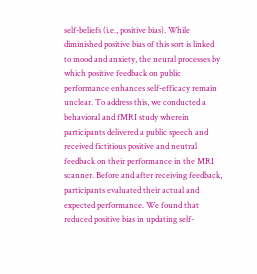self-beliefs (i.e., positive bias). While diminished positive bias of this sort is linked to mood and anxiety, the neural processes by which positive feedback on public performance enhances self-efficacy remain unclear. To address this, we conducted a behavioral and fMRI study wherein participants delivered a public speech and received fictitious positive and neutral feedback on their performance in the MRI scanner. Before and after receiving feedback, participants evaluated their actual and expected performance. We found that reduced positive bias in updating self-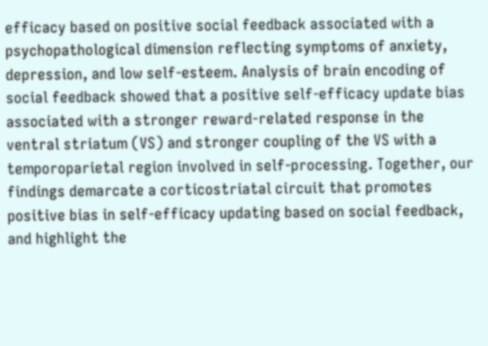efficacy based on positive social feedback associated with a psychopathological dimension reflecting symptoms of anxiety, depression, and low self-esteem. Analysis of brain encoding of social feedback showed that a positive self-efficacy update bias associated with a stronger reward-related response in the ventral striatum (VS) and stronger coupling of the VS with a temporoparietal region involved in self-processing. Together, our findings demarcate a corticostriatal circuit that promotes positive bias in self-efficacy updating based on social feedback, and highlight the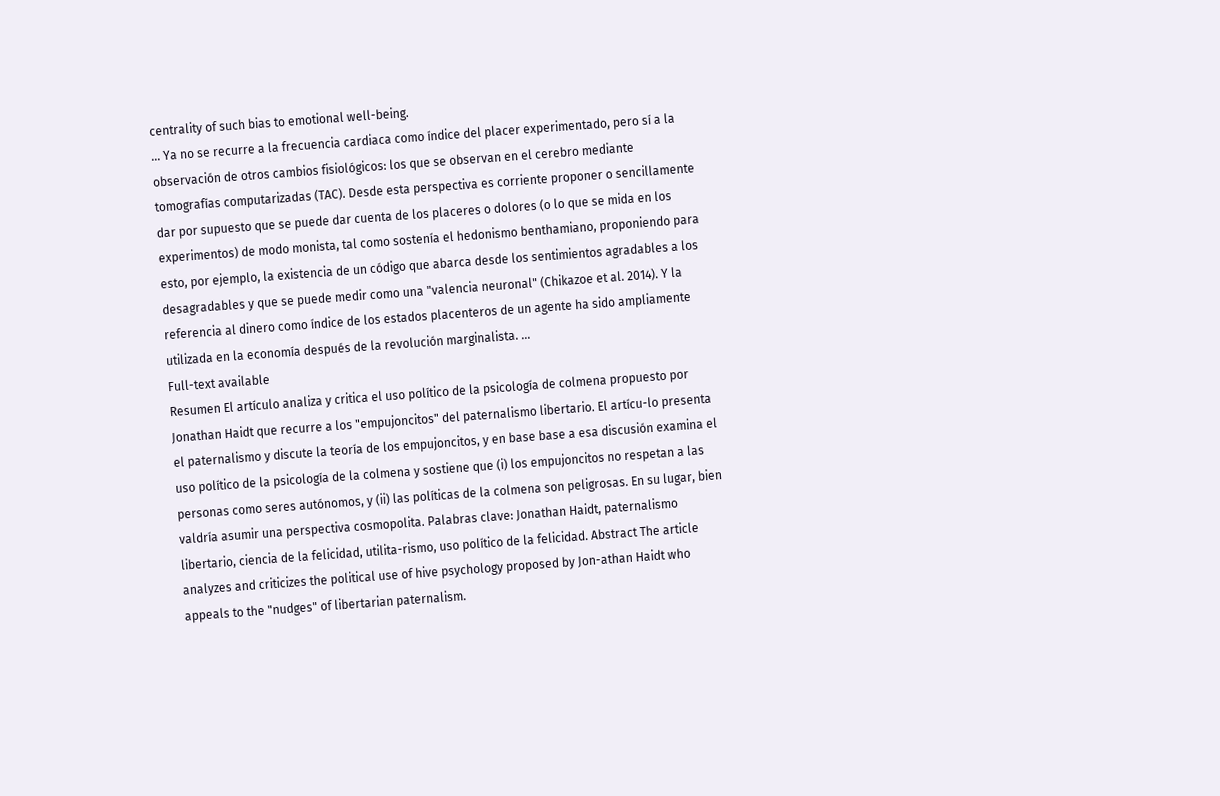centrality of such bias to emotional well-being.
... Ya no se recurre a la frecuencia cardiaca como índice del placer experimentado, pero sí a la observación de otros cambios fisiológicos: los que se observan en el cerebro mediante tomografías computarizadas (TAC). Desde esta perspectiva es corriente proponer o sencillamente dar por supuesto que se puede dar cuenta de los placeres o dolores (o lo que se mida en los experimentos) de modo monista, tal como sostenía el hedonismo benthamiano, proponiendo para esto, por ejemplo, la existencia de un código que abarca desde los sentimientos agradables a los desagradables y que se puede medir como una "valencia neuronal" (Chikazoe et al. 2014). Y la referencia al dinero como índice de los estados placenteros de un agente ha sido ampliamente utilizada en la economía después de la revolución marginalista. ...
Full-text available
Resumen El artículo analiza y critica el uso político de la psicología de colmena propuesto por Jonathan Haidt que recurre a los "empujoncitos" del paternalismo libertario. El artícu-lo presenta el paternalismo y discute la teoría de los empujoncitos, y en base base a esa discusión examina el uso político de la psicología de la colmena y sostiene que (i) los empujoncitos no respetan a las personas como seres autónomos, y (ii) las políticas de la colmena son peligrosas. En su lugar, bien valdría asumir una perspectiva cosmopolita. Palabras clave: Jonathan Haidt, paternalismo libertario, ciencia de la felicidad, utilita-rismo, uso político de la felicidad. Abstract The article analyzes and criticizes the political use of hive psychology proposed by Jon-athan Haidt who appeals to the "nudges" of libertarian paternalism.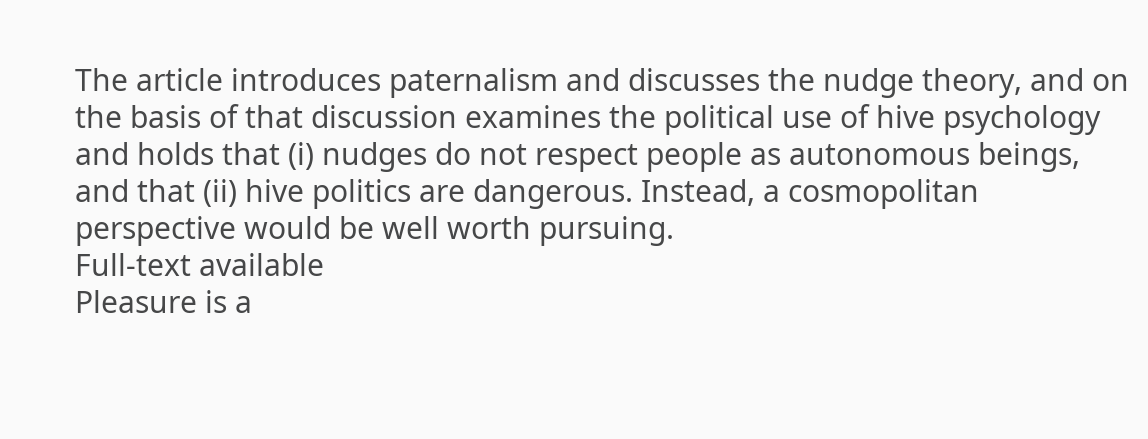The article introduces paternalism and discusses the nudge theory, and on the basis of that discussion examines the political use of hive psychology and holds that (i) nudges do not respect people as autonomous beings, and that (ii) hive politics are dangerous. Instead, a cosmopolitan perspective would be well worth pursuing.
Full-text available
Pleasure is a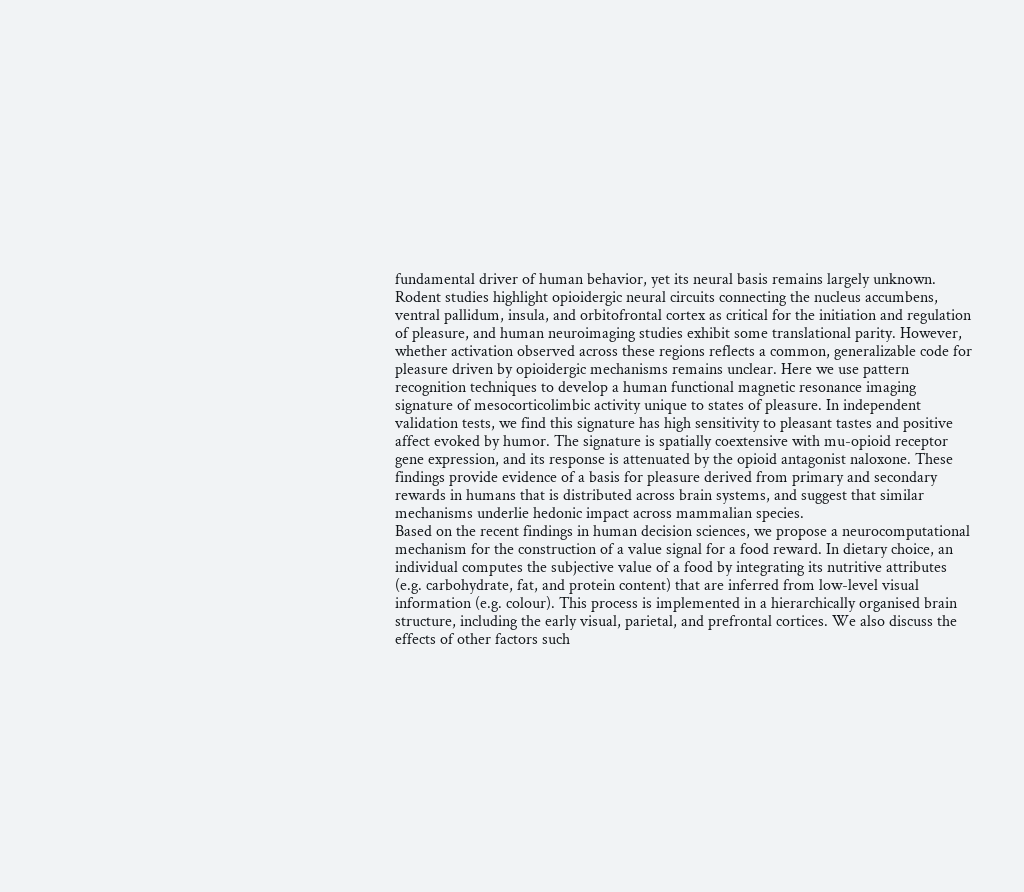fundamental driver of human behavior, yet its neural basis remains largely unknown. Rodent studies highlight opioidergic neural circuits connecting the nucleus accumbens, ventral pallidum, insula, and orbitofrontal cortex as critical for the initiation and regulation of pleasure, and human neuroimaging studies exhibit some translational parity. However, whether activation observed across these regions reflects a common, generalizable code for pleasure driven by opioidergic mechanisms remains unclear. Here we use pattern recognition techniques to develop a human functional magnetic resonance imaging signature of mesocorticolimbic activity unique to states of pleasure. In independent validation tests, we find this signature has high sensitivity to pleasant tastes and positive affect evoked by humor. The signature is spatially coextensive with mu-opioid receptor gene expression, and its response is attenuated by the opioid antagonist naloxone. These findings provide evidence of a basis for pleasure derived from primary and secondary rewards in humans that is distributed across brain systems, and suggest that similar mechanisms underlie hedonic impact across mammalian species.
Based on the recent findings in human decision sciences, we propose a neurocomputational mechanism for the construction of a value signal for a food reward. In dietary choice, an individual computes the subjective value of a food by integrating its nutritive attributes (e.g. carbohydrate, fat, and protein content) that are inferred from low-level visual information (e.g. colour). This process is implemented in a hierarchically organised brain structure, including the early visual, parietal, and prefrontal cortices. We also discuss the effects of other factors such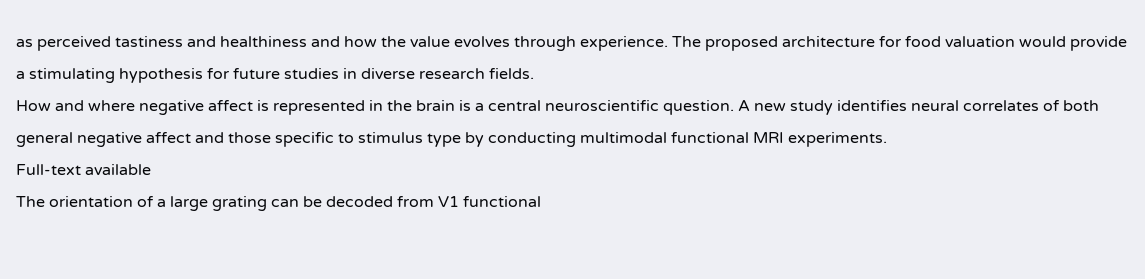as perceived tastiness and healthiness and how the value evolves through experience. The proposed architecture for food valuation would provide a stimulating hypothesis for future studies in diverse research fields.
How and where negative affect is represented in the brain is a central neuroscientific question. A new study identifies neural correlates of both general negative affect and those specific to stimulus type by conducting multimodal functional MRI experiments.
Full-text available
The orientation of a large grating can be decoded from V1 functional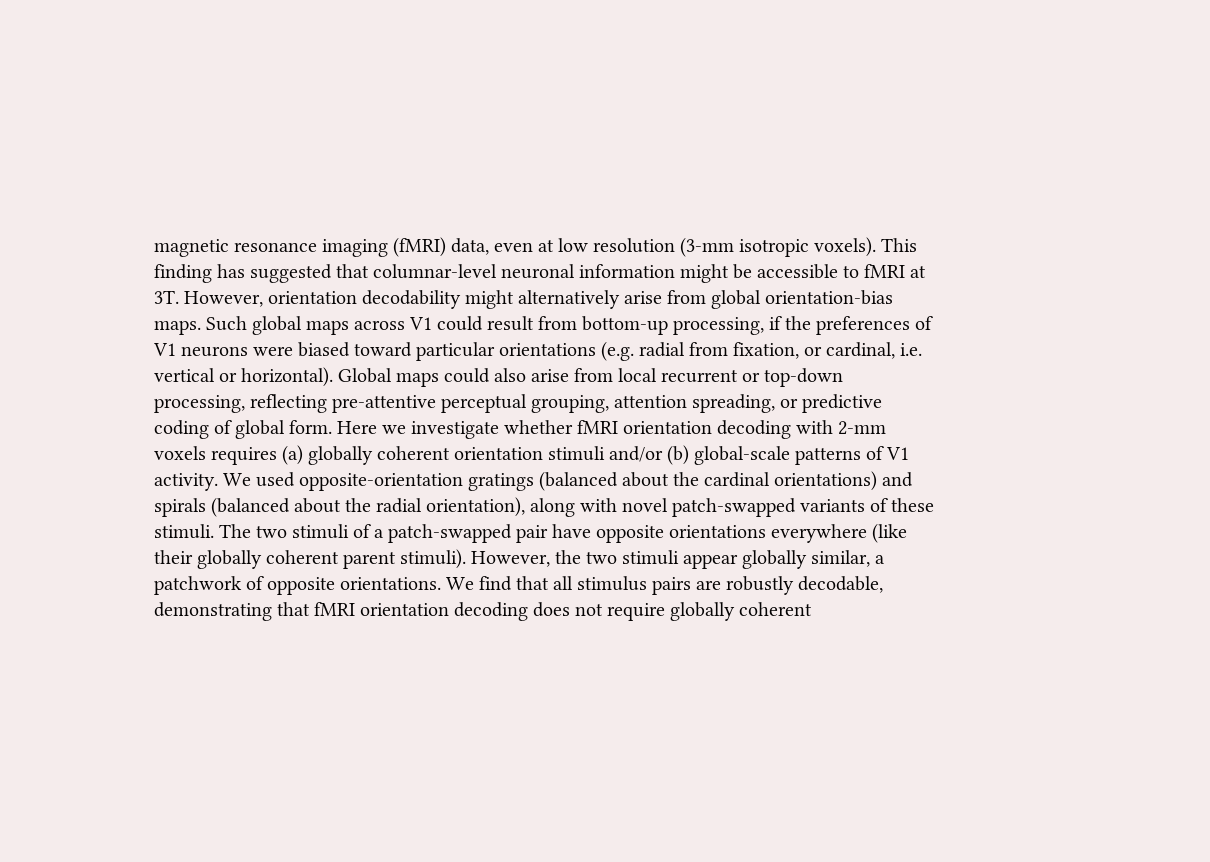magnetic resonance imaging (fMRI) data, even at low resolution (3-mm isotropic voxels). This finding has suggested that columnar-level neuronal information might be accessible to fMRI at 3T. However, orientation decodability might alternatively arise from global orientation-bias maps. Such global maps across V1 could result from bottom-up processing, if the preferences of V1 neurons were biased toward particular orientations (e.g. radial from fixation, or cardinal, i.e. vertical or horizontal). Global maps could also arise from local recurrent or top-down processing, reflecting pre-attentive perceptual grouping, attention spreading, or predictive coding of global form. Here we investigate whether fMRI orientation decoding with 2-mm voxels requires (a) globally coherent orientation stimuli and/or (b) global-scale patterns of V1 activity. We used opposite-orientation gratings (balanced about the cardinal orientations) and spirals (balanced about the radial orientation), along with novel patch-swapped variants of these stimuli. The two stimuli of a patch-swapped pair have opposite orientations everywhere (like their globally coherent parent stimuli). However, the two stimuli appear globally similar, a patchwork of opposite orientations. We find that all stimulus pairs are robustly decodable, demonstrating that fMRI orientation decoding does not require globally coherent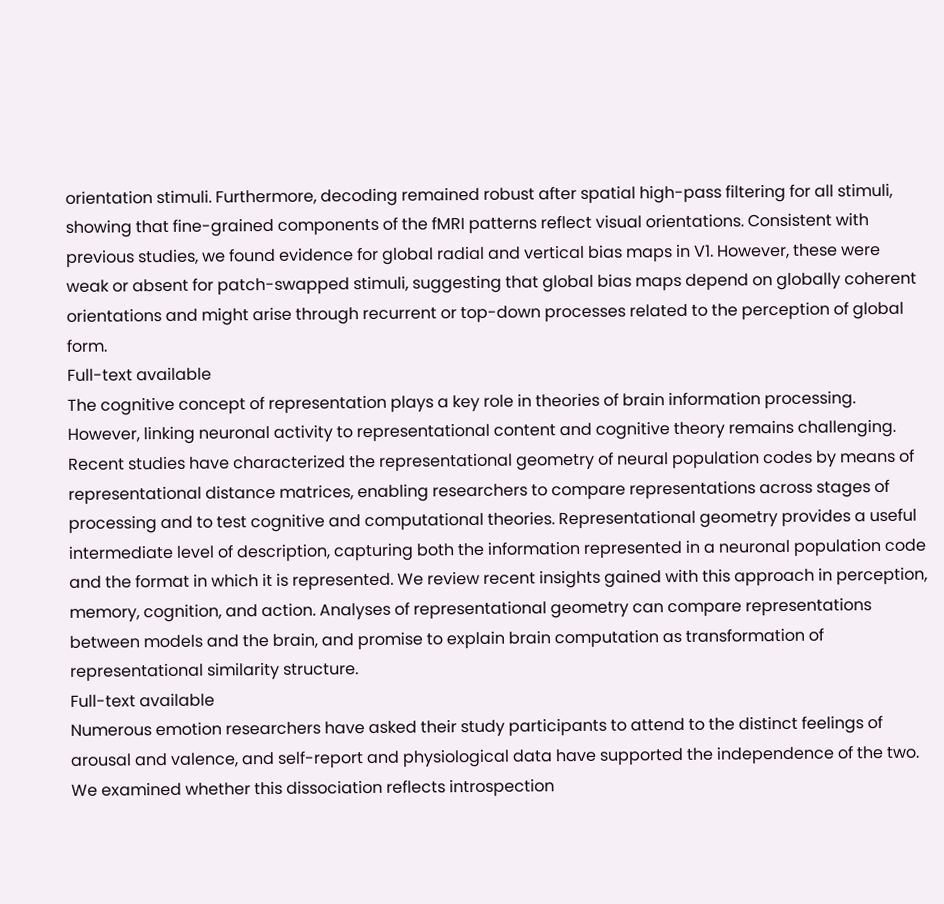orientation stimuli. Furthermore, decoding remained robust after spatial high-pass filtering for all stimuli, showing that fine-grained components of the fMRI patterns reflect visual orientations. Consistent with previous studies, we found evidence for global radial and vertical bias maps in V1. However, these were weak or absent for patch-swapped stimuli, suggesting that global bias maps depend on globally coherent orientations and might arise through recurrent or top-down processes related to the perception of global form.
Full-text available
The cognitive concept of representation plays a key role in theories of brain information processing. However, linking neuronal activity to representational content and cognitive theory remains challenging. Recent studies have characterized the representational geometry of neural population codes by means of representational distance matrices, enabling researchers to compare representations across stages of processing and to test cognitive and computational theories. Representational geometry provides a useful intermediate level of description, capturing both the information represented in a neuronal population code and the format in which it is represented. We review recent insights gained with this approach in perception, memory, cognition, and action. Analyses of representational geometry can compare representations between models and the brain, and promise to explain brain computation as transformation of representational similarity structure.
Full-text available
Numerous emotion researchers have asked their study participants to attend to the distinct feelings of arousal and valence, and self-report and physiological data have supported the independence of the two. We examined whether this dissociation reflects introspection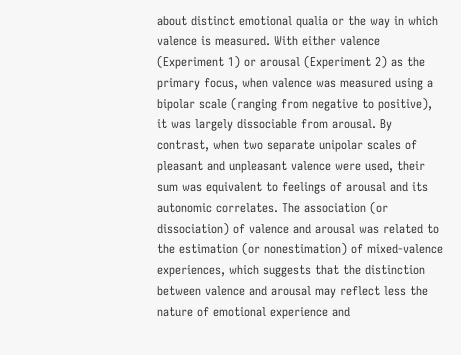about distinct emotional qualia or the way in which valence is measured. With either valence (Experiment 1) or arousal (Experiment 2) as the primary focus, when valence was measured using a bipolar scale (ranging from negative to positive), it was largely dissociable from arousal. By contrast, when two separate unipolar scales of pleasant and unpleasant valence were used, their sum was equivalent to feelings of arousal and its autonomic correlates. The association (or dissociation) of valence and arousal was related to the estimation (or nonestimation) of mixed-valence experiences, which suggests that the distinction between valence and arousal may reflect less the nature of emotional experience and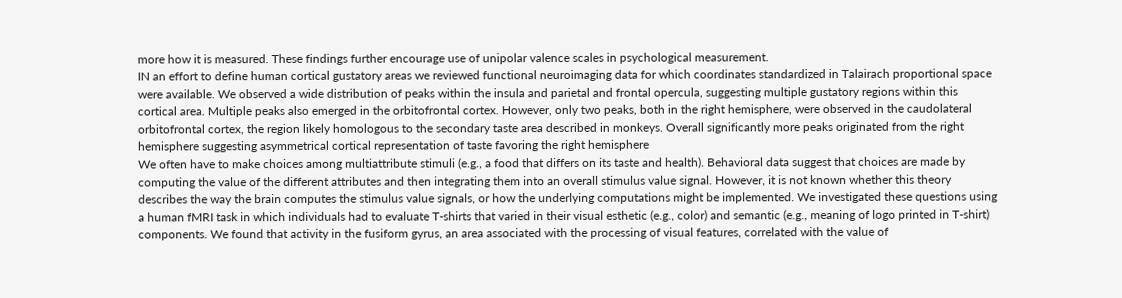more how it is measured. These findings further encourage use of unipolar valence scales in psychological measurement.
IN an effort to define human cortical gustatory areas we reviewed functional neuroimaging data for which coordinates standardized in Talairach proportional space were available. We observed a wide distribution of peaks within the insula and parietal and frontal opercula, suggesting multiple gustatory regions within this cortical area. Multiple peaks also emerged in the orbitofrontal cortex. However, only two peaks, both in the right hemisphere, were observed in the caudolateral orbitofrontal cortex, the region likely homologous to the secondary taste area described in monkeys. Overall significantly more peaks originated from the right hemisphere suggesting asymmetrical cortical representation of taste favoring the right hemisphere
We often have to make choices among multiattribute stimuli (e.g., a food that differs on its taste and health). Behavioral data suggest that choices are made by computing the value of the different attributes and then integrating them into an overall stimulus value signal. However, it is not known whether this theory describes the way the brain computes the stimulus value signals, or how the underlying computations might be implemented. We investigated these questions using a human fMRI task in which individuals had to evaluate T-shirts that varied in their visual esthetic (e.g., color) and semantic (e.g., meaning of logo printed in T-shirt) components. We found that activity in the fusiform gyrus, an area associated with the processing of visual features, correlated with the value of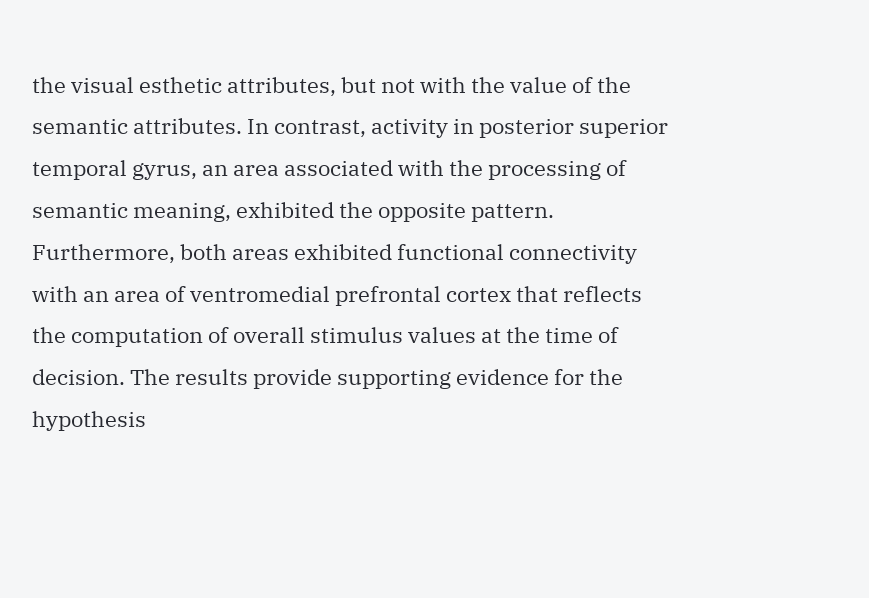the visual esthetic attributes, but not with the value of the semantic attributes. In contrast, activity in posterior superior temporal gyrus, an area associated with the processing of semantic meaning, exhibited the opposite pattern. Furthermore, both areas exhibited functional connectivity with an area of ventromedial prefrontal cortex that reflects the computation of overall stimulus values at the time of decision. The results provide supporting evidence for the hypothesis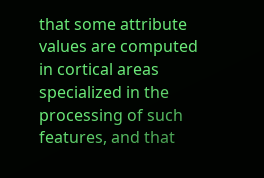that some attribute values are computed in cortical areas specialized in the processing of such features, and that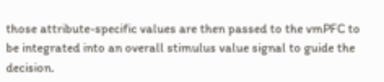those attribute-specific values are then passed to the vmPFC to be integrated into an overall stimulus value signal to guide the decision.